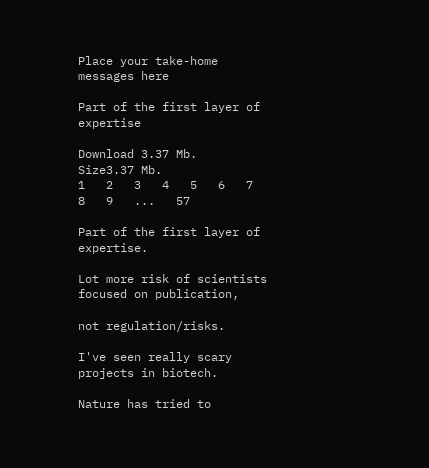Place your take-home messages here

Part of the first layer of expertise

Download 3.37 Mb.
Size3.37 Mb.
1   2   3   4   5   6   7   8   9   ...   57

Part of the first layer of expertise.

Lot more risk of scientists focused on publication,

not regulation/risks.

I've seen really scary projects in biotech.

Nature has tried to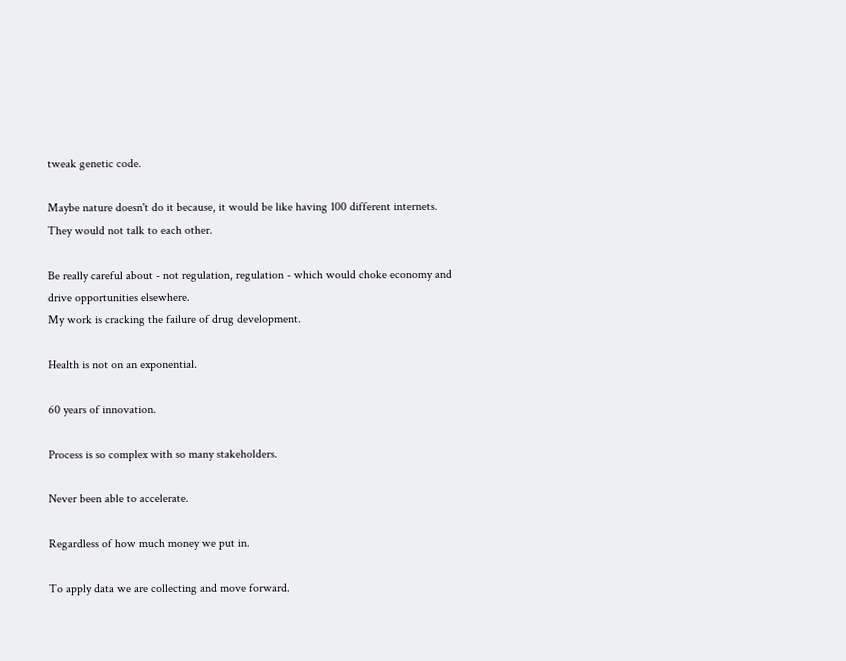tweak genetic code.

Maybe nature doesn't do it because, it would be like having 100 different internets. They would not talk to each other.

Be really careful about - not regulation, regulation - which would choke economy and drive opportunities elsewhere.
My work is cracking the failure of drug development.

Health is not on an exponential.

60 years of innovation.

Process is so complex with so many stakeholders.

Never been able to accelerate.

Regardless of how much money we put in.

To apply data we are collecting and move forward.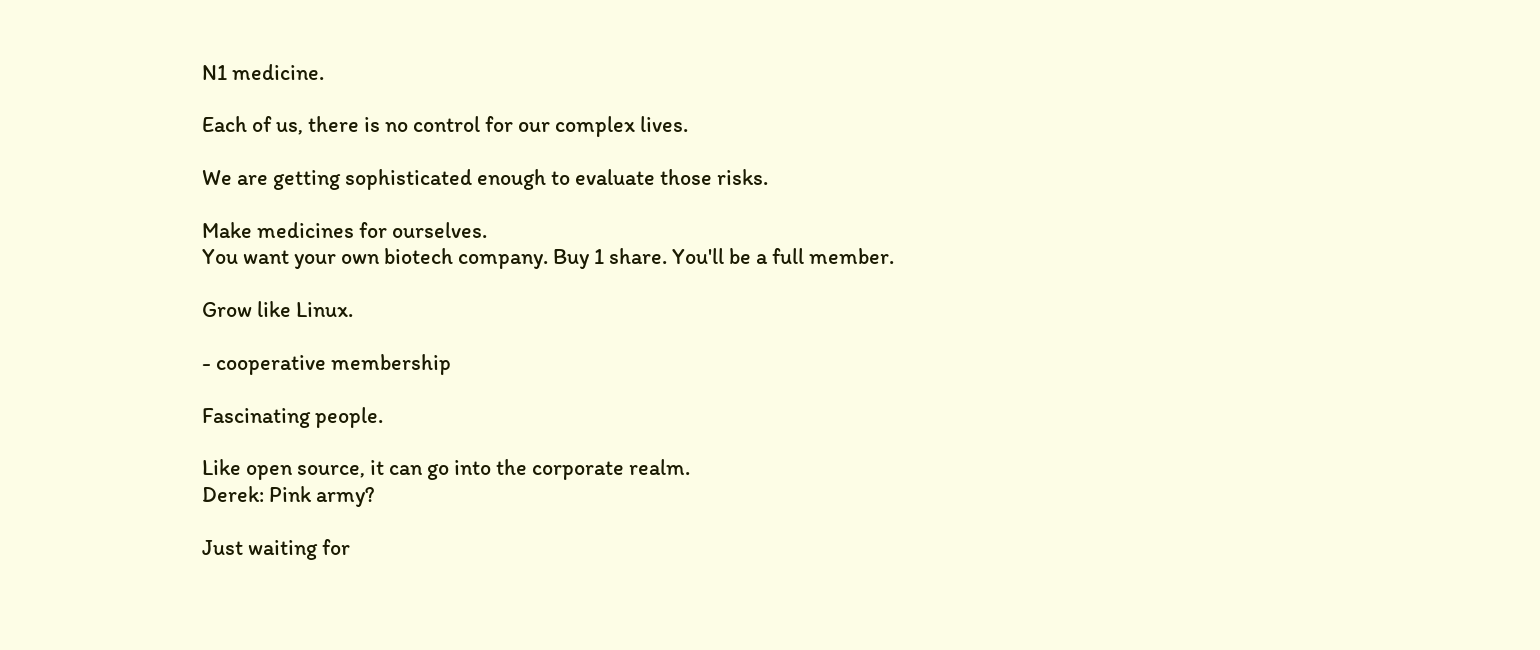N1 medicine.

Each of us, there is no control for our complex lives.

We are getting sophisticated enough to evaluate those risks.

Make medicines for ourselves.
You want your own biotech company. Buy 1 share. You'll be a full member.

Grow like Linux.

- cooperative membership

Fascinating people.

Like open source, it can go into the corporate realm.
Derek: Pink army?

Just waiting for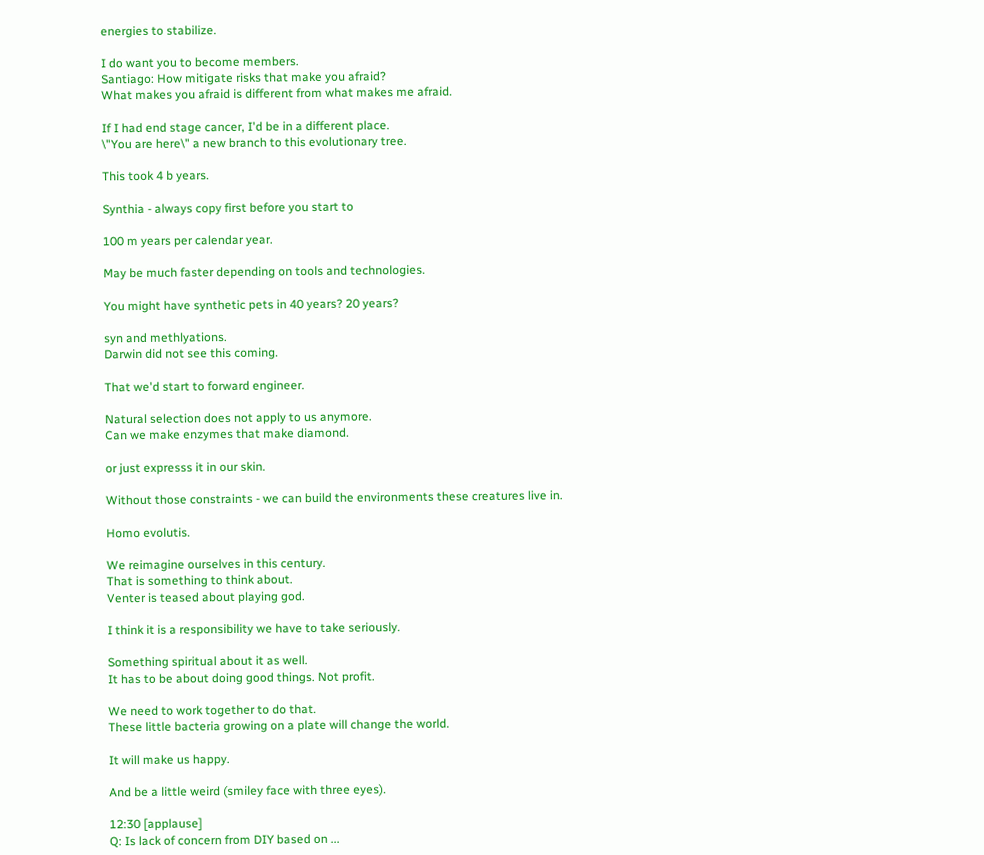energies to stabilize.

I do want you to become members.
Santiago: How mitigate risks that make you afraid?
What makes you afraid is different from what makes me afraid.

If I had end stage cancer, I'd be in a different place.
\"You are here\" a new branch to this evolutionary tree.

This took 4 b years.

Synthia - always copy first before you start to

100 m years per calendar year.

May be much faster depending on tools and technologies.

You might have synthetic pets in 40 years? 20 years?

syn and methlyations.
Darwin did not see this coming.

That we'd start to forward engineer.

Natural selection does not apply to us anymore.
Can we make enzymes that make diamond.

or just expresss it in our skin.

Without those constraints - we can build the environments these creatures live in.

Homo evolutis.

We reimagine ourselves in this century.
That is something to think about.
Venter is teased about playing god.

I think it is a responsibility we have to take seriously.

Something spiritual about it as well.
It has to be about doing good things. Not profit.

We need to work together to do that.
These little bacteria growing on a plate will change the world.

It will make us happy.

And be a little weird (smiley face with three eyes).

12:30 [applause]
Q: Is lack of concern from DIY based on ...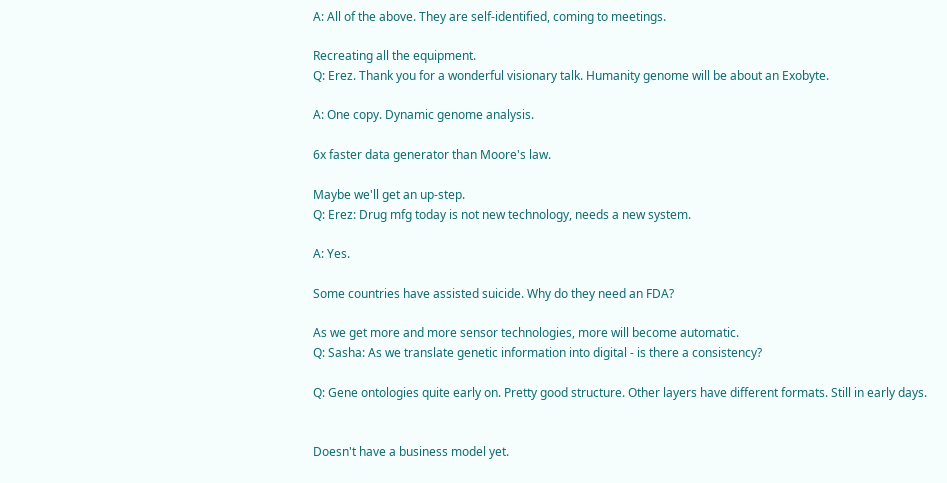A: All of the above. They are self-identified, coming to meetings.

Recreating all the equipment.
Q: Erez. Thank you for a wonderful visionary talk. Humanity genome will be about an Exobyte.

A: One copy. Dynamic genome analysis.

6x faster data generator than Moore's law.

Maybe we'll get an up-step.
Q: Erez: Drug mfg today is not new technology, needs a new system.

A: Yes.

Some countries have assisted suicide. Why do they need an FDA?

As we get more and more sensor technologies, more will become automatic.
Q: Sasha: As we translate genetic information into digital - is there a consistency?

Q: Gene ontologies quite early on. Pretty good structure. Other layers have different formats. Still in early days.


Doesn't have a business model yet.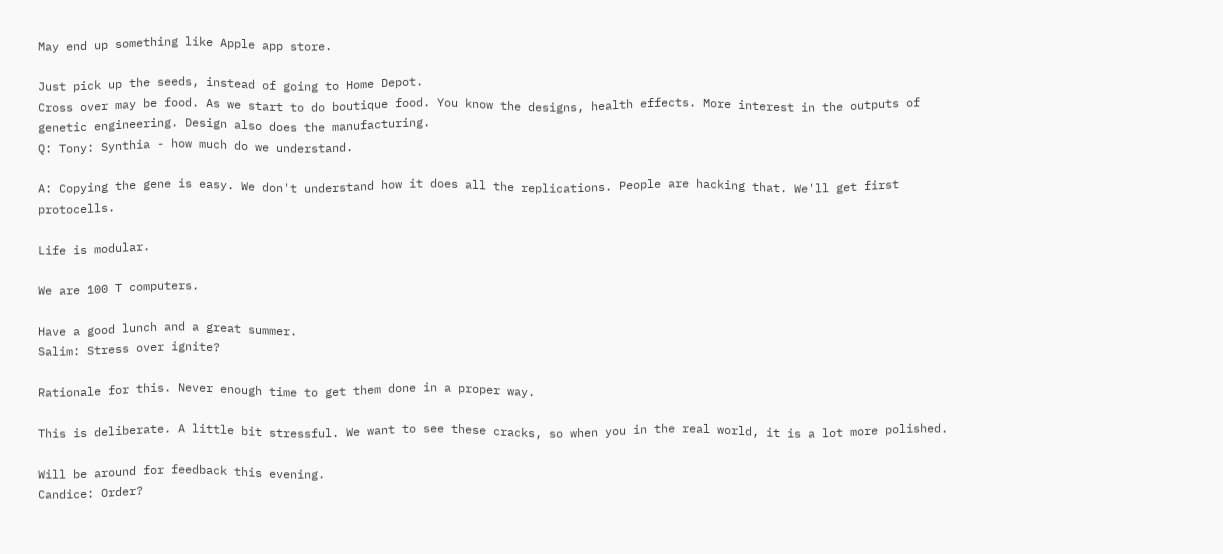May end up something like Apple app store.

Just pick up the seeds, instead of going to Home Depot.
Cross over may be food. As we start to do boutique food. You know the designs, health effects. More interest in the outputs of genetic engineering. Design also does the manufacturing.
Q: Tony: Synthia - how much do we understand.

A: Copying the gene is easy. We don't understand how it does all the replications. People are hacking that. We'll get first protocells.

Life is modular.

We are 100 T computers.

Have a good lunch and a great summer.
Salim: Stress over ignite?

Rationale for this. Never enough time to get them done in a proper way.

This is deliberate. A little bit stressful. We want to see these cracks, so when you in the real world, it is a lot more polished.

Will be around for feedback this evening.
Candice: Order?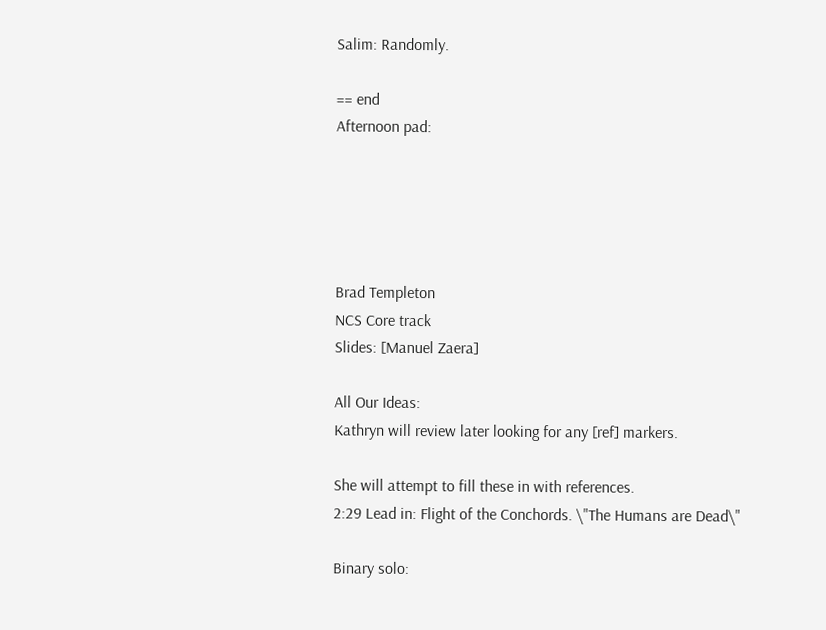Salim: Randomly.

== end
Afternoon pad:





Brad Templeton
NCS Core track
Slides: [Manuel Zaera]

All Our Ideas:
Kathryn will review later looking for any [ref] markers.

She will attempt to fill these in with references.
2:29 Lead in: Flight of the Conchords. \"The Humans are Dead\"

Binary solo: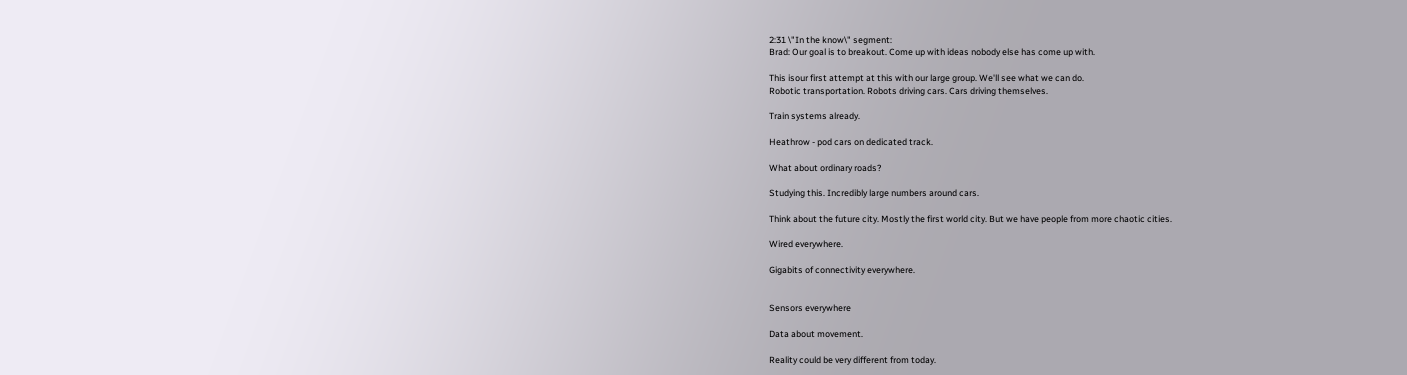2:31 \"In the know\" segment:
Brad: Our goal is to breakout. Come up with ideas nobody else has come up with.

This isour first attempt at this with our large group. We'll see what we can do.
Robotic transportation. Robots driving cars. Cars driving themselves.

Train systems already.

Heathrow - pod cars on dedicated track.

What about ordinary roads?

Studying this. Incredibly large numbers around cars.

Think about the future city. Mostly the first world city. But we have people from more chaotic cities.

Wired everywhere.

Gigabits of connectivity everywhere.


Sensors everywhere

Data about movement.

Reality could be very different from today.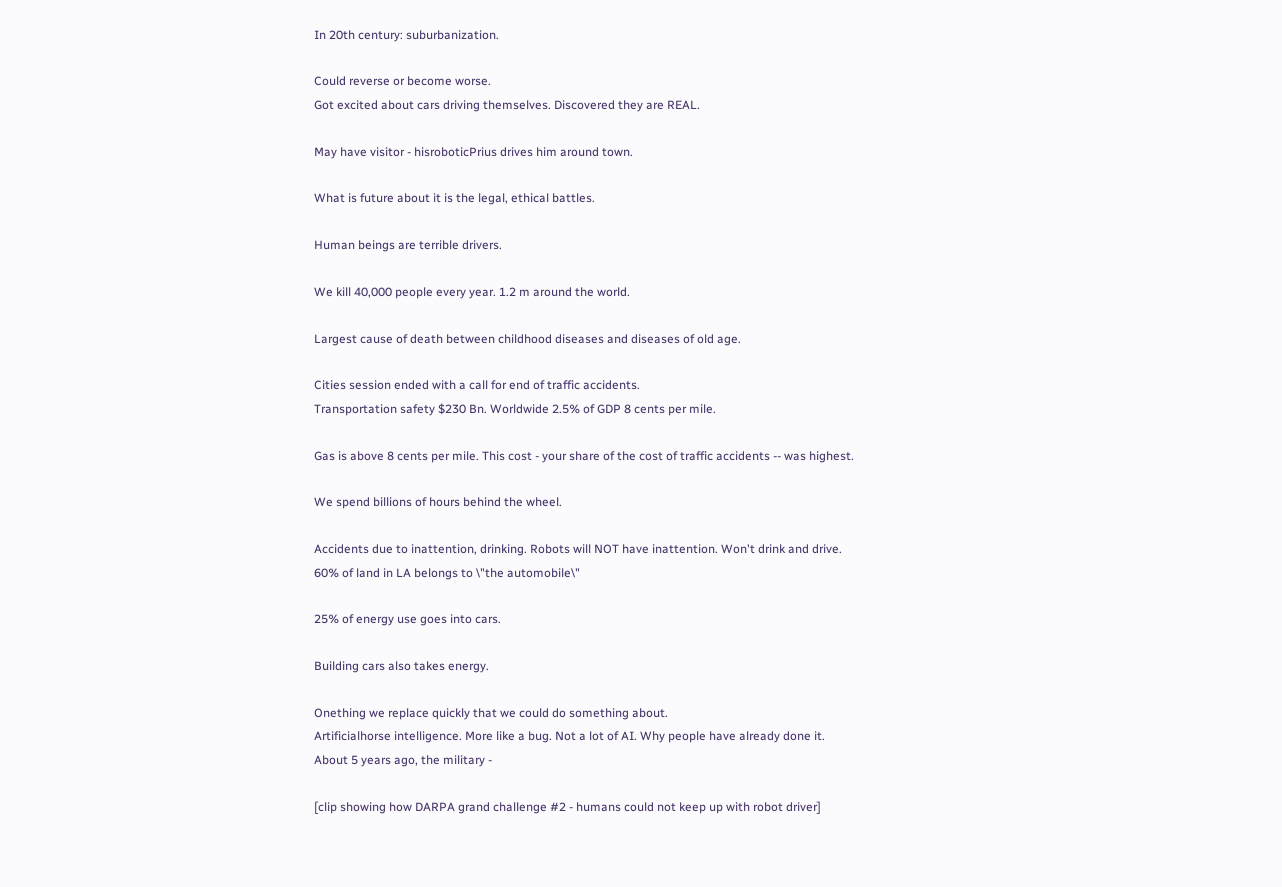In 20th century: suburbanization.

Could reverse or become worse.
Got excited about cars driving themselves. Discovered they are REAL.

May have visitor - hisroboticPrius drives him around town.

What is future about it is the legal, ethical battles.

Human beings are terrible drivers.

We kill 40,000 people every year. 1.2 m around the world.

Largest cause of death between childhood diseases and diseases of old age.

Cities session ended with a call for end of traffic accidents.
Transportation safety $230 Bn. Worldwide 2.5% of GDP 8 cents per mile.

Gas is above 8 cents per mile. This cost - your share of the cost of traffic accidents -- was highest.

We spend billions of hours behind the wheel.

Accidents due to inattention, drinking. Robots will NOT have inattention. Won't drink and drive.
60% of land in LA belongs to \"the automobile\"

25% of energy use goes into cars.

Building cars also takes energy.

Onething we replace quickly that we could do something about.
Artificialhorse intelligence. More like a bug. Not a lot of AI. Why people have already done it.
About 5 years ago, the military -

[clip showing how DARPA grand challenge #2 - humans could not keep up with robot driver]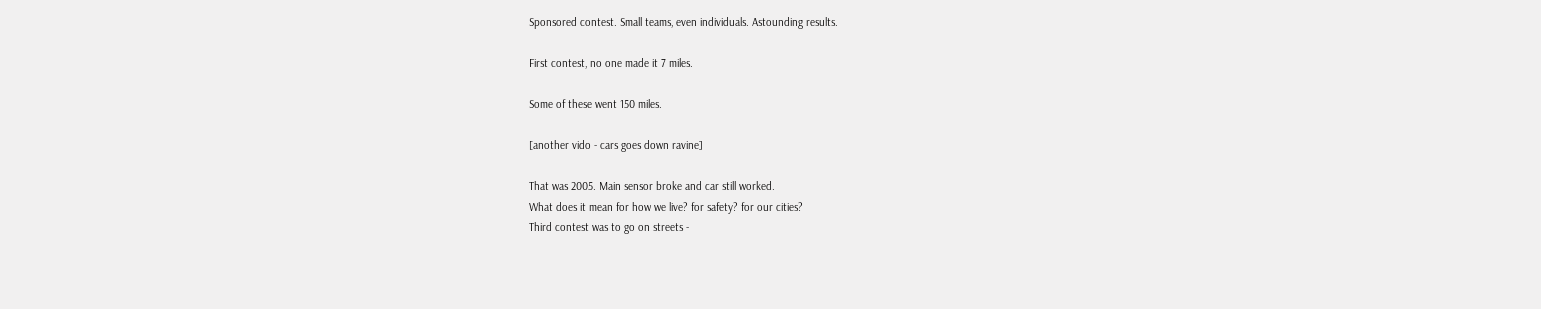Sponsored contest. Small teams, even individuals. Astounding results.

First contest, no one made it 7 miles.

Some of these went 150 miles.

[another vido - cars goes down ravine]

That was 2005. Main sensor broke and car still worked.
What does it mean for how we live? for safety? for our cities?
Third contest was to go on streets -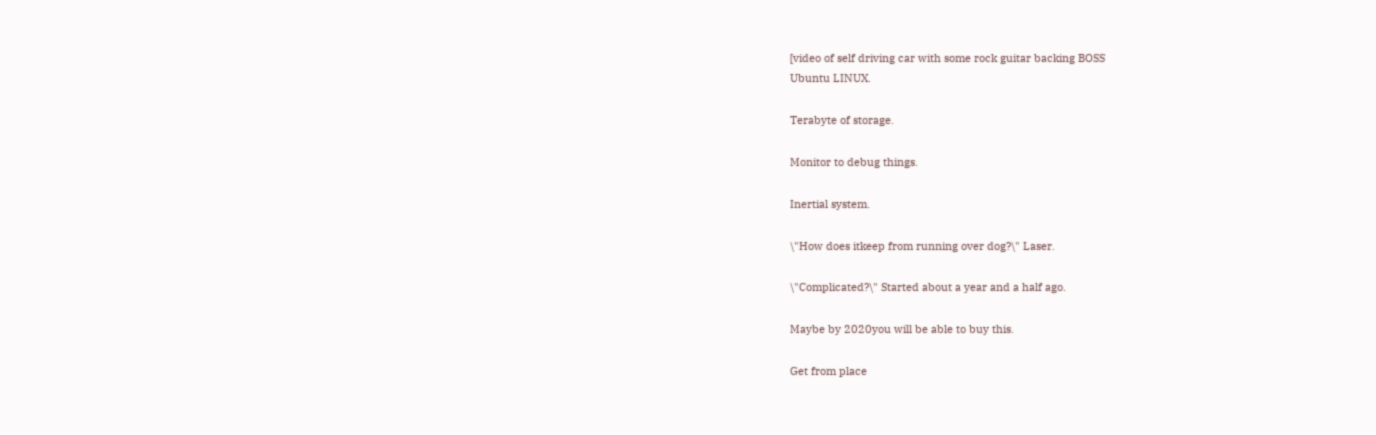[video of self driving car with some rock guitar backing BOSS
Ubuntu LINUX.

Terabyte of storage.

Monitor to debug things.

Inertial system.

\"How does itkeep from running over dog?\" Laser.

\"Complicated?\" Started about a year and a half ago.

Maybe by 2020you will be able to buy this.

Get from place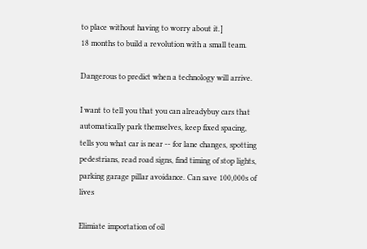to place without having to worry about it.]
18 months to build a revolution with a small team.

Dangerous to predict when a technology will arrive.

I want to tell you that you can alreadybuy cars that automatically park themselves, keep fixed spacing, tells you what car is near -- for lane changes, spotting pedestrians, read road signs, find timing of stop lights, parking garage pillar avoidance. Can save 100,000s of lives

Elimiate importation of oil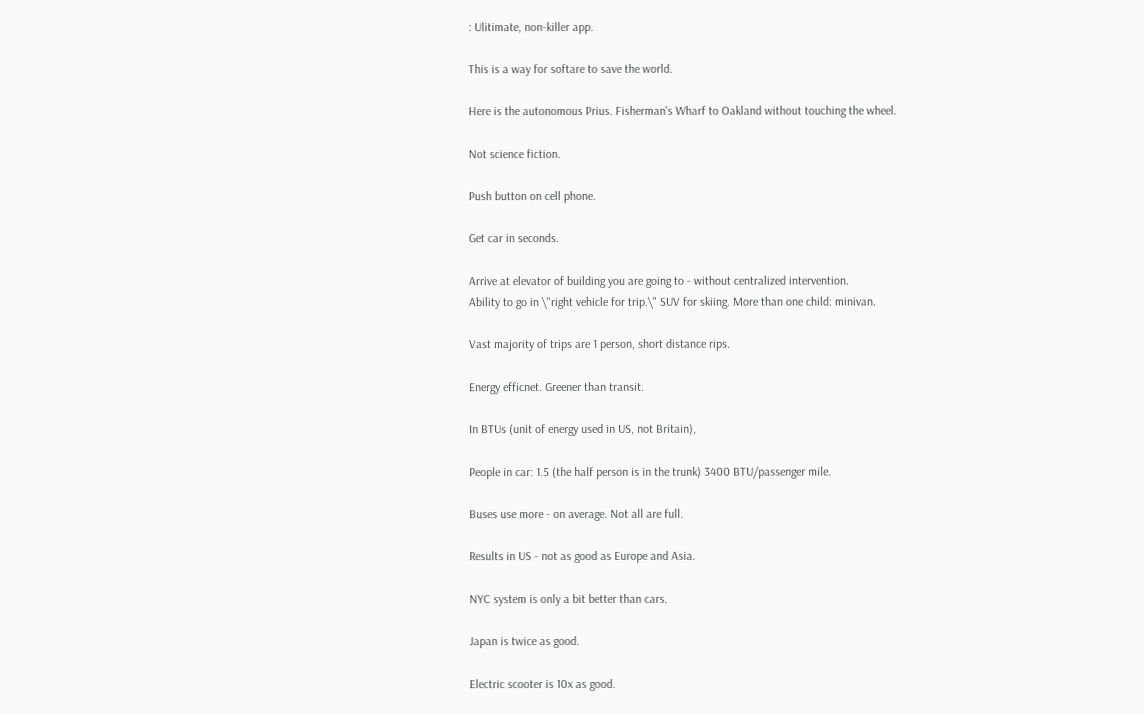: Ulitimate, non-killer app.

This is a way for softare to save the world.

Here is the autonomous Prius. Fisherman's Wharf to Oakland without touching the wheel.

Not science fiction.

Push button on cell phone.

Get car in seconds.

Arrive at elevator of building you are going to - without centralized intervention.
Ability to go in \"right vehicle for trip.\" SUV for skiing. More than one child: minivan.

Vast majority of trips are 1 person, short distance rips.

Energy efficnet. Greener than transit.

In BTUs (unit of energy used in US, not Britain),

People in car: 1.5 (the half person is in the trunk) 3400 BTU/passenger mile.

Buses use more - on average. Not all are full.

Results in US - not as good as Europe and Asia.

NYC system is only a bit better than cars.

Japan is twice as good.

Electric scooter is 10x as good.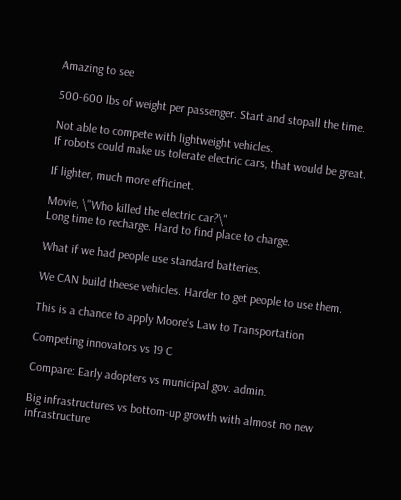Amazing to see

500-600 lbs of weight per passenger. Start and stopall the time.

Not able to compete with lightweight vehicles.
If robots could make us tolerate electric cars, that would be great.

If lighter, much more efficinet.

Movie, \"Who killed the electric car?\"
Long time to recharge. Hard to find place to charge.

What if we had people use standard batteries.

We CAN build theese vehicles. Harder to get people to use them.

This is a chance to apply Moore's Law to Transportation

Competing innovators vs 19 C

Compare: Early adopters vs municipal gov. admin.

Big infrastructures vs bottom-up growth with almost no new infrastructure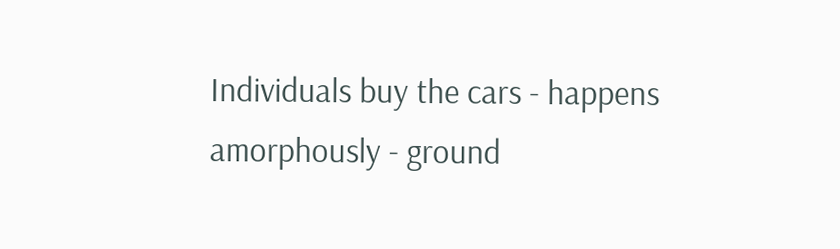Individuals buy the cars - happens amorphously - ground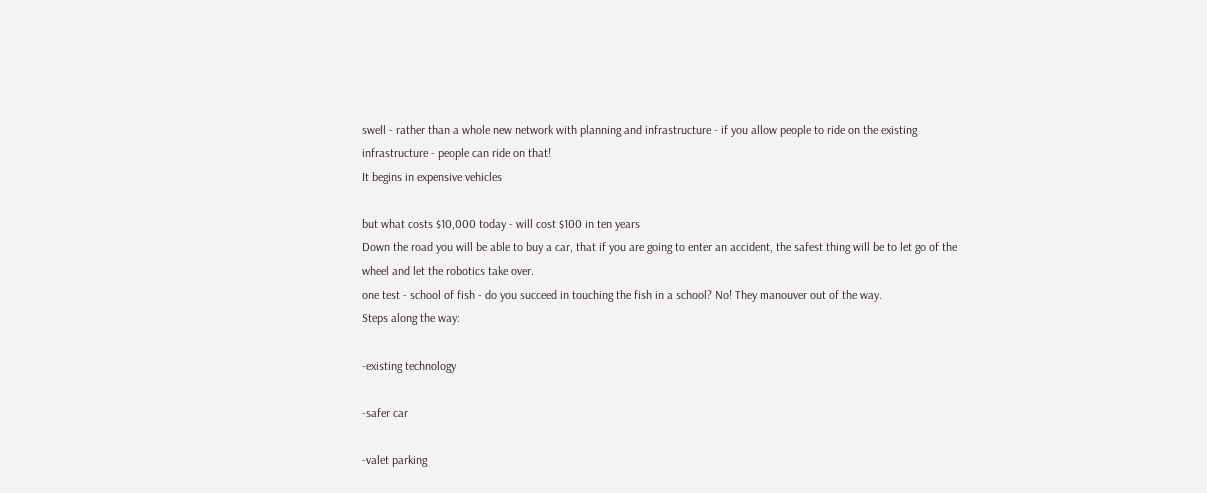swell - rather than a whole new network with planning and infrastructure - if you allow people to ride on the existing infrastructure - people can ride on that!
It begins in expensive vehicles

but what costs $10,000 today - will cost $100 in ten years
Down the road you will be able to buy a car, that if you are going to enter an accident, the safest thing will be to let go of the wheel and let the robotics take over.
one test - school of fish - do you succeed in touching the fish in a school? No! They manouver out of the way.
Steps along the way:

-existing technology

-safer car

-valet parking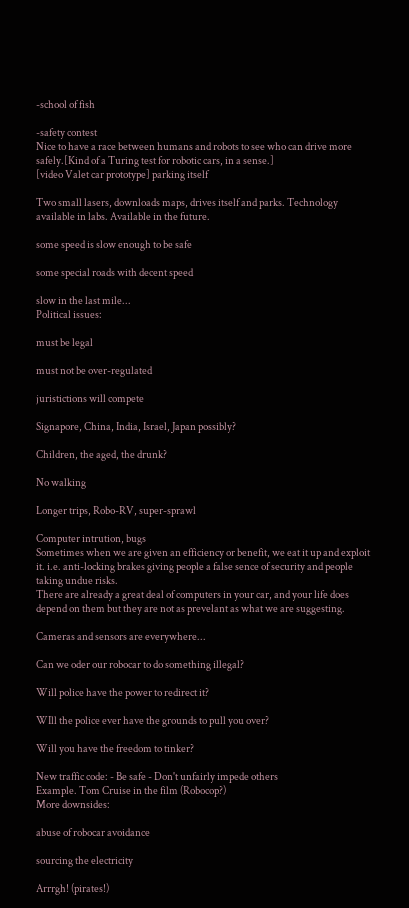-school of fish

-safety contest
Nice to have a race between humans and robots to see who can drive more safely.[Kind of a Turing test for robotic cars, in a sense.]
[video Valet car prototype] parking itself

Two small lasers, downloads maps, drives itself and parks. Technology available in labs. Available in the future.

some speed is slow enough to be safe

some special roads with decent speed

slow in the last mile...
Political issues:

must be legal

must not be over-regulated

juristictions will compete

Signapore, China, India, Israel, Japan possibly?

Children, the aged, the drunk?

No walking

Longer trips, Robo-RV, super-sprawl

Computer intrution, bugs
Sometimes when we are given an efficiency or benefit, we eat it up and exploit it. i.e. anti-locking brakes giving people a false sence of security and people taking undue risks.
There are already a great deal of computers in your car, and your life does depend on them but they are not as prevelant as what we are suggesting.

Cameras and sensors are everywhere...

Can we oder our robocar to do something illegal?

Will police have the power to redirect it?

WIll the police ever have the grounds to pull you over?

Will you have the freedom to tinker?

New traffic code: - Be safe - Don't unfairly impede others
Example. Tom Cruise in the film (Robocop?)
More downsides:

abuse of robocar avoidance

sourcing the electricity

Arrrgh! (pirates!)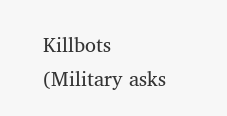Killbots (Military asks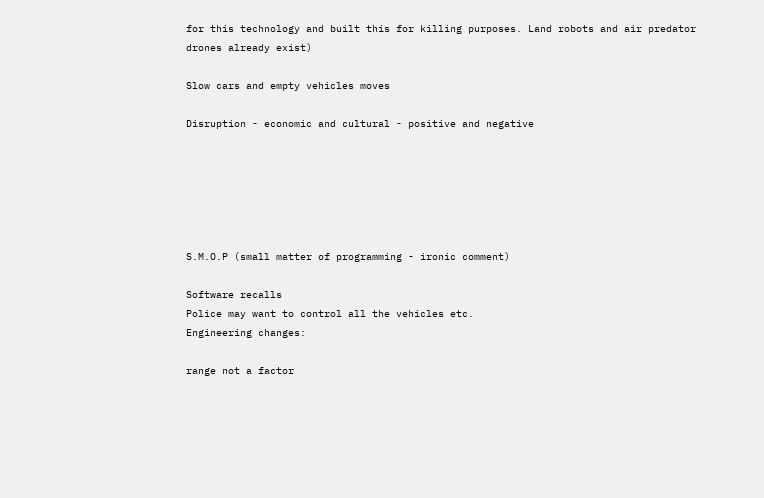for this technology and built this for killing purposes. Land robots and air predator drones already exist)

Slow cars and empty vehicles moves

Disruption - economic and cultural - positive and negative






S.M.O.P (small matter of programming - ironic comment)

Software recalls
Police may want to control all the vehicles etc.
Engineering changes:

range not a factor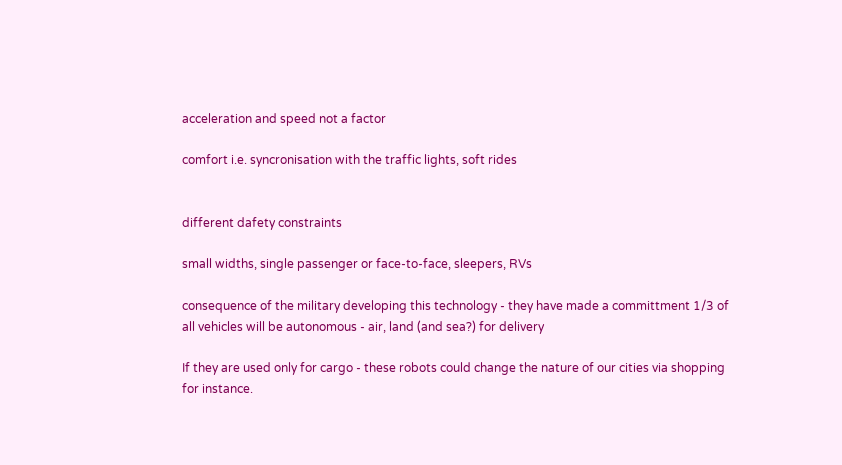acceleration and speed not a factor

comfort i.e. syncronisation with the traffic lights, soft rides


different dafety constraints

small widths, single passenger or face-to-face, sleepers, RVs

consequence of the military developing this technology - they have made a committment 1/3 of all vehicles will be autonomous - air, land (and sea?) for delivery

If they are used only for cargo - these robots could change the nature of our cities via shopping for instance.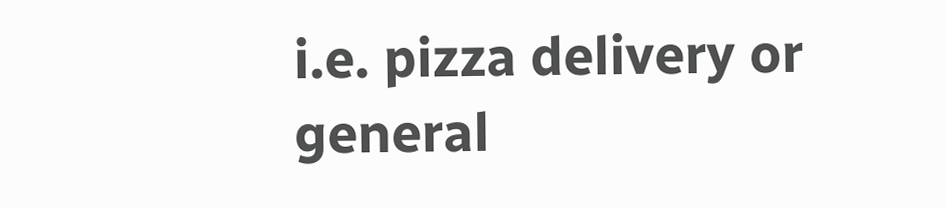i.e. pizza delivery or general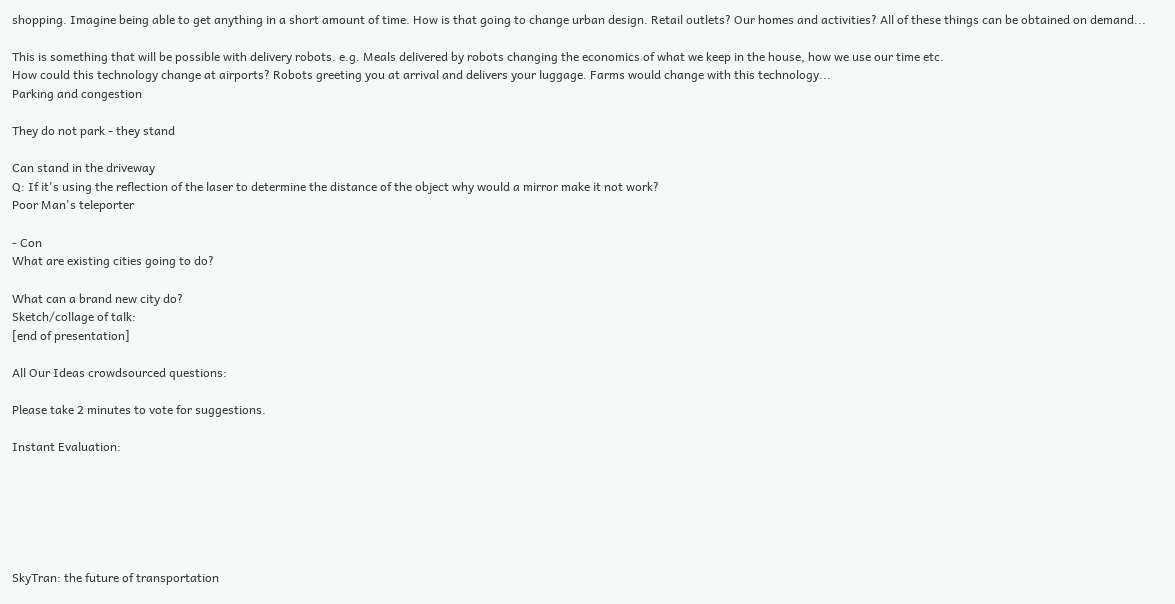shopping. Imagine being able to get anything in a short amount of time. How is that going to change urban design. Retail outlets? Our homes and activities? All of these things can be obtained on demand...

This is something that will be possible with delivery robots. e.g. Meals delivered by robots changing the economics of what we keep in the house, how we use our time etc.
How could this technology change at airports? Robots greeting you at arrival and delivers your luggage. Farms would change with this technology...
Parking and congestion

They do not park - they stand

Can stand in the driveway
Q: If it's using the reflection of the laser to determine the distance of the object why would a mirror make it not work?
Poor Man's teleporter

- Con
What are existing cities going to do?

What can a brand new city do?
Sketch/collage of talk:
[end of presentation]

All Our Ideas crowdsourced questions:

Please take 2 minutes to vote for suggestions.

Instant Evaluation:






SkyTran: the future of transportation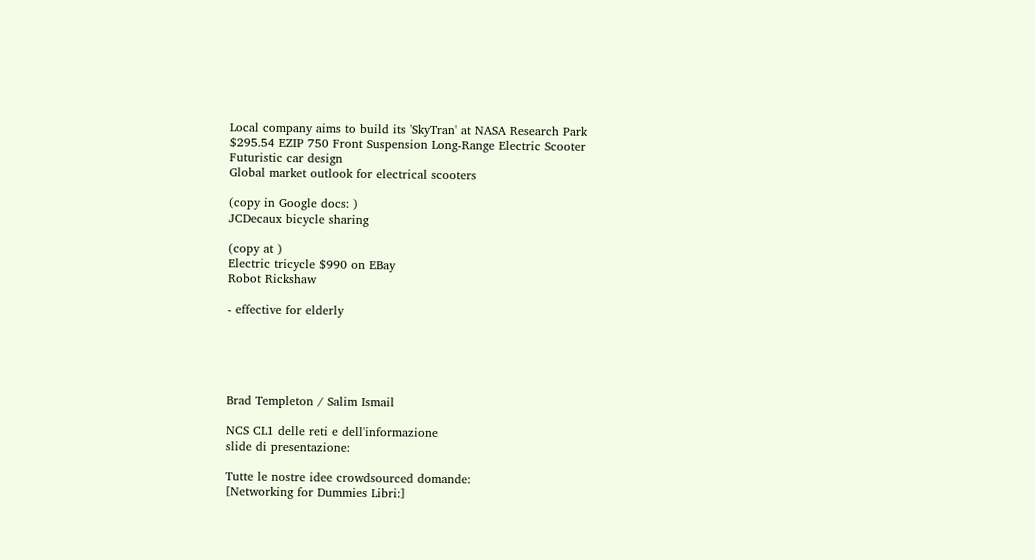Local company aims to build its 'SkyTran' at NASA Research Park
$295.54 EZIP 750 Front Suspension Long-Range Electric Scooter
Futuristic car design
Global market outlook for electrical scooters

(copy in Google docs: )
JCDecaux bicycle sharing

(copy at )
Electric tricycle $990 on EBay
Robot Rickshaw

- effective for elderly





Brad Templeton / Salim Ismail

NCS CL1 delle reti e dell'informazione
slide di presentazione:

Tutte le nostre idee crowdsourced domande:
[Networking for Dummies Libri:]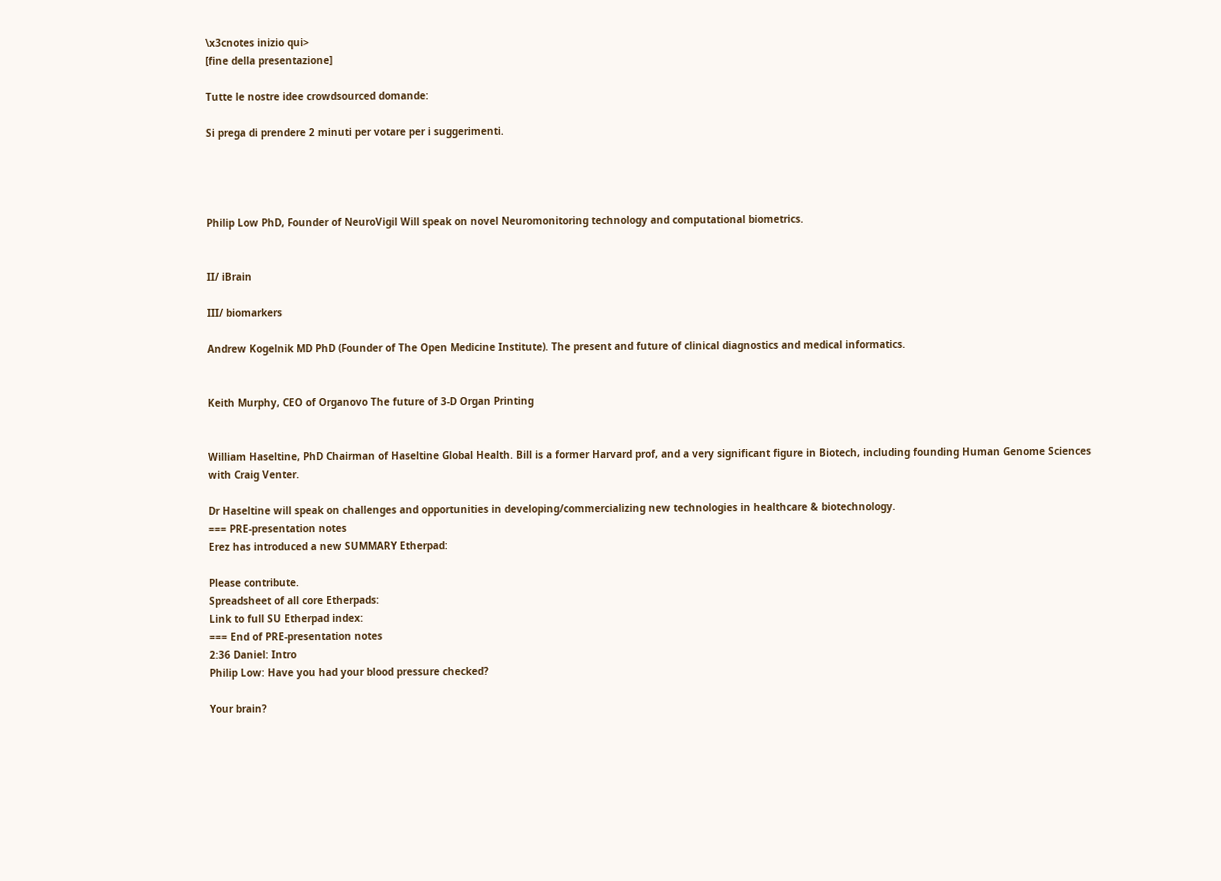\x3cnotes inizio qui>
[fine della presentazione]

Tutte le nostre idee crowdsourced domande:

Si prega di prendere 2 minuti per votare per i suggerimenti.




Philip Low PhD, Founder of NeuroVigil Will speak on novel Neuromonitoring technology and computational biometrics.


II/ iBrain

III/ biomarkers

Andrew Kogelnik MD PhD (Founder of The Open Medicine Institute). The present and future of clinical diagnostics and medical informatics.


Keith Murphy, CEO of Organovo The future of 3-D Organ Printing


William Haseltine, PhD Chairman of Haseltine Global Health. Bill is a former Harvard prof, and a very significant figure in Biotech, including founding Human Genome Sciences with Craig Venter.

Dr Haseltine will speak on challenges and opportunities in developing/commercializing new technologies in healthcare & biotechnology.
=== PRE-presentation notes
Erez has introduced a new SUMMARY Etherpad:

Please contribute.
Spreadsheet of all core Etherpads:
Link to full SU Etherpad index:
=== End of PRE-presentation notes
2:36 Daniel: Intro
Philip Low: Have you had your blood pressure checked?

Your brain?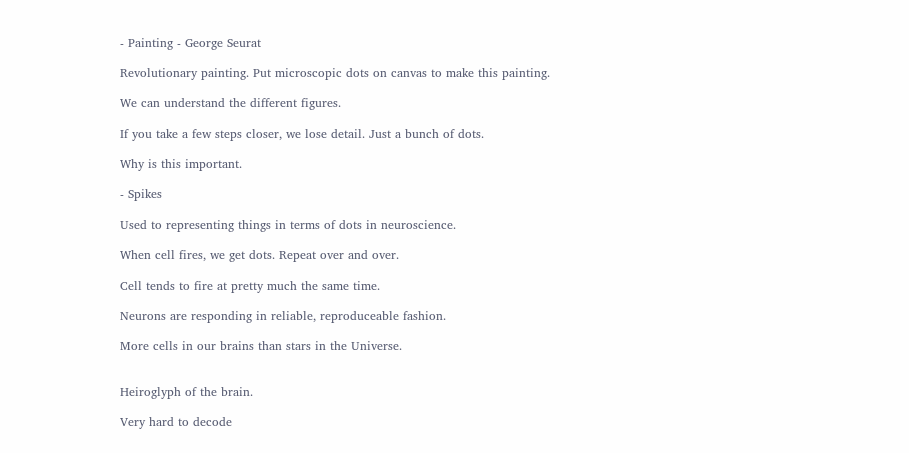- Painting - George Seurat

Revolutionary painting. Put microscopic dots on canvas to make this painting.

We can understand the different figures.

If you take a few steps closer, we lose detail. Just a bunch of dots.

Why is this important.

- Spikes

Used to representing things in terms of dots in neuroscience.

When cell fires, we get dots. Repeat over and over.

Cell tends to fire at pretty much the same time.

Neurons are responding in reliable, reproduceable fashion.

More cells in our brains than stars in the Universe.


Heiroglyph of the brain.

Very hard to decode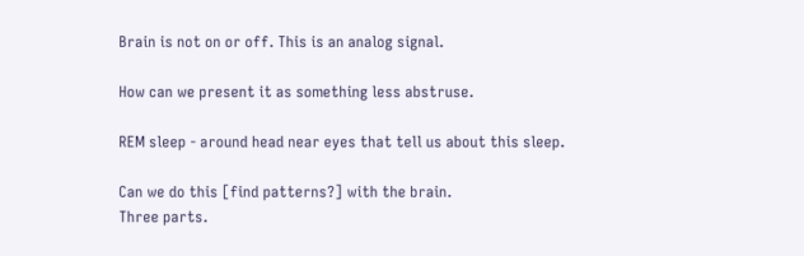Brain is not on or off. This is an analog signal.

How can we present it as something less abstruse.

REM sleep - around head near eyes that tell us about this sleep.

Can we do this [find patterns?] with the brain.
Three parts.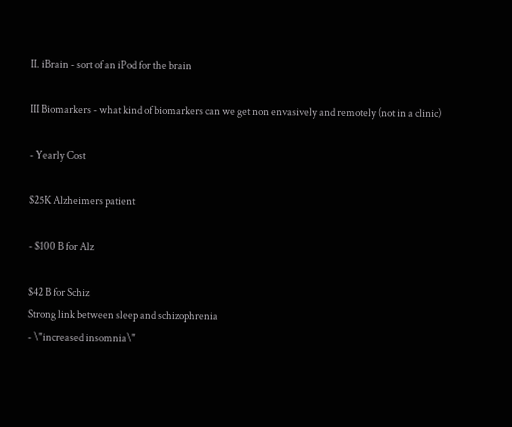II. iBrain - sort of an iPod for the brain

III Biomarkers - what kind of biomarkers can we get non envasively and remotely (not in a clinic)

- Yearly Cost

$25K Alzheimers patient

- $100 B for Alz

$42 B for Schiz
Strong link between sleep and schizophrenia
- \"increased insomnia\"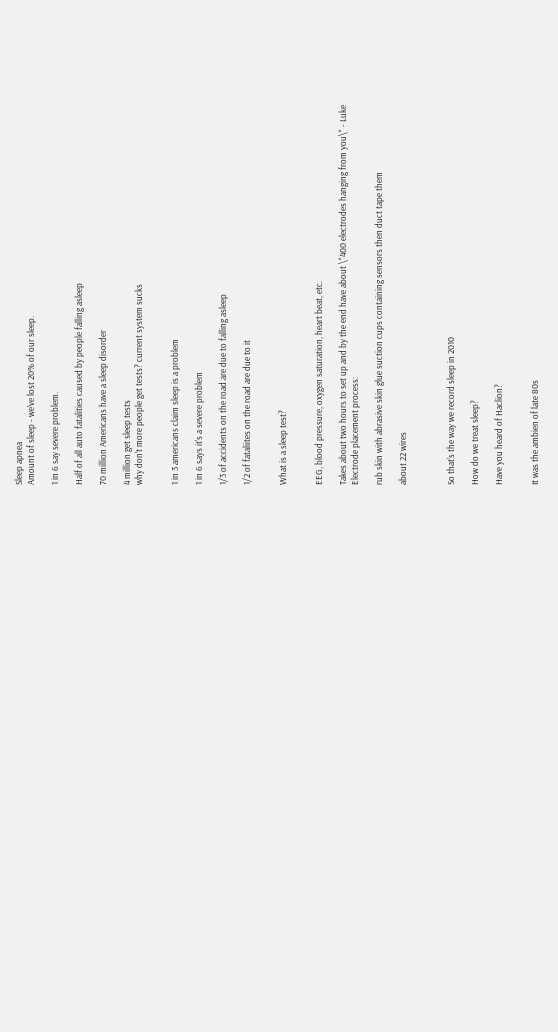Sleep apnea
Amount of sleep - we've lost 20% of our sleep.

1 in 6 say severe problem.

Half of all auto fatalities caused by people falling asleep

70 million Americans have a sleep disorder

4 million get sleep tests
why don't more people get tests? current system sucks


1 in 3 americans claim sleep is a problem

1 in 6 says it's a severe problem

1/3 of accidents on the road are due to falling asleep

1/2 of fataliites on the road are due to it


What is a sleep test?


EEG, blood pressure, oxygen saturation, heart beat, etc.

Takes about two hours to set up and by the end have about \"400 electrodes hanging from you\" - Luke
Electrode placement process:

rub skin with abrasive skin glue suction cups containing sensors then duct tape them

about 22 wires



So that's the way we record sleep in 2010

How do we treat sleep?

Have you heard of Haclion?


It was the ambien of late 80s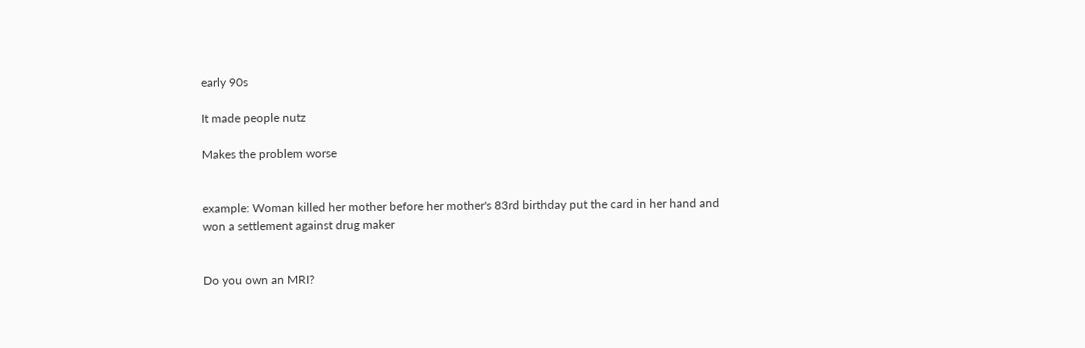early 90s

It made people nutz

Makes the problem worse


example: Woman killed her mother before her mother's 83rd birthday put the card in her hand and won a settlement against drug maker


Do you own an MRI?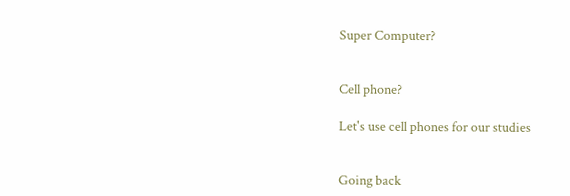Super Computer?


Cell phone?

Let's use cell phones for our studies


Going back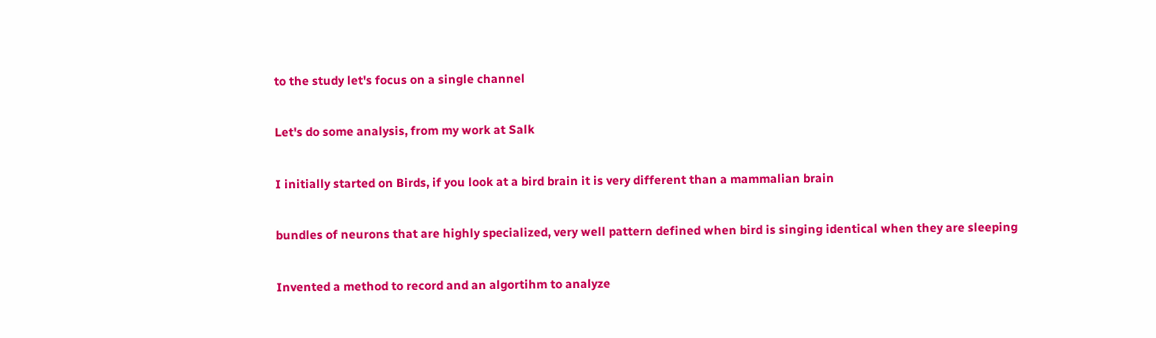to the study let's focus on a single channel

Let's do some analysis, from my work at Salk

I initially started on Birds, if you look at a bird brain it is very different than a mammalian brain

bundles of neurons that are highly specialized, very well pattern defined when bird is singing identical when they are sleeping

Invented a method to record and an algortihm to analyze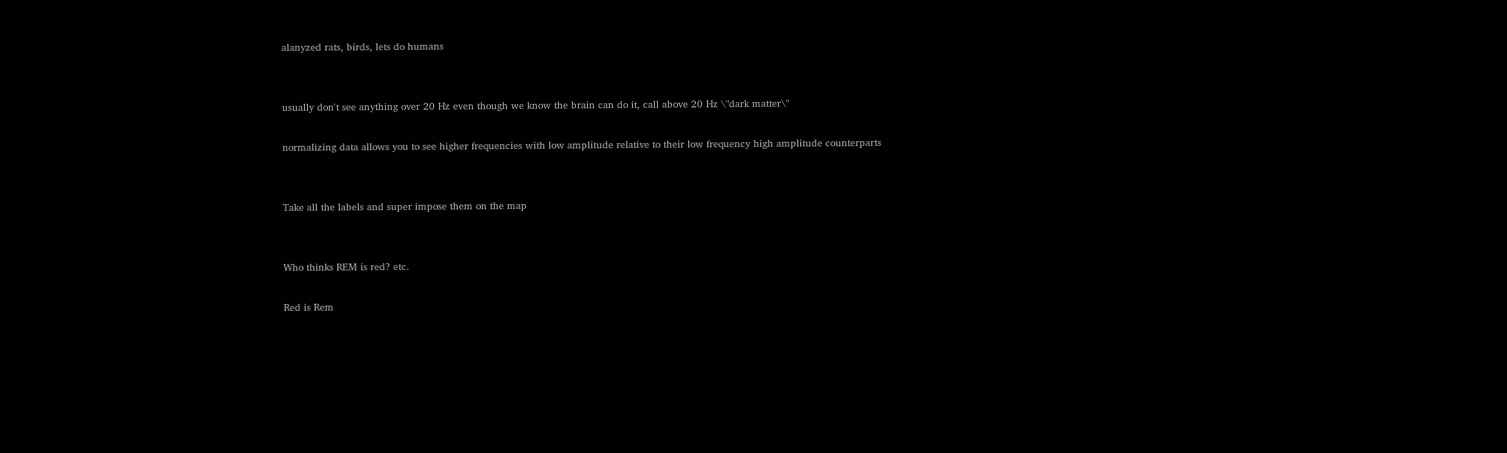alanyzed rats, birds, lets do humans


usually don't see anything over 20 Hz even though we know the brain can do it, call above 20 Hz \"dark matter\"

normalizing data allows you to see higher frequencies with low amplitude relative to their low frequency high amplitude counterparts


Take all the labels and super impose them on the map


Who thinks REM is red? etc.

Red is Rem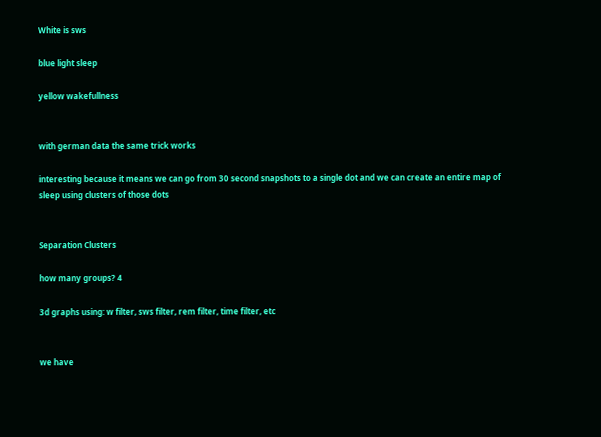White is sws

blue light sleep

yellow wakefullness


with german data the same trick works

interesting because it means we can go from 30 second snapshots to a single dot and we can create an entire map of sleep using clusters of those dots


Separation Clusters

how many groups? 4

3d graphs using: w filter, sws filter, rem filter, time filter, etc


we have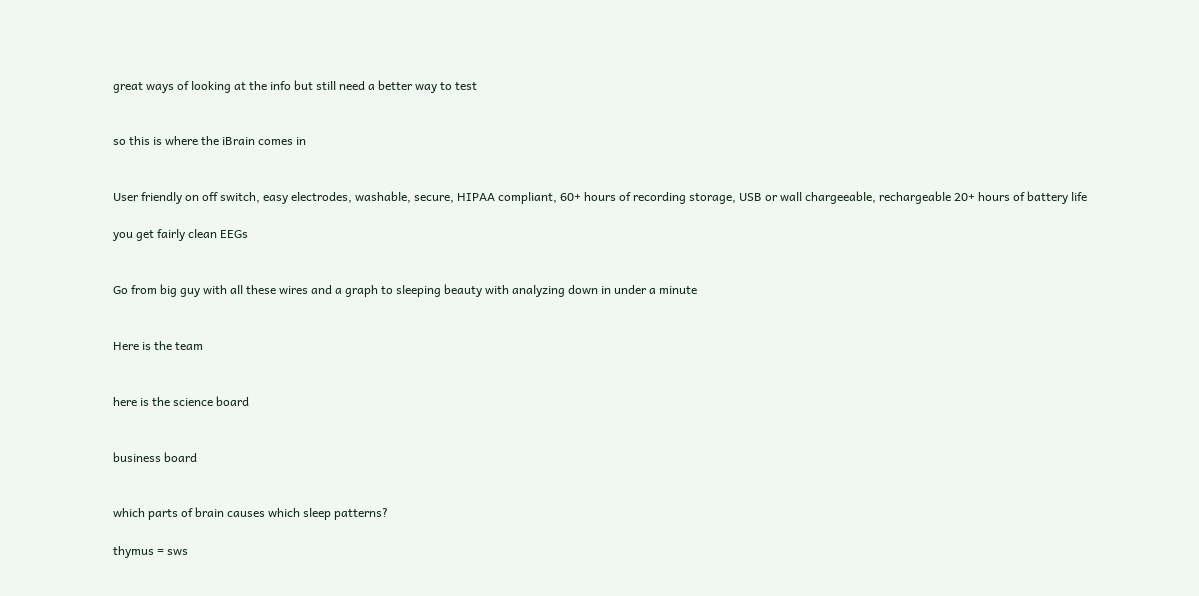great ways of looking at the info but still need a better way to test


so this is where the iBrain comes in


User friendly on off switch, easy electrodes, washable, secure, HIPAA compliant, 60+ hours of recording storage, USB or wall chargeeable, rechargeable 20+ hours of battery life

you get fairly clean EEGs


Go from big guy with all these wires and a graph to sleeping beauty with analyzing down in under a minute


Here is the team


here is the science board


business board


which parts of brain causes which sleep patterns?

thymus = sws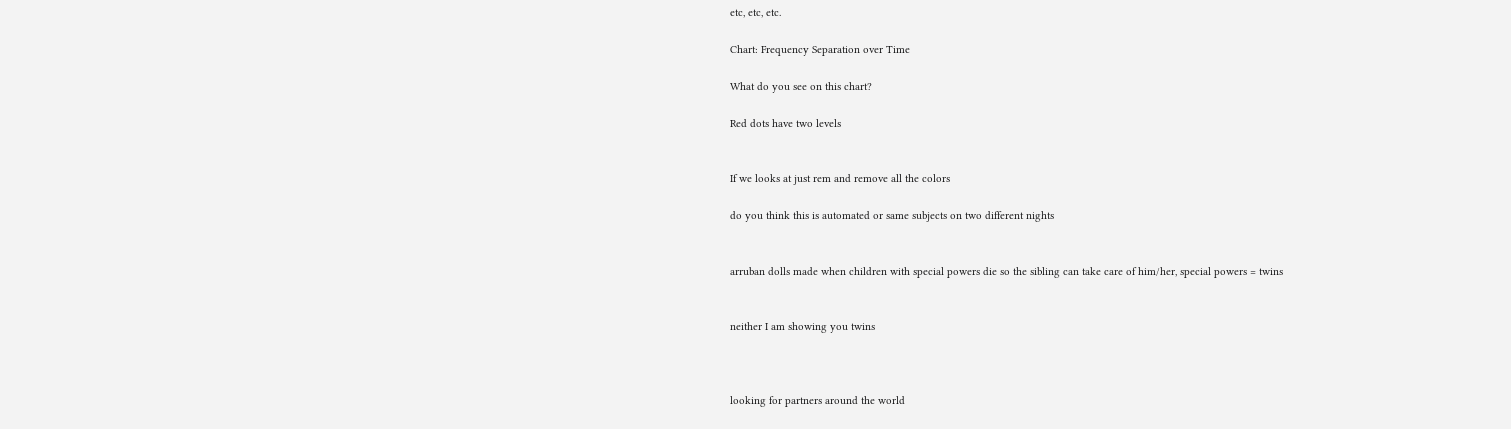etc, etc, etc.

Chart: Frequency Separation over Time

What do you see on this chart?

Red dots have two levels


If we looks at just rem and remove all the colors

do you think this is automated or same subjects on two different nights


arruban dolls made when children with special powers die so the sibling can take care of him/her, special powers = twins


neither I am showing you twins



looking for partners around the world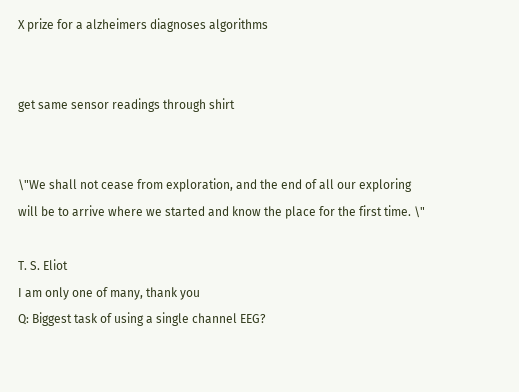X prize for a alzheimers diagnoses algorithms


get same sensor readings through shirt


\"We shall not cease from exploration, and the end of all our exploring will be to arrive where we started and know the place for the first time. \"

T. S. Eliot
I am only one of many, thank you
Q: Biggest task of using a single channel EEG?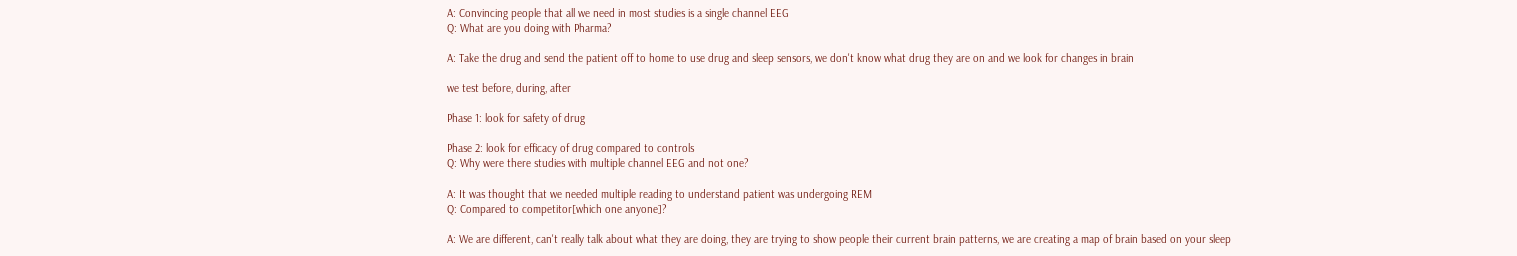A: Convincing people that all we need in most studies is a single channel EEG
Q: What are you doing with Pharma?

A: Take the drug and send the patient off to home to use drug and sleep sensors, we don't know what drug they are on and we look for changes in brain

we test before, during, after

Phase 1: look for safety of drug

Phase 2: look for efficacy of drug compared to controls
Q: Why were there studies with multiple channel EEG and not one?

A: It was thought that we needed multiple reading to understand patient was undergoing REM
Q: Compared to competitor[which one anyone]?

A: We are different, can't really talk about what they are doing, they are trying to show people their current brain patterns, we are creating a map of brain based on your sleep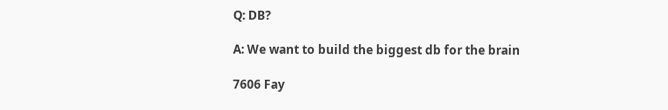Q: DB?

A: We want to build the biggest db for the brain

7606 Fay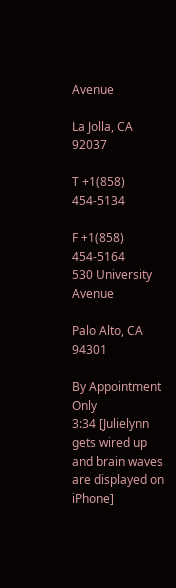Avenue

La Jolla, CA 92037

T +1(858) 454-5134

F +1(858) 454-5164
530 University Avenue

Palo Alto, CA 94301

By Appointment Only
3:34 [Julielynn gets wired up and brain waves are displayed on iPhone]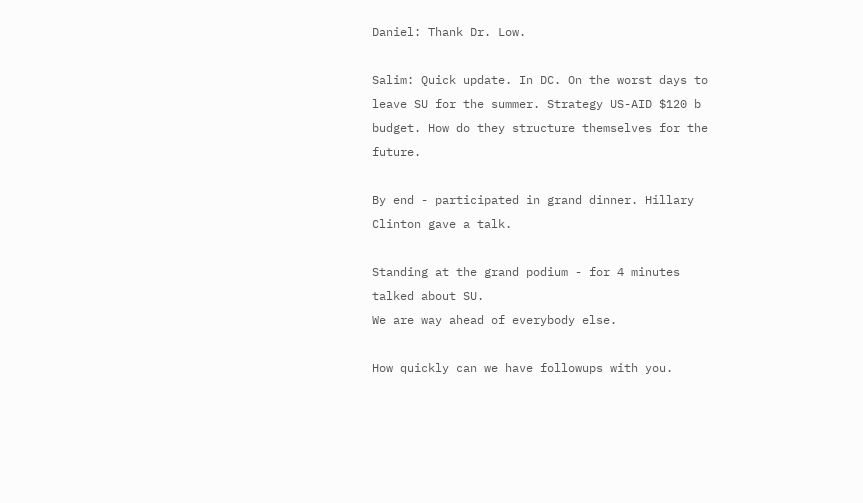Daniel: Thank Dr. Low.

Salim: Quick update. In DC. On the worst days to leave SU for the summer. Strategy US-AID $120 b budget. How do they structure themselves for the future.

By end - participated in grand dinner. Hillary Clinton gave a talk.

Standing at the grand podium - for 4 minutes talked about SU.
We are way ahead of everybody else.

How quickly can we have followups with you.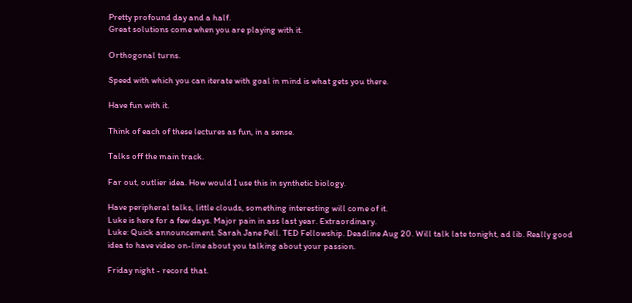Pretty profound day and a half.
Great solutions come when you are playing with it.

Orthogonal turns.

Speed with which you can iterate with goal in mind is what gets you there.

Have fun with it.

Think of each of these lectures as fun, in a sense.

Talks off the main track.

Far out, outlier idea. How would I use this in synthetic biology.

Have peripheral talks, little clouds, something interesting will come of it.
Luke is here for a few days. Major pain in ass last year. Extraordinary.
Luke: Quick announcement. Sarah Jane Pell. TED Fellowship. Deadline Aug 20. Will talk late tonight, ad lib. Really good idea to have video on-line about you talking about your passion.

Friday night - record that.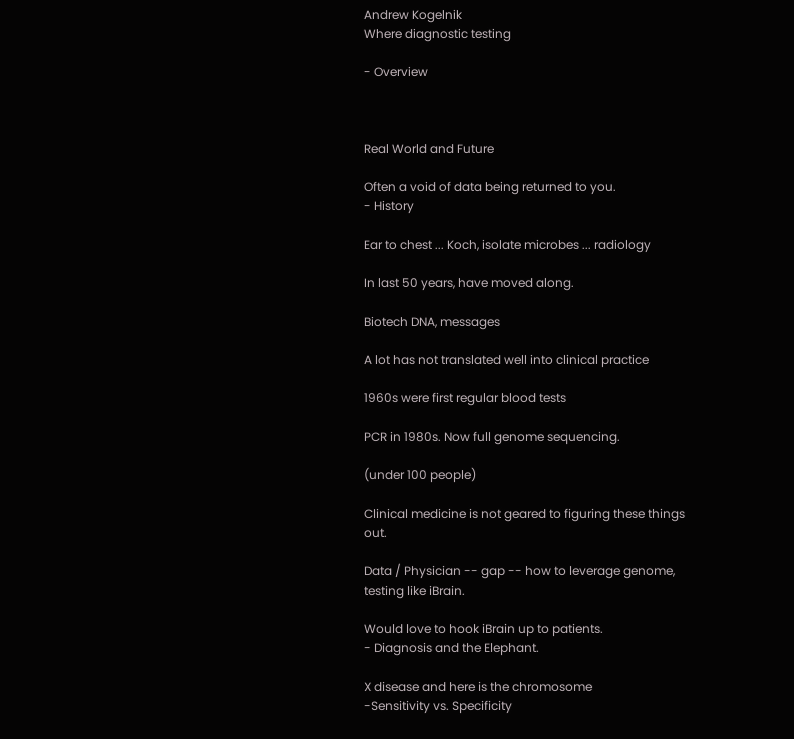Andrew Kogelnik
Where diagnostic testing

- Overview



Real World and Future

Often a void of data being returned to you.
- History

Ear to chest ... Koch, isolate microbes ... radiology

In last 50 years, have moved along.

Biotech DNA, messages

A lot has not translated well into clinical practice

1960s were first regular blood tests

PCR in 1980s. Now full genome sequencing.

(under 100 people)

Clinical medicine is not geared to figuring these things out.

Data / Physician -- gap -- how to leverage genome, testing like iBrain.

Would love to hook iBrain up to patients.
- Diagnosis and the Elephant.

X disease and here is the chromosome
-Sensitivity vs. Specificity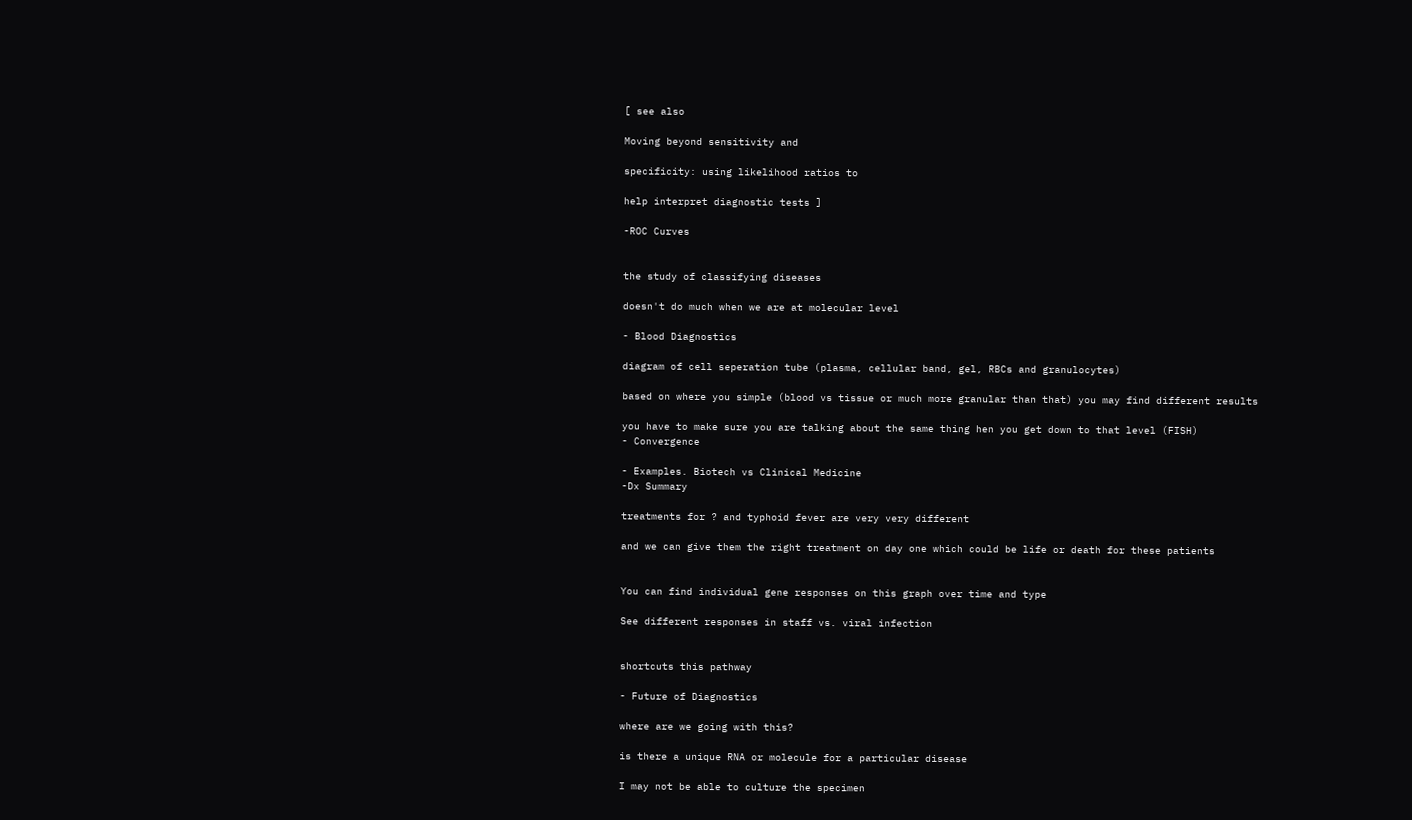[ see also

Moving beyond sensitivity and

specificity: using likelihood ratios to

help interpret diagnostic tests ]

-ROC Curves


the study of classifying diseases

doesn't do much when we are at molecular level

- Blood Diagnostics

diagram of cell seperation tube (plasma, cellular band, gel, RBCs and granulocytes)

based on where you simple (blood vs tissue or much more granular than that) you may find different results

you have to make sure you are talking about the same thing hen you get down to that level (FISH)
- Convergence

- Examples. Biotech vs Clinical Medicine
-Dx Summary

treatments for ? and typhoid fever are very very different

and we can give them the right treatment on day one which could be life or death for these patients


You can find individual gene responses on this graph over time and type

See different responses in staff vs. viral infection


shortcuts this pathway

- Future of Diagnostics

where are we going with this?

is there a unique RNA or molecule for a particular disease

I may not be able to culture the specimen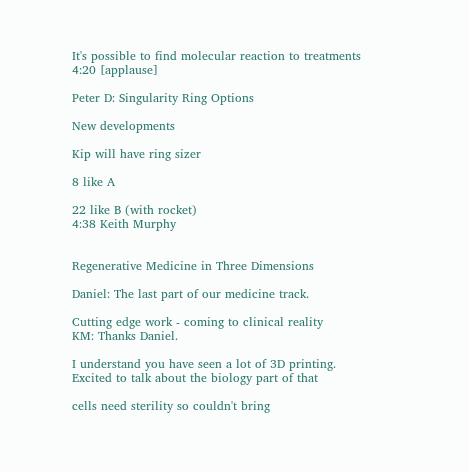It's possible to find molecular reaction to treatments
4:20 [applause]

Peter D: Singularity Ring Options

New developments

Kip will have ring sizer

8 like A

22 like B (with rocket)
4:38 Keith Murphy


Regenerative Medicine in Three Dimensions

Daniel: The last part of our medicine track.

Cutting edge work - coming to clinical reality
KM: Thanks Daniel.

I understand you have seen a lot of 3D printing.
Excited to talk about the biology part of that

cells need sterility so couldn't bring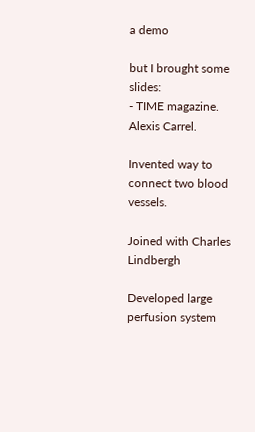a demo

but I brought some slides:
- TIME magazine. Alexis Carrel.

Invented way to connect two blood vessels.

Joined with Charles Lindbergh

Developed large perfusion system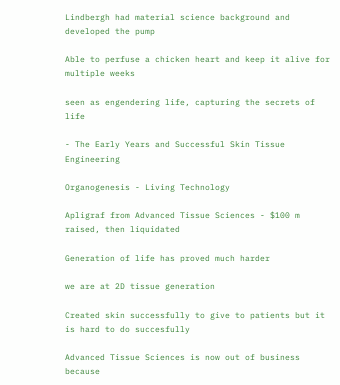Lindbergh had material science background and developed the pump

Able to perfuse a chicken heart and keep it alive for multiple weeks

seen as engendering life, capturing the secrets of life

- The Early Years and Successful Skin Tissue Engineering

Organogenesis - Living Technology

Apligraf from Advanced Tissue Sciences - $100 m raised, then liquidated

Generation of life has proved much harder

we are at 2D tissue generation

Created skin successfully to give to patients but it is hard to do succesfully

Advanced Tissue Sciences is now out of business because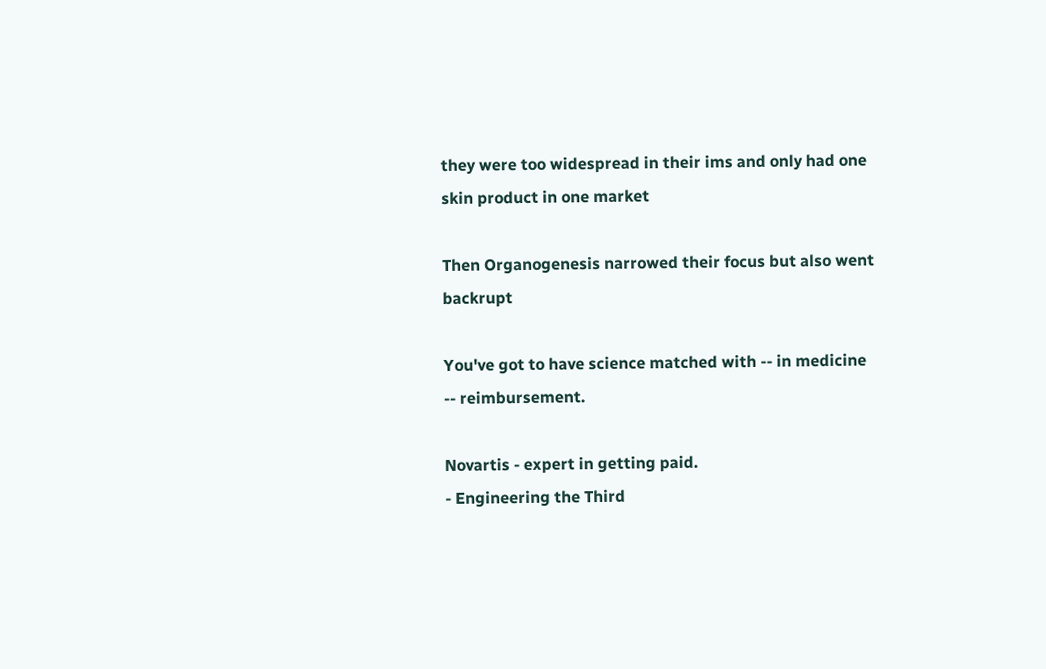they were too widespread in their ims and only had one skin product in one market

Then Organogenesis narrowed their focus but also went backrupt

You've got to have science matched with -- in medicine -- reimbursement.

Novartis - expert in getting paid.
- Engineering the Third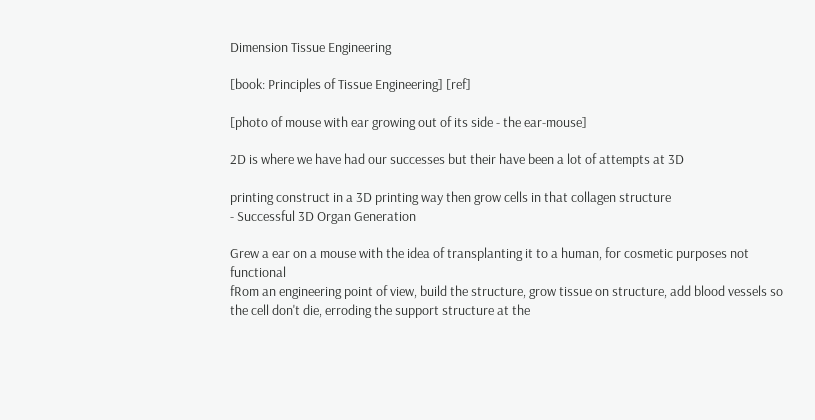Dimension Tissue Engineering

[book: Principles of Tissue Engineering] [ref]

[photo of mouse with ear growing out of its side - the ear-mouse]

2D is where we have had our successes but their have been a lot of attempts at 3D

printing construct in a 3D printing way then grow cells in that collagen structure
- Successful 3D Organ Generation

Grew a ear on a mouse with the idea of transplanting it to a human, for cosmetic purposes not functional
fRom an engineering point of view, build the structure, grow tissue on structure, add blood vessels so the cell don't die, erroding the support structure at the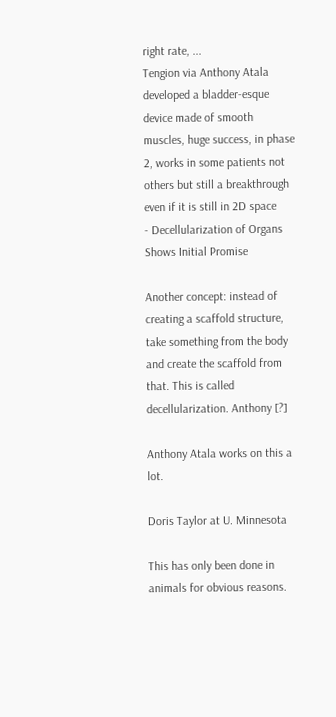right rate, ...
Tengion via Anthony Atala developed a bladder-esque device made of smooth muscles, huge success, in phase 2, works in some patients not others but still a breakthrough even if it is still in 2D space
- Decellularization of Organs Shows Initial Promise

Another concept: instead of creating a scaffold structure, take something from the body and create the scaffold from that. This is called decellularization. Anthony [?]

Anthony Atala works on this a lot.

Doris Taylor at U. Minnesota

This has only been done in animals for obvious reasons.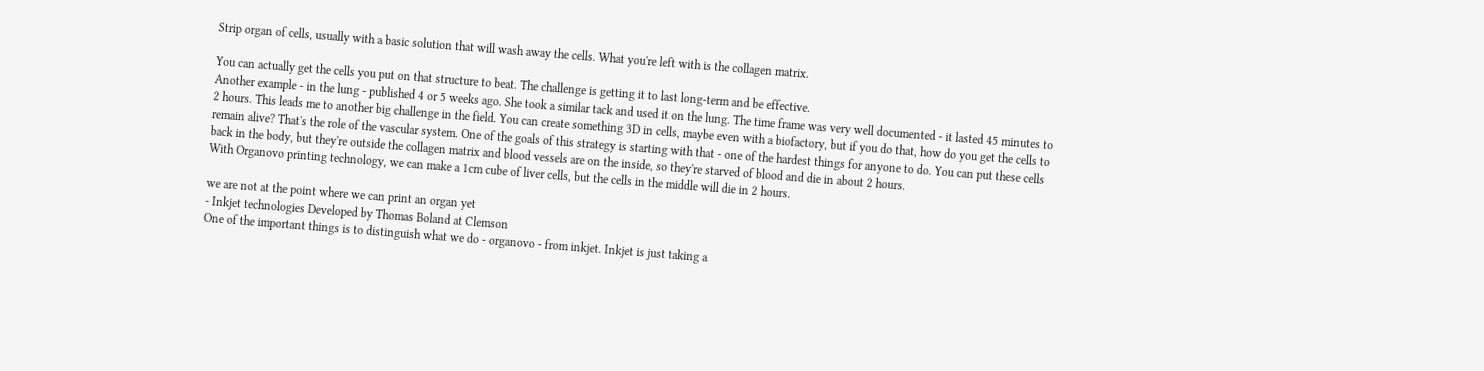Strip organ of cells, usually with a basic solution that will wash away the cells. What you're left with is the collagen matrix.

You can actually get the cells you put on that structure to beat. The challenge is getting it to last long-term and be effective.
Another example - in the lung - published 4 or 5 weeks ago. She took a similar tack and used it on the lung. The time frame was very well documented - it lasted 45 minutes to 2 hours. This leads me to another big challenge in the field. You can create something 3D in cells, maybe even with a biofactory, but if you do that, how do you get the cells to remain alive? That's the role of the vascular system. One of the goals of this strategy is starting with that - one of the hardest things for anyone to do. You can put these cells back in the body, but they're outside the collagen matrix and blood vessels are on the inside, so they're starved of blood and die in about 2 hours.
With Organovo printing technology, we can make a 1cm cube of liver cells, but the cells in the middle will die in 2 hours.

we are not at the point where we can print an organ yet
- Inkjet technologies Developed by Thomas Boland at Clemson
One of the important things is to distinguish what we do - organovo - from inkjet. Inkjet is just taking a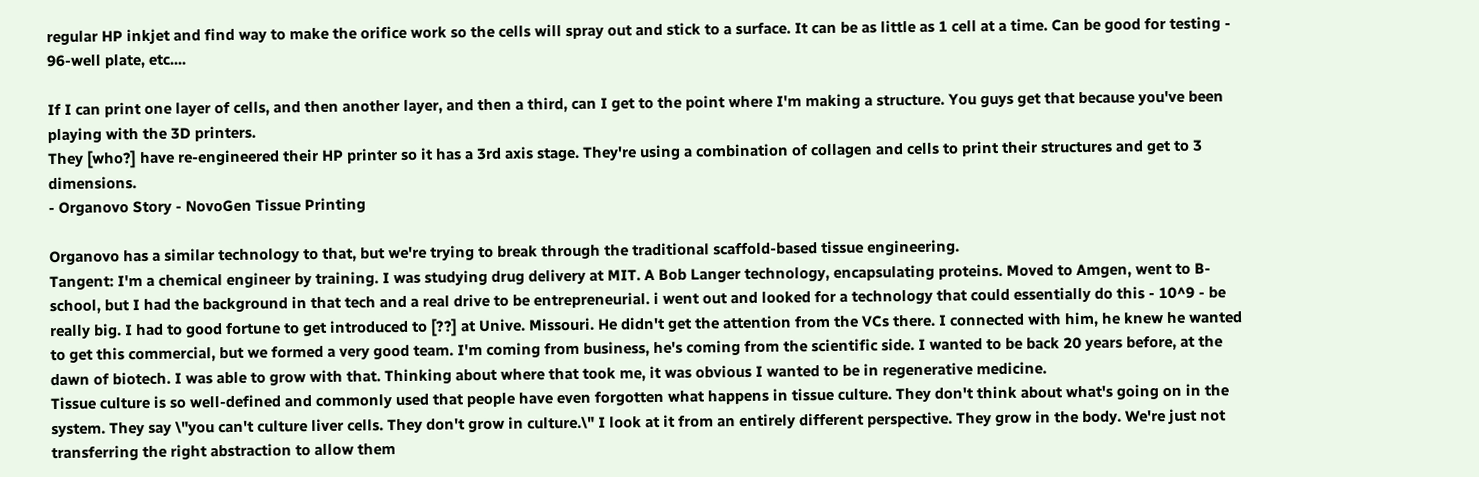regular HP inkjet and find way to make the orifice work so the cells will spray out and stick to a surface. It can be as little as 1 cell at a time. Can be good for testing - 96-well plate, etc....

If I can print one layer of cells, and then another layer, and then a third, can I get to the point where I'm making a structure. You guys get that because you've been playing with the 3D printers.
They [who?] have re-engineered their HP printer so it has a 3rd axis stage. They're using a combination of collagen and cells to print their structures and get to 3 dimensions.
- Organovo Story - NovoGen Tissue Printing

Organovo has a similar technology to that, but we're trying to break through the traditional scaffold-based tissue engineering.
Tangent: I'm a chemical engineer by training. I was studying drug delivery at MIT. A Bob Langer technology, encapsulating proteins. Moved to Amgen, went to B-school, but I had the background in that tech and a real drive to be entrepreneurial. i went out and looked for a technology that could essentially do this - 10^9 - be really big. I had to good fortune to get introduced to [??] at Unive. Missouri. He didn't get the attention from the VCs there. I connected with him, he knew he wanted to get this commercial, but we formed a very good team. I'm coming from business, he's coming from the scientific side. I wanted to be back 20 years before, at the dawn of biotech. I was able to grow with that. Thinking about where that took me, it was obvious I wanted to be in regenerative medicine.
Tissue culture is so well-defined and commonly used that people have even forgotten what happens in tissue culture. They don't think about what's going on in the system. They say \"you can't culture liver cells. They don't grow in culture.\" I look at it from an entirely different perspective. They grow in the body. We're just not transferring the right abstraction to allow them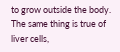to grow outside the body. The same thing is true of liver cells,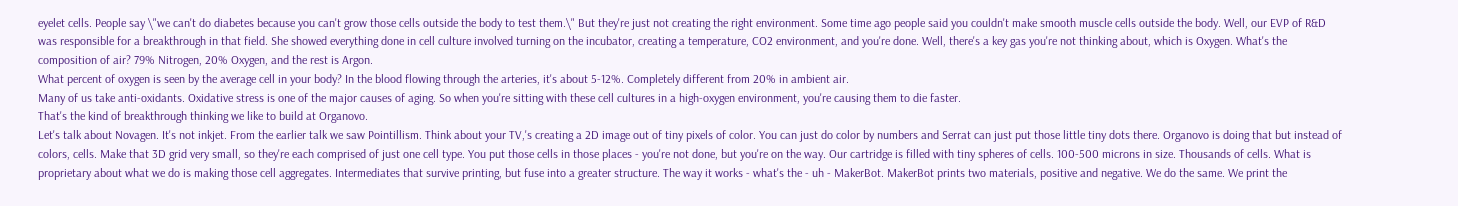eyelet cells. People say \"we can't do diabetes because you can't grow those cells outside the body to test them.\" But they're just not creating the right environment. Some time ago people said you couldn't make smooth muscle cells outside the body. Well, our EVP of R&D was responsible for a breakthrough in that field. She showed everything done in cell culture involved turning on the incubator, creating a temperature, CO2 environment, and you're done. Well, there's a key gas you're not thinking about, which is Oxygen. What's the composition of air? 79% Nitrogen, 20% Oxygen, and the rest is Argon.
What percent of oxygen is seen by the average cell in your body? In the blood flowing through the arteries, it's about 5-12%. Completely different from 20% in ambient air.
Many of us take anti-oxidants. Oxidative stress is one of the major causes of aging. So when you're sitting with these cell cultures in a high-oxygen environment, you're causing them to die faster.
That's the kind of breakthrough thinking we like to build at Organovo.
Let's talk about Novagen. It's not inkjet. From the earlier talk we saw Pointillism. Think about your TV,'s creating a 2D image out of tiny pixels of color. You can just do color by numbers and Serrat can just put those little tiny dots there. Organovo is doing that but instead of colors, cells. Make that 3D grid very small, so they're each comprised of just one cell type. You put those cells in those places - you're not done, but you're on the way. Our cartridge is filled with tiny spheres of cells. 100-500 microns in size. Thousands of cells. What is proprietary about what we do is making those cell aggregates. Intermediates that survive printing, but fuse into a greater structure. The way it works - what's the - uh - MakerBot. MakerBot prints two materials, positive and negative. We do the same. We print the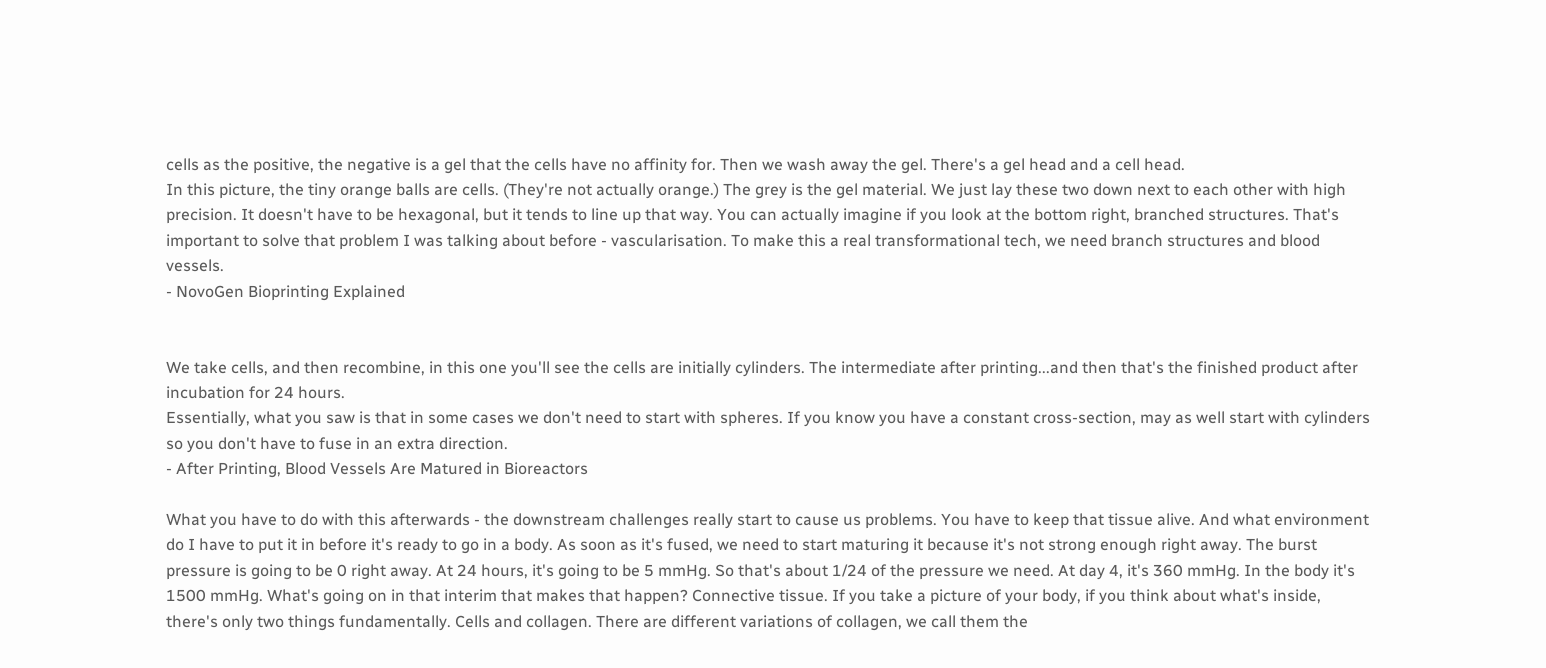cells as the positive, the negative is a gel that the cells have no affinity for. Then we wash away the gel. There's a gel head and a cell head.
In this picture, the tiny orange balls are cells. (They're not actually orange.) The grey is the gel material. We just lay these two down next to each other with high precision. It doesn't have to be hexagonal, but it tends to line up that way. You can actually imagine if you look at the bottom right, branched structures. That's important to solve that problem I was talking about before - vascularisation. To make this a real transformational tech, we need branch structures and blood vessels.
- NovoGen Bioprinting Explained


We take cells, and then recombine, in this one you'll see the cells are initially cylinders. The intermediate after printing...and then that's the finished product after incubation for 24 hours.
Essentially, what you saw is that in some cases we don't need to start with spheres. If you know you have a constant cross-section, may as well start with cylinders so you don't have to fuse in an extra direction.
- After Printing, Blood Vessels Are Matured in Bioreactors

What you have to do with this afterwards - the downstream challenges really start to cause us problems. You have to keep that tissue alive. And what environment do I have to put it in before it's ready to go in a body. As soon as it's fused, we need to start maturing it because it's not strong enough right away. The burst pressure is going to be 0 right away. At 24 hours, it's going to be 5 mmHg. So that's about 1/24 of the pressure we need. At day 4, it's 360 mmHg. In the body it's 1500 mmHg. What's going on in that interim that makes that happen? Connective tissue. If you take a picture of your body, if you think about what's inside, there's only two things fundamentally. Cells and collagen. There are different variations of collagen, we call them the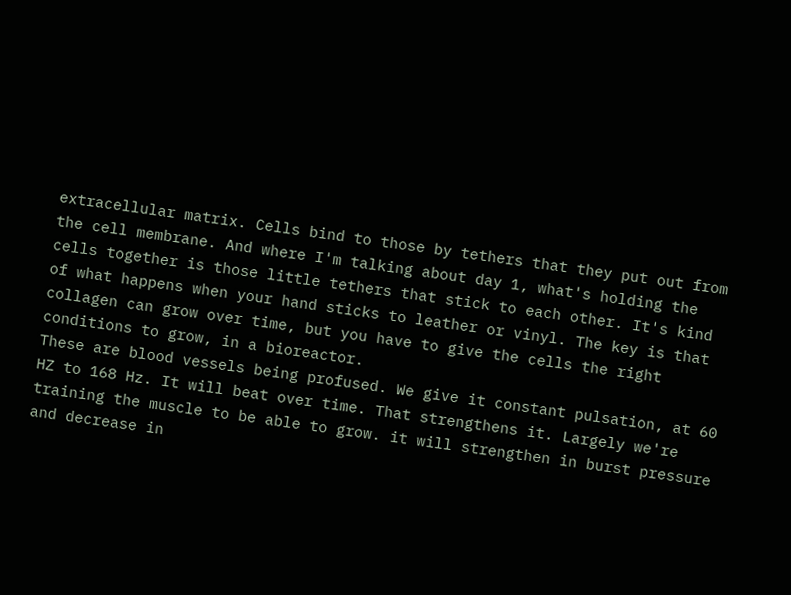extracellular matrix. Cells bind to those by tethers that they put out from the cell membrane. And where I'm talking about day 1, what's holding the cells together is those little tethers that stick to each other. It's kind of what happens when your hand sticks to leather or vinyl. The key is that collagen can grow over time, but you have to give the cells the right conditions to grow, in a bioreactor.
These are blood vessels being profused. We give it constant pulsation, at 60 HZ to 168 Hz. It will beat over time. That strengthens it. Largely we're training the muscle to be able to grow. it will strengthen in burst pressure and decrease in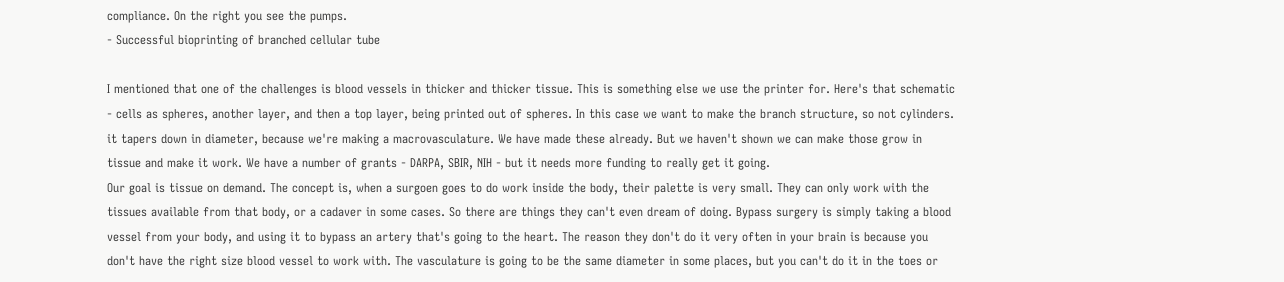compliance. On the right you see the pumps.
- Successful bioprinting of branched cellular tube

I mentioned that one of the challenges is blood vessels in thicker and thicker tissue. This is something else we use the printer for. Here's that schematic - cells as spheres, another layer, and then a top layer, being printed out of spheres. In this case we want to make the branch structure, so not cylinders. it tapers down in diameter, because we're making a macrovasculature. We have made these already. But we haven't shown we can make those grow in tissue and make it work. We have a number of grants - DARPA, SBIR, NIH - but it needs more funding to really get it going.
Our goal is tissue on demand. The concept is, when a surgoen goes to do work inside the body, their palette is very small. They can only work with the tissues available from that body, or a cadaver in some cases. So there are things they can't even dream of doing. Bypass surgery is simply taking a blood vessel from your body, and using it to bypass an artery that's going to the heart. The reason they don't do it very often in your brain is because you don't have the right size blood vessel to work with. The vasculature is going to be the same diameter in some places, but you can't do it in the toes or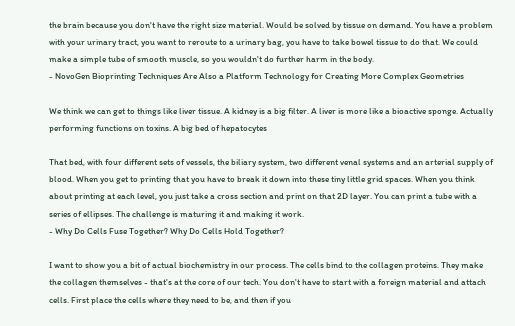the brain because you don't have the right size material. Would be solved by tissue on demand. You have a problem with your urinary tract, you want to reroute to a urinary bag, you have to take bowel tissue to do that. We could make a simple tube of smooth muscle, so you wouldn't do further harm in the body.
- NovoGen Bioprinting Techniques Are Also a Platform Technology for Creating More Complex Geometries

We think we can get to things like liver tissue. A kidney is a big filter. A liver is more like a bioactive sponge. Actually performing functions on toxins. A big bed of hepatocytes

That bed, with four different sets of vessels, the biliary system, two different venal systems and an arterial supply of blood. When you get to printing that you have to break it down into these tiny little grid spaces. When you think about printing at each level, you just take a cross section and print on that 2D layer. You can print a tube with a series of ellipses. The challenge is maturing it and making it work.
- Why Do Cells Fuse Together? Why Do Cells Hold Together?

I want to show you a bit of actual biochemistry in our process. The cells bind to the collagen proteins. They make the collagen themselves - that's at the core of our tech. You don't have to start with a foreign material and attach cells. First place the cells where they need to be, and then if you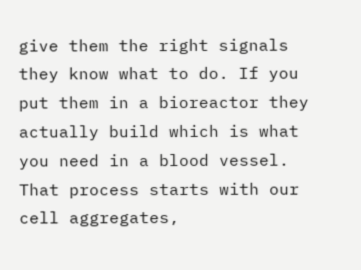give them the right signals they know what to do. If you put them in a bioreactor they actually build which is what you need in a blood vessel.
That process starts with our cell aggregates,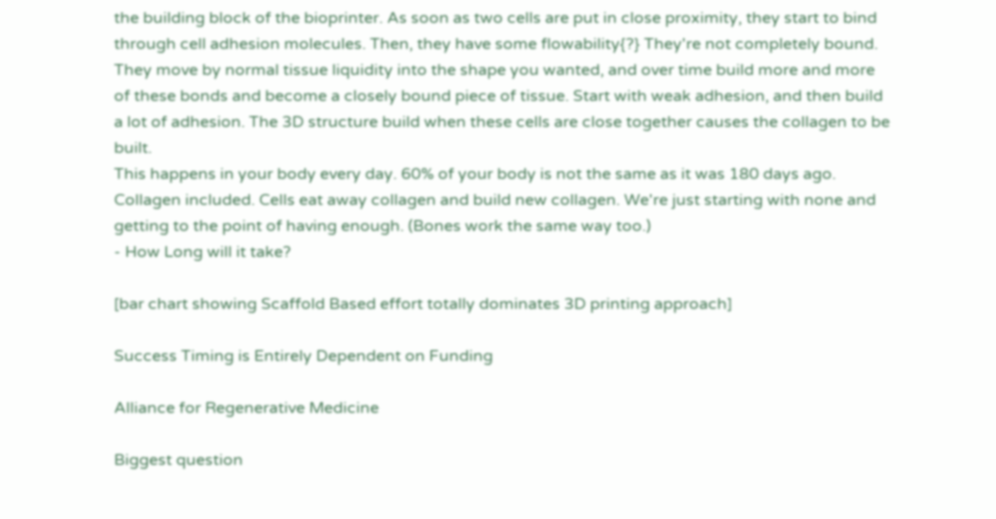the building block of the bioprinter. As soon as two cells are put in close proximity, they start to bind through cell adhesion molecules. Then, they have some flowability{?} They're not completely bound. They move by normal tissue liquidity into the shape you wanted, and over time build more and more of these bonds and become a closely bound piece of tissue. Start with weak adhesion, and then build a lot of adhesion. The 3D structure build when these cells are close together causes the collagen to be built.
This happens in your body every day. 60% of your body is not the same as it was 180 days ago. Collagen included. Cells eat away collagen and build new collagen. We're just starting with none and getting to the point of having enough. (Bones work the same way too.)
- How Long will it take?

[bar chart showing Scaffold Based effort totally dominates 3D printing approach]

Success Timing is Entirely Dependent on Funding

Alliance for Regenerative Medicine

Biggest question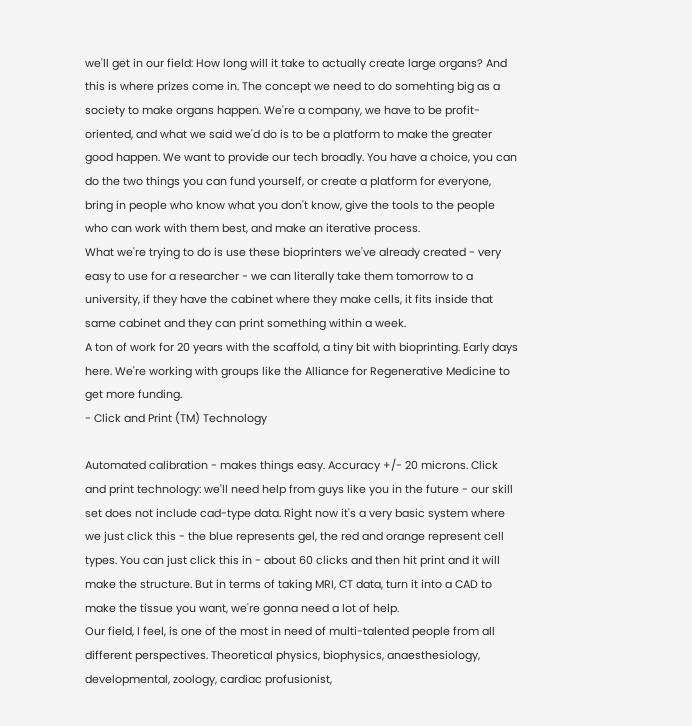we'll get in our field: How long will it take to actually create large organs? And this is where prizes come in. The concept we need to do somehting big as a society to make organs happen. We're a company, we have to be profit-oriented, and what we said we'd do is to be a platform to make the greater good happen. We want to provide our tech broadly. You have a choice, you can do the two things you can fund yourself, or create a platform for everyone, bring in people who know what you don't know, give the tools to the people who can work with them best, and make an iterative process.
What we're trying to do is use these bioprinters we've already created - very easy to use for a researcher - we can literally take them tomorrow to a university, if they have the cabinet where they make cells, it fits inside that same cabinet and they can print something within a week.
A ton of work for 20 years with the scaffold, a tiny bit with bioprinting. Early days here. We're working with groups like the Alliance for Regenerative Medicine to get more funding.
- Click and Print (TM) Technology

Automated calibration - makes things easy. Accuracy +/- 20 microns. Click and print technology: we'll need help from guys like you in the future - our skill set does not include cad-type data. Right now it's a very basic system where we just click this - the blue represents gel, the red and orange represent cell types. You can just click this in - about 60 clicks and then hit print and it will make the structure. But in terms of taking MRI, CT data, turn it into a CAD to make the tissue you want, we're gonna need a lot of help.
Our field, I feel, is one of the most in need of multi-talented people from all different perspectives. Theoretical physics, biophysics, anaesthesiology, developmental, zoology, cardiac profusionist,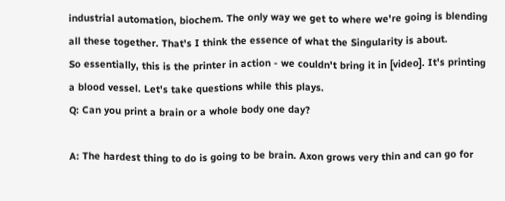industrial automation, biochem. The only way we get to where we're going is blending all these together. That's I think the essence of what the Singularity is about.
So essentially, this is the printer in action - we couldn't bring it in [video]. It's printing a blood vessel. Let's take questions while this plays.
Q: Can you print a brain or a whole body one day?

A: The hardest thing to do is going to be brain. Axon grows very thin and can go for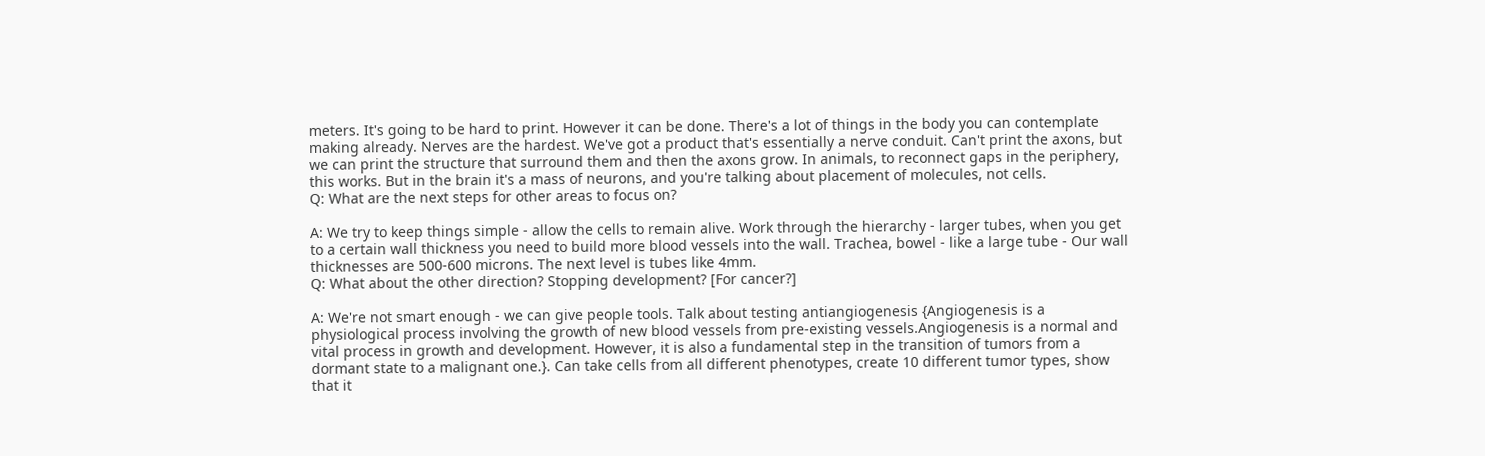meters. It's going to be hard to print. However it can be done. There's a lot of things in the body you can contemplate making already. Nerves are the hardest. We've got a product that's essentially a nerve conduit. Can't print the axons, but we can print the structure that surround them and then the axons grow. In animals, to reconnect gaps in the periphery, this works. But in the brain it's a mass of neurons, and you're talking about placement of molecules, not cells.
Q: What are the next steps for other areas to focus on?

A: We try to keep things simple - allow the cells to remain alive. Work through the hierarchy - larger tubes, when you get to a certain wall thickness you need to build more blood vessels into the wall. Trachea, bowel - like a large tube - Our wall thicknesses are 500-600 microns. The next level is tubes like 4mm.
Q: What about the other direction? Stopping development? [For cancer?]

A: We're not smart enough - we can give people tools. Talk about testing antiangiogenesis {Angiogenesis is a physiological process involving the growth of new blood vessels from pre-existing vessels.Angiogenesis is a normal and vital process in growth and development. However, it is also a fundamental step in the transition of tumors from a dormant state to a malignant one.}. Can take cells from all different phenotypes, create 10 different tumor types, show that it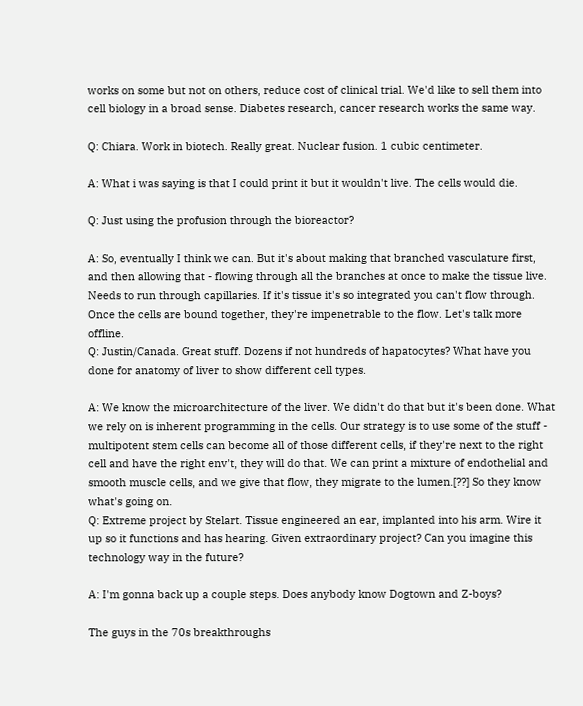works on some but not on others, reduce cost of clinical trial. We'd like to sell them into cell biology in a broad sense. Diabetes research, cancer research works the same way.

Q: Chiara. Work in biotech. Really great. Nuclear fusion. 1 cubic centimeter.

A: What i was saying is that I could print it but it wouldn't live. The cells would die.

Q: Just using the profusion through the bioreactor?

A: So, eventually I think we can. But it's about making that branched vasculature first, and then allowing that - flowing through all the branches at once to make the tissue live. Needs to run through capillaries. If it's tissue it's so integrated you can't flow through. Once the cells are bound together, they're impenetrable to the flow. Let's talk more offline.
Q: Justin/Canada. Great stuff. Dozens if not hundreds of hapatocytes? What have you done for anatomy of liver to show different cell types.

A: We know the microarchitecture of the liver. We didn't do that but it's been done. What we rely on is inherent programming in the cells. Our strategy is to use some of the stuff - multipotent stem cells can become all of those different cells, if they're next to the right cell and have the right env't, they will do that. We can print a mixture of endothelial and smooth muscle cells, and we give that flow, they migrate to the lumen.[??] So they know what's going on.
Q: Extreme project by Stelart. Tissue engineered an ear, implanted into his arm. Wire it up so it functions and has hearing. Given extraordinary project? Can you imagine this technology way in the future?

A: I'm gonna back up a couple steps. Does anybody know Dogtown and Z-boys?

The guys in the 70s breakthroughs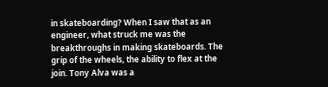in skateboarding? When I saw that as an engineer, what struck me was the breakthroughs in making skateboards. The grip of the wheels, the ability to flex at the join. Tony Alva was a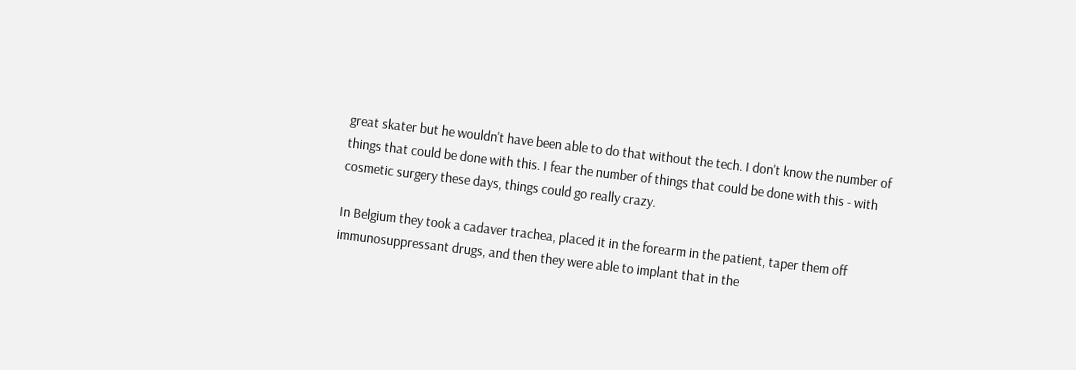great skater but he wouldn't have been able to do that without the tech. I don't know the number of things that could be done with this. I fear the number of things that could be done with this - with cosmetic surgery these days, things could go really crazy.

In Belgium they took a cadaver trachea, placed it in the forearm in the patient, taper them off immunosuppressant drugs, and then they were able to implant that in the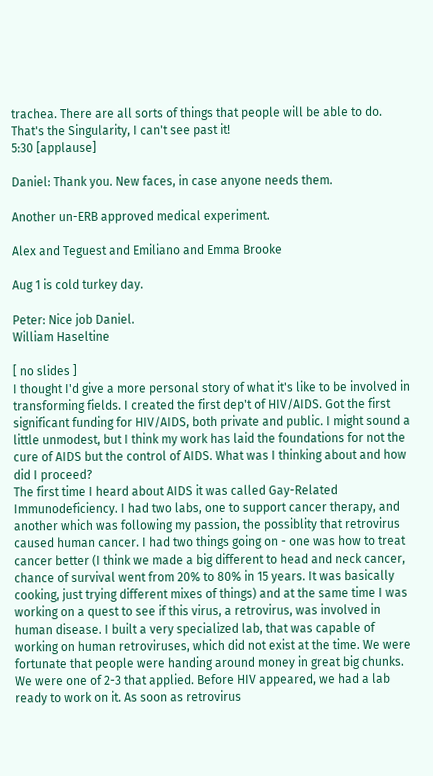trachea. There are all sorts of things that people will be able to do. That's the Singularity, I can't see past it!
5:30 [applause]

Daniel: Thank you. New faces, in case anyone needs them.

Another un-ERB approved medical experiment.

Alex and Teguest and Emiliano and Emma Brooke

Aug 1 is cold turkey day.

Peter: Nice job Daniel.
William Haseltine

[ no slides ]
I thought I'd give a more personal story of what it's like to be involved in transforming fields. I created the first dep't of HIV/AIDS. Got the first significant funding for HIV/AIDS, both private and public. I might sound a little unmodest, but I think my work has laid the foundations for not the cure of AIDS but the control of AIDS. What was I thinking about and how did I proceed?
The first time I heard about AIDS it was called Gay-Related Immunodeficiency. I had two labs, one to support cancer therapy, and another which was following my passion, the possiblity that retrovirus caused human cancer. I had two things going on - one was how to treat cancer better (I think we made a big different to head and neck cancer, chance of survival went from 20% to 80% in 15 years. It was basically cooking, just trying different mixes of things) and at the same time I was working on a quest to see if this virus, a retrovirus, was involved in human disease. I built a very specialized lab, that was capable of working on human retroviruses, which did not exist at the time. We were fortunate that people were handing around money in great big chunks. We were one of 2-3 that applied. Before HIV appeared, we had a lab ready to work on it. As soon as retrovirus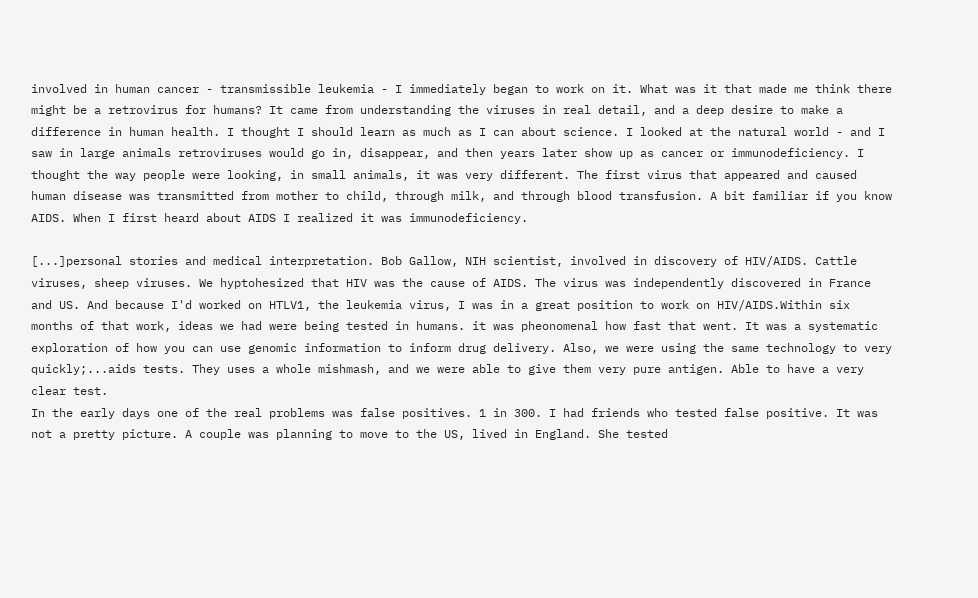involved in human cancer - transmissible leukemia - I immediately began to work on it. What was it that made me think there might be a retrovirus for humans? It came from understanding the viruses in real detail, and a deep desire to make a difference in human health. I thought I should learn as much as I can about science. I looked at the natural world - and I saw in large animals retroviruses would go in, disappear, and then years later show up as cancer or immunodeficiency. I thought the way people were looking, in small animals, it was very different. The first virus that appeared and caused human disease was transmitted from mother to child, through milk, and through blood transfusion. A bit familiar if you know AIDS. When I first heard about AIDS I realized it was immunodeficiency.

[...]personal stories and medical interpretation. Bob Gallow, NIH scientist, involved in discovery of HIV/AIDS. Cattle viruses, sheep viruses. We hyptohesized that HIV was the cause of AIDS. The virus was independently discovered in France and US. And because I'd worked on HTLV1, the leukemia virus, I was in a great position to work on HIV/AIDS.Within six months of that work, ideas we had were being tested in humans. it was pheonomenal how fast that went. It was a systematic exploration of how you can use genomic information to inform drug delivery. Also, we were using the same technology to very quickly;...aids tests. They uses a whole mishmash, and we were able to give them very pure antigen. Able to have a very clear test.
In the early days one of the real problems was false positives. 1 in 300. I had friends who tested false positive. It was not a pretty picture. A couple was planning to move to the US, lived in England. She tested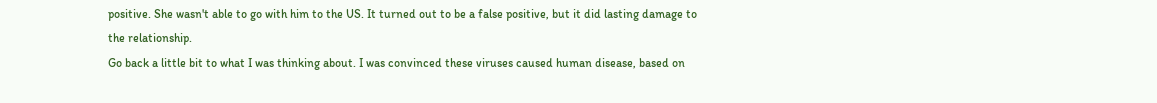positive. She wasn't able to go with him to the US. It turned out to be a false positive, but it did lasting damage to the relationship.
Go back a little bit to what I was thinking about. I was convinced these viruses caused human disease, based on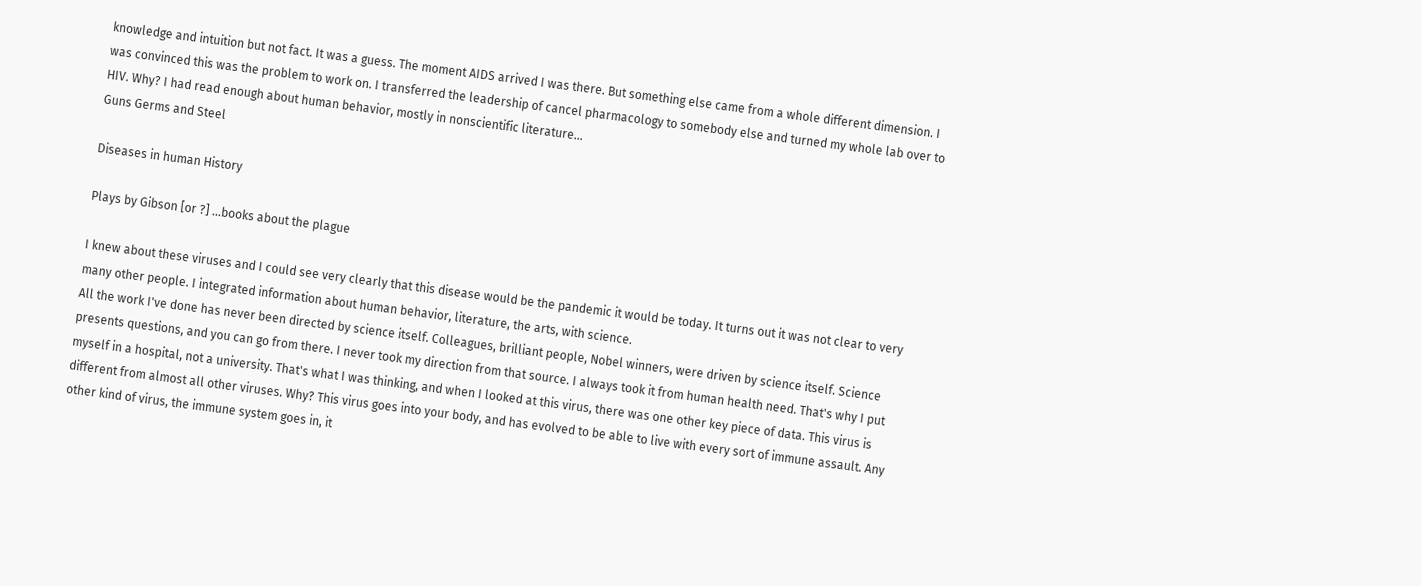knowledge and intuition but not fact. It was a guess. The moment AIDS arrived I was there. But something else came from a whole different dimension. I was convinced this was the problem to work on. I transferred the leadership of cancel pharmacology to somebody else and turned my whole lab over to HIV. Why? I had read enough about human behavior, mostly in nonscientific literature...
Guns Germs and Steel

Diseases in human History

Plays by Gibson [or ?] ...books about the plague

I knew about these viruses and I could see very clearly that this disease would be the pandemic it would be today. It turns out it was not clear to very many other people. I integrated information about human behavior, literature, the arts, with science.
All the work I've done has never been directed by science itself. Colleagues, brilliant people, Nobel winners, were driven by science itself. Science presents questions, and you can go from there. I never took my direction from that source. I always took it from human health need. That's why I put myself in a hospital, not a university. That's what I was thinking, and when I looked at this virus, there was one other key piece of data. This virus is different from almost all other viruses. Why? This virus goes into your body, and has evolved to be able to live with every sort of immune assault. Any other kind of virus, the immune system goes in, it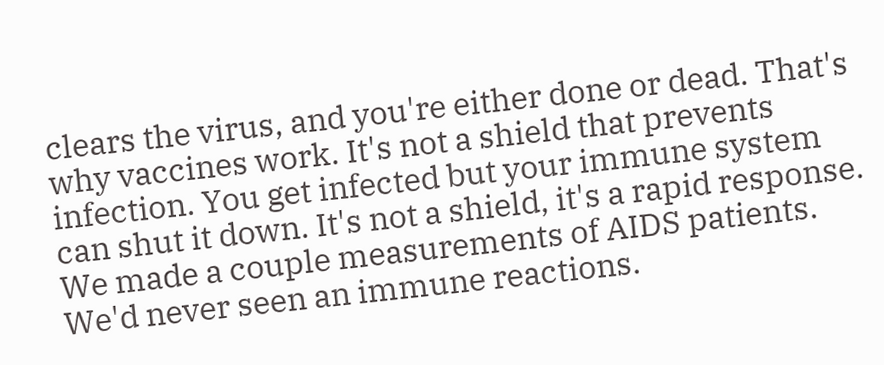clears the virus, and you're either done or dead. That's why vaccines work. It's not a shield that prevents infection. You get infected but your immune system can shut it down. It's not a shield, it's a rapid response.
We made a couple measurements of AIDS patients. We'd never seen an immune reactions.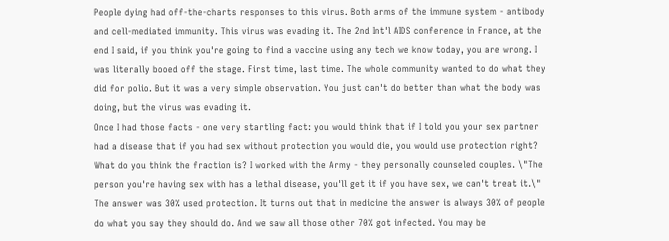People dying had off-the-charts responses to this virus. Both arms of the immune system - antibody and cell-mediated immunity. This virus was evading it. The 2nd Int'l AIDS conference in France, at the end I said, if you think you're going to find a vaccine using any tech we know today, you are wrong. I was literally booed off the stage. First time, last time. The whole community wanted to do what they did for polio. But it was a very simple observation. You just can't do better than what the body was doing, but the virus was evading it.
Once I had those facts - one very startling fact: you would think that if I told you your sex partner had a disease that if you had sex without protection you would die, you would use protection right? What do you think the fraction is? I worked with the Army - they personally counseled couples. \"The person you're having sex with has a lethal disease, you'll get it if you have sex, we can't treat it.\" The answer was 30% used protection. It turns out that in medicine the answer is always 30% of people do what you say they should do. And we saw all those other 70% got infected. You may be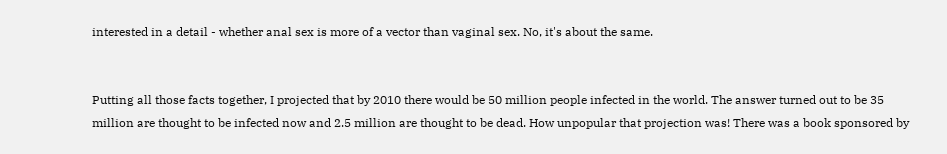interested in a detail - whether anal sex is more of a vector than vaginal sex. No, it's about the same.


Putting all those facts together, I projected that by 2010 there would be 50 million people infected in the world. The answer turned out to be 35 million are thought to be infected now and 2.5 million are thought to be dead. How unpopular that projection was! There was a book sponsored by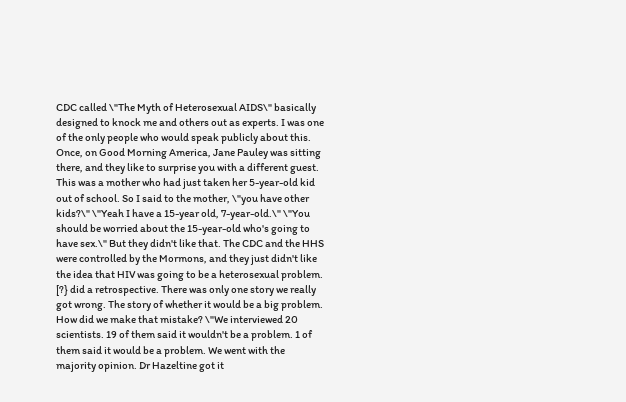CDC called \"The Myth of Heterosexual AIDS\" basically designed to knock me and others out as experts. I was one of the only people who would speak publicly about this. Once, on Good Morning America, Jane Pauley was sitting there, and they like to surprise you with a different guest. This was a mother who had just taken her 5-year-old kid out of school. So I said to the mother, \"you have other kids?\" \"Yeah I have a 15-year old, 7-year-old.\" \"You should be worried about the 15-year-old who's going to have sex.\" But they didn't like that. The CDC and the HHS were controlled by the Mormons, and they just didn't like the idea that HIV was going to be a heterosexual problem.
[?} did a retrospective. There was only one story we really got wrong. The story of whether it would be a big problem. How did we make that mistake? \"We interviewed 20 scientists. 19 of them said it wouldn't be a problem. 1 of them said it would be a problem. We went with the majority opinion. Dr Hazeltine got it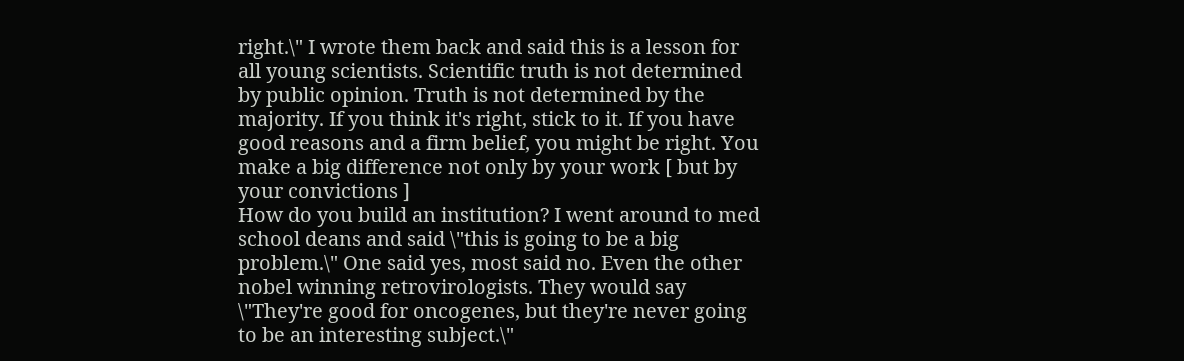right.\" I wrote them back and said this is a lesson for all young scientists. Scientific truth is not determined by public opinion. Truth is not determined by the majority. If you think it's right, stick to it. If you have good reasons and a firm belief, you might be right. You make a big difference not only by your work [ but by your convictions ]
How do you build an institution? I went around to med school deans and said \"this is going to be a big problem.\" One said yes, most said no. Even the other nobel winning retrovirologists. They would say \"They're good for oncogenes, but they're never going to be an interesting subject.\"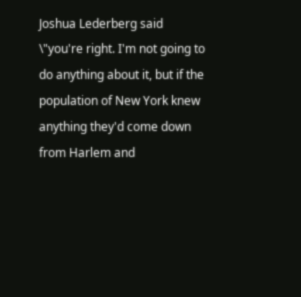Joshua Lederberg said \"you're right. I'm not going to do anything about it, but if the population of New York knew anything they'd come down from Harlem and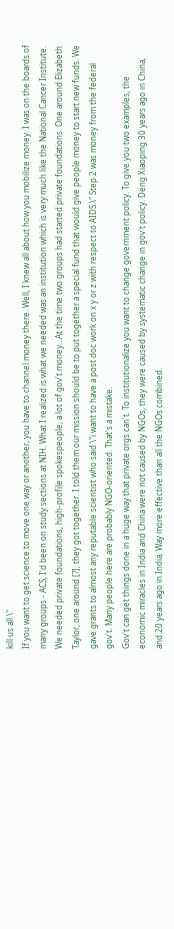kill us all.\"
If you want to get science to move one way or another, you have to channel money there. Well, I knew all about how you mobilize money. I was on the boards of many groups - ACS, I'd been on study sections at NIH. What I realized is what we needed was an institution which is very much like the National Cancer Institute. We needed private foundations, high-profile spokespeople, a lot of gov't money...At the time two groups had started private foundations. One around Elizabeth Taylor, one around [?], they got together. I told them our mission should be to put together a special fund that would give people money to start new funds. We gave grants to almost any reputable scientist who said \"i want to have a post doc work on x y or z with respect to AIDS.\" Step 2 was money from the federal gov't. Many people here are probably NGO-oriented. That's a mistake.
Gov't can get things done in a huge way that private orgs can't. To institutionalize you want to change government policy. To give you two examples, the economic miracles in India and China were not caused by NGOs, they were caused by systematic change in gov't policy. Deng Xiaoping 30 years ago in China, and 20 years ago in India. Way more effective than all the NGOs combined.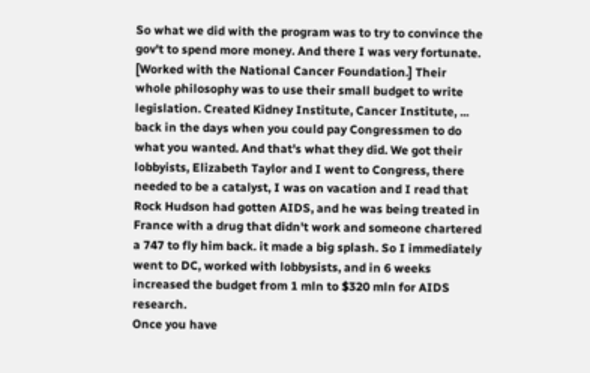So what we did with the program was to try to convince the gov't to spend more money. And there I was very fortunate. [Worked with the National Cancer Foundation.] Their whole philosophy was to use their small budget to write legislation. Created Kidney Institute, Cancer Institute, ... back in the days when you could pay Congressmen to do what you wanted. And that's what they did. We got their lobbyists, Elizabeth Taylor and I went to Congress, there needed to be a catalyst, I was on vacation and I read that Rock Hudson had gotten AIDS, and he was being treated in France with a drug that didn't work and someone chartered a 747 to fly him back. it made a big splash. So I immediately went to DC, worked with lobbysists, and in 6 weeks increased the budget from 1 mln to $320 mln for AIDS research.
Once you have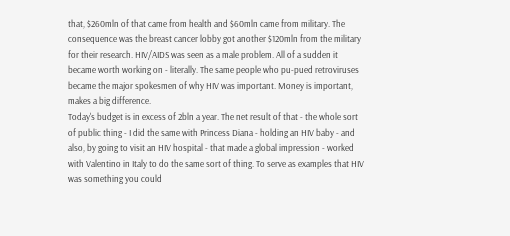that, $260mln of that came from health and $60mln came from military. The consequence was the breast cancer lobby got another $120mln from the military for their research. HIV/AIDS was seen as a male problem. All of a sudden it became worth working on - literally. The same people who pu-pued retroviruses became the major spokesmen of why HIV was important. Money is important, makes a big difference.
Today's budget is in excess of 2bln a year. The net result of that - the whole sort of public thing - I did the same with Princess Diana - holding an HIV baby - and also, by going to visit an HIV hospital - that made a global impression - worked with Valentino in Italy to do the same sort of thing. To serve as examples that HIV was something you could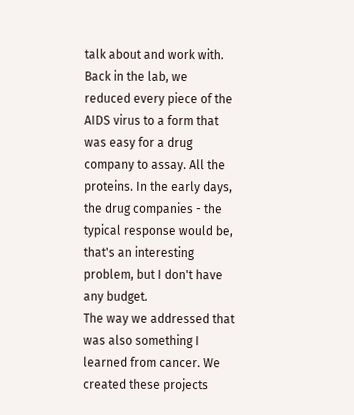talk about and work with.
Back in the lab, we reduced every piece of the AIDS virus to a form that was easy for a drug company to assay. All the proteins. In the early days, the drug companies - the typical response would be, that's an interesting problem, but I don't have any budget.
The way we addressed that was also something I learned from cancer. We created these projects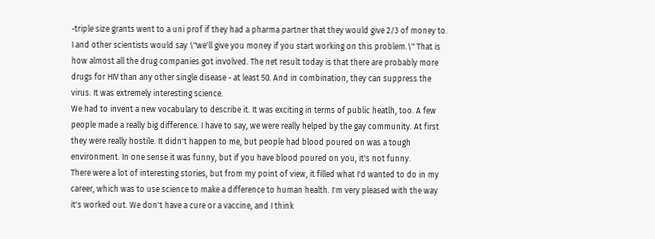-triple size grants went to a uni prof if they had a pharma partner that they would give 2/3 of money to. I and other scientists would say \"we'll give you money if you start working on this problem.\" That is how almost all the drug companies got involved. The net result today is that there are probably more drugs for HIV than any other single disease - at least 50. And in combination, they can suppress the virus. It was extremely interesting science.
We had to invent a new vocabulary to describe it. It was exciting in terms of public heatlh, too. A few people made a really big difference. I have to say, we were really helped by the gay community. At first they were really hostile. It didn't happen to me, but people had blood poured on was a tough environment. In one sense it was funny, but if you have blood poured on you, it's not funny.
There were a lot of interesting stories, but from my point of view, it filled what I'd wanted to do in my career, which was to use science to make a difference to human health. I'm very pleased with the way it's worked out. We don't have a cure or a vaccine, and I think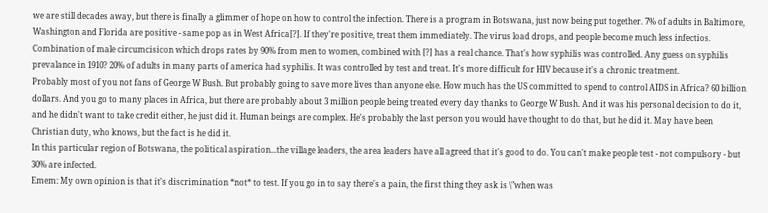we are still decades away, but there is finally a glimmer of hope on how to control the infection. There is a program in Botswana, just now being put together. 7% of adults in Baltimore, Washington and Florida are positive - same pop as in West Africa[?]. If they're positive, treat them immediately. The virus load drops, and people become much less infectios. Combination of male circumcisicon which drops rates by 90% from men to women, combined with [?] has a real chance. That's how syphilis was controlled. Any guess on syphilis prevalance in 1910? 20% of adults in many parts of america had syphilis. It was controlled by test and treat. It's more difficult for HIV because it's a chronic treatment.
Probably most of you not fans of George W Bush. But probably going to save more lives than anyone else. How much has the US committed to spend to control AIDS in Africa? 60 billion dollars. And you go to many places in Africa, but there are probably about 3 million people being treated every day thanks to George W Bush. And it was his personal decision to do it, and he didn't want to take credit either, he just did it. Human beings are complex. He's probably the last person you would have thought to do that, but he did it. May have been Christian duty, who knows, but the fact is he did it.
In this particular region of Botswana, the political aspiration...the village leaders, the area leaders have all agreed that it's good to do. You can't make people test - not compulsory - but 30% are infected.
Emem: My own opinion is that it's discrimination *not* to test. If you go in to say there's a pain, the first thing they ask is \"when was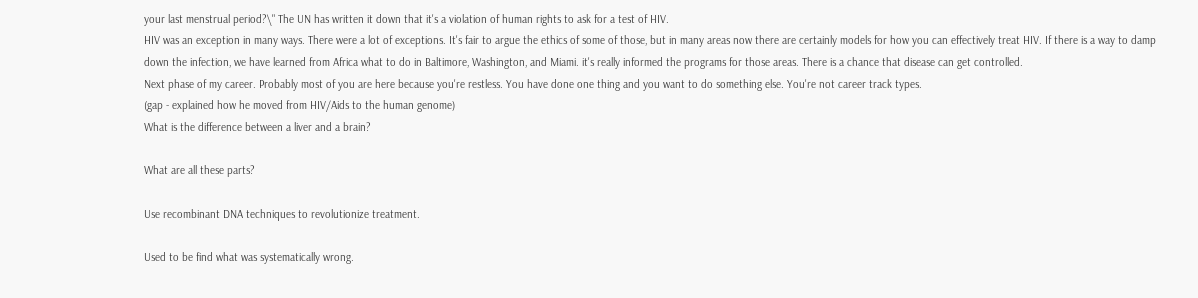your last menstrual period?\" The UN has written it down that it's a violation of human rights to ask for a test of HIV.
HIV was an exception in many ways. There were a lot of exceptions. It's fair to argue the ethics of some of those, but in many areas now there are certainly models for how you can effectively treat HIV. If there is a way to damp down the infection, we have learned from Africa what to do in Baltimore, Washington, and Miami. it's really informed the programs for those areas. There is a chance that disease can get controlled.
Next phase of my career. Probably most of you are here because you're restless. You have done one thing and you want to do something else. You're not career track types.
(gap - explained how he moved from HIV/Aids to the human genome)
What is the difference between a liver and a brain?

What are all these parts?

Use recombinant DNA techniques to revolutionize treatment.

Used to be find what was systematically wrong.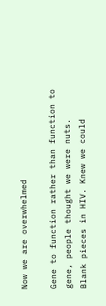Now we are overwhelmed

Gene to function rather than function to gene, people thought we were nuts.
Blank pieces in HIV. Knew we could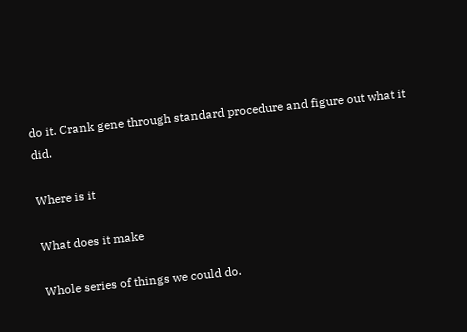do it. Crank gene through standard procedure and figure out what it did.

Where is it

What does it make

Whole series of things we could do.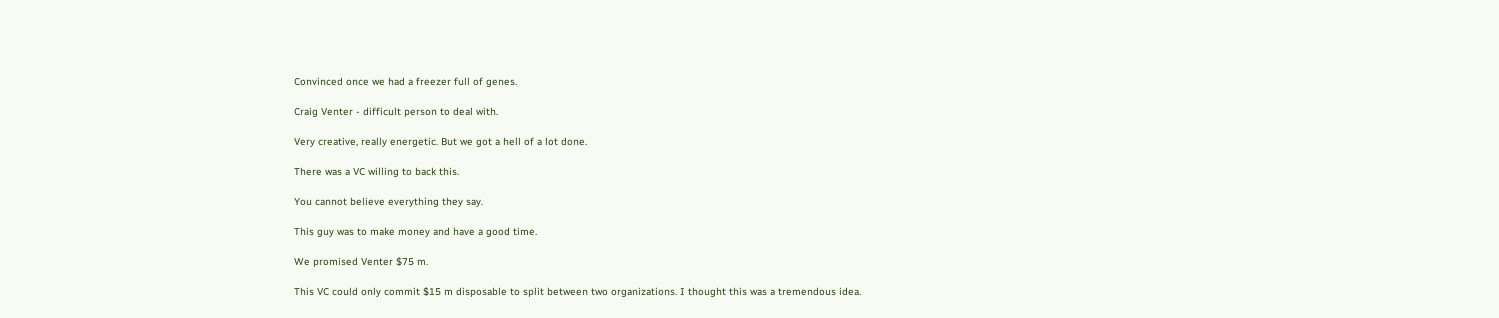Convinced once we had a freezer full of genes.

Craig Venter - difficult person to deal with.

Very creative, really energetic. But we got a hell of a lot done.

There was a VC willing to back this.

You cannot believe everything they say.

This guy was to make money and have a good time.

We promised Venter $75 m.

This VC could only commit $15 m disposable to split between two organizations. I thought this was a tremendous idea.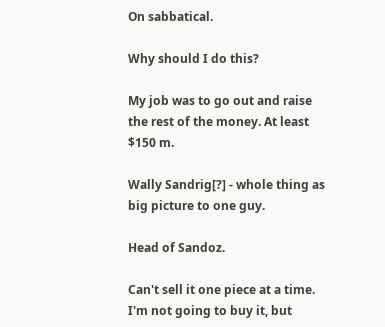On sabbatical.

Why should I do this?

My job was to go out and raise the rest of the money. At least $150 m.

Wally Sandrig[?] - whole thing as big picture to one guy.

Head of Sandoz.

Can't sell it one piece at a time. I'm not going to buy it, but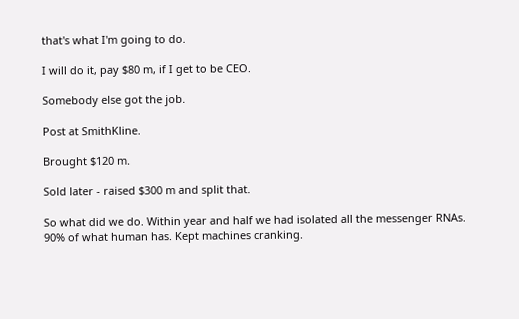that's what I'm going to do.

I will do it, pay $80 m, if I get to be CEO.

Somebody else got the job.

Post at SmithKline.

Brought $120 m.

Sold later - raised $300 m and split that.

So what did we do. Within year and half we had isolated all the messenger RNAs. 90% of what human has. Kept machines cranking.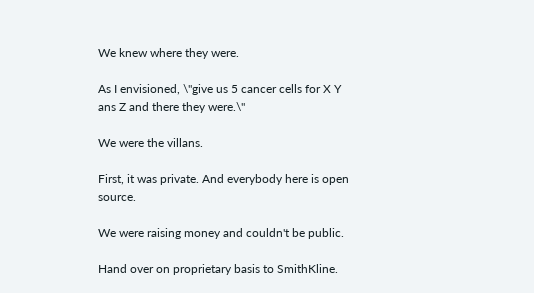We knew where they were.

As I envisioned, \"give us 5 cancer cells for X Y ans Z and there they were.\"

We were the villans.

First, it was private. And everybody here is open source.

We were raising money and couldn't be public.

Hand over on proprietary basis to SmithKline.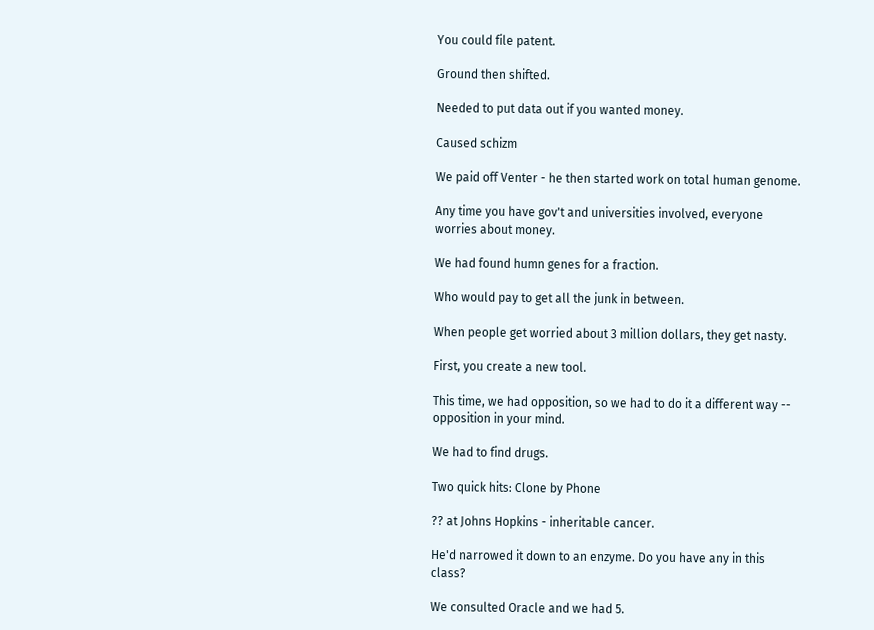You could file patent.

Ground then shifted.

Needed to put data out if you wanted money.

Caused schizm

We paid off Venter - he then started work on total human genome.

Any time you have gov't and universities involved, everyone worries about money.

We had found humn genes for a fraction.

Who would pay to get all the junk in between.

When people get worried about 3 million dollars, they get nasty.

First, you create a new tool.

This time, we had opposition, so we had to do it a different way -- opposition in your mind.

We had to find drugs.

Two quick hits: Clone by Phone

?? at Johns Hopkins - inheritable cancer.

He'd narrowed it down to an enzyme. Do you have any in this class?

We consulted Oracle and we had 5.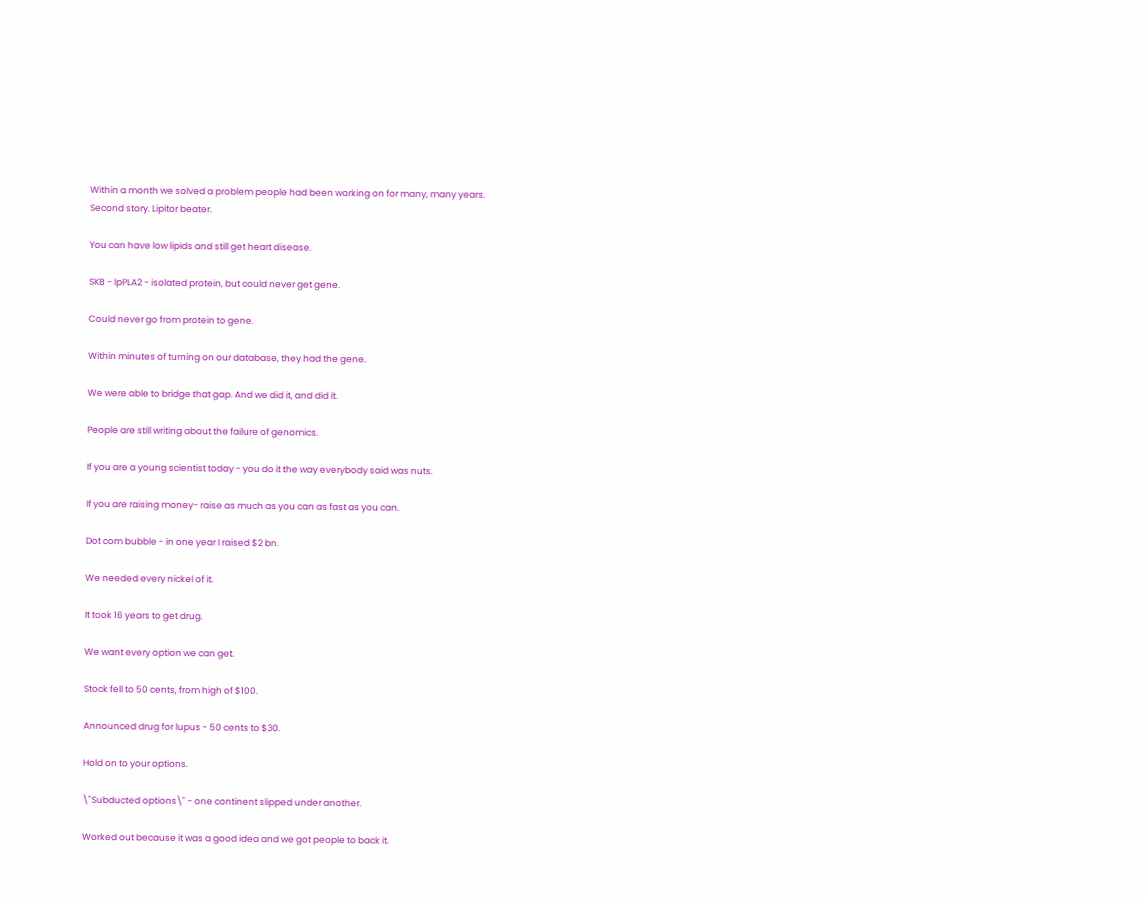Within a month we solved a problem people had been working on for many, many years.
Second story. Lipitor beater.

You can have low lipids and still get heart disease.

SKB - lpPLA2 - isolated protein, but could never get gene.

Could never go from protein to gene.

Within minutes of turning on our database, they had the gene.

We were able to bridge that gap. And we did it, and did it.

People are still writing about the failure of genomics.

If you are a young scientist today - you do it the way everybody said was nuts.

If you are raising money- raise as much as you can as fast as you can.

Dot com bubble - in one year I raised $2 bn.

We needed every nickel of it.

It took 16 years to get drug.

We want every option we can get.

Stock fell to 50 cents, from high of $100.

Announced drug for lupus - 50 cents to $30.

Hold on to your options.

\"Subducted options\" - one continent slipped under another.

Worked out because it was a good idea and we got people to back it.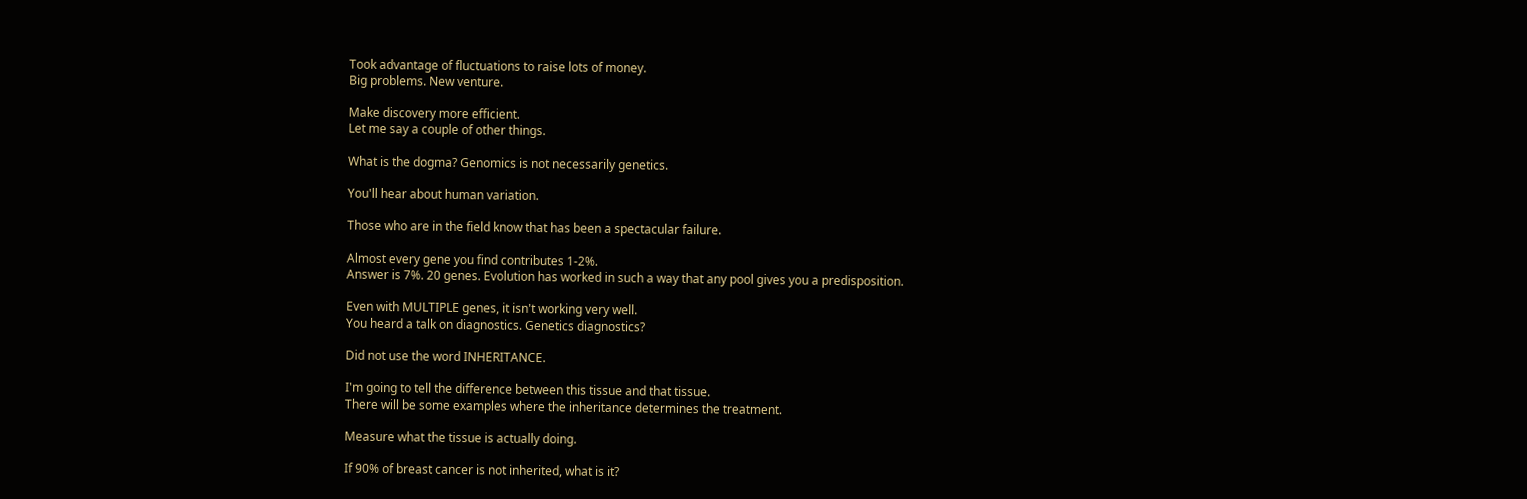Took advantage of fluctuations to raise lots of money.
Big problems. New venture.

Make discovery more efficient.
Let me say a couple of other things.

What is the dogma? Genomics is not necessarily genetics.

You'll hear about human variation.

Those who are in the field know that has been a spectacular failure.

Almost every gene you find contributes 1-2%.
Answer is 7%. 20 genes. Evolution has worked in such a way that any pool gives you a predisposition.

Even with MULTIPLE genes, it isn't working very well.
You heard a talk on diagnostics. Genetics diagnostics?

Did not use the word INHERITANCE.

I'm going to tell the difference between this tissue and that tissue.
There will be some examples where the inheritance determines the treatment.

Measure what the tissue is actually doing.

If 90% of breast cancer is not inherited, what is it?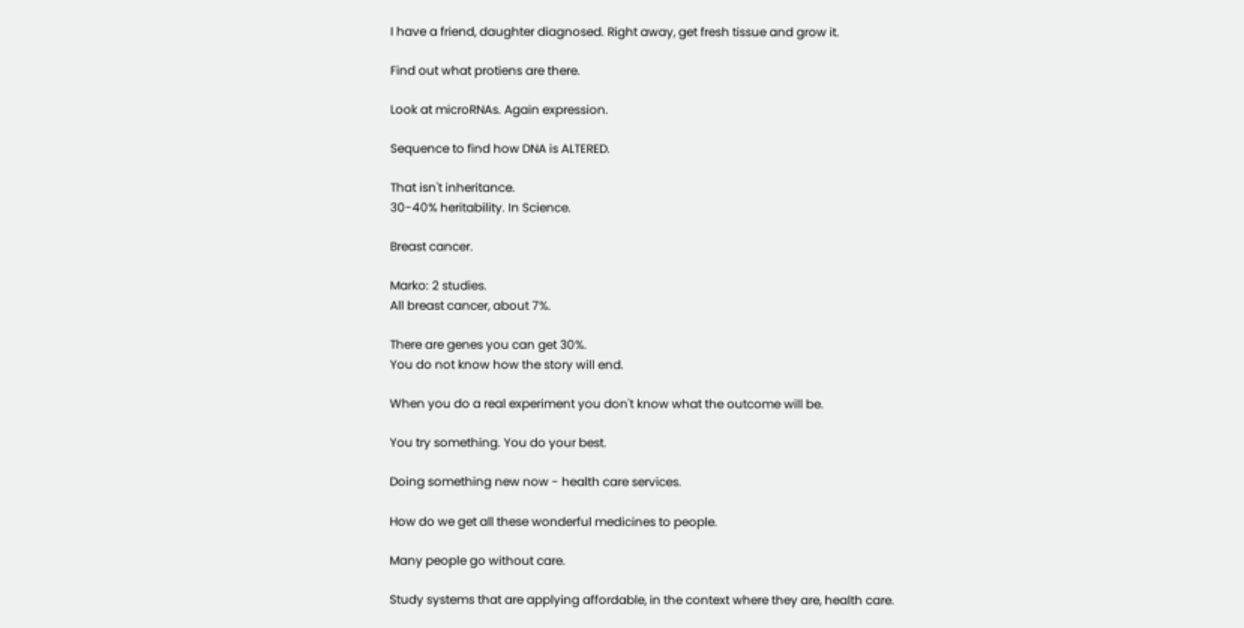I have a friend, daughter diagnosed. Right away, get fresh tissue and grow it.

Find out what protiens are there.

Look at microRNAs. Again expression.

Sequence to find how DNA is ALTERED.

That isn't inheritance.
30-40% heritability. In Science.

Breast cancer.

Marko: 2 studies.
All breast cancer, about 7%.

There are genes you can get 30%.
You do not know how the story will end.

When you do a real experiment you don't know what the outcome will be.

You try something. You do your best.

Doing something new now - health care services.

How do we get all these wonderful medicines to people.

Many people go without care.

Study systems that are applying affordable, in the context where they are, health care.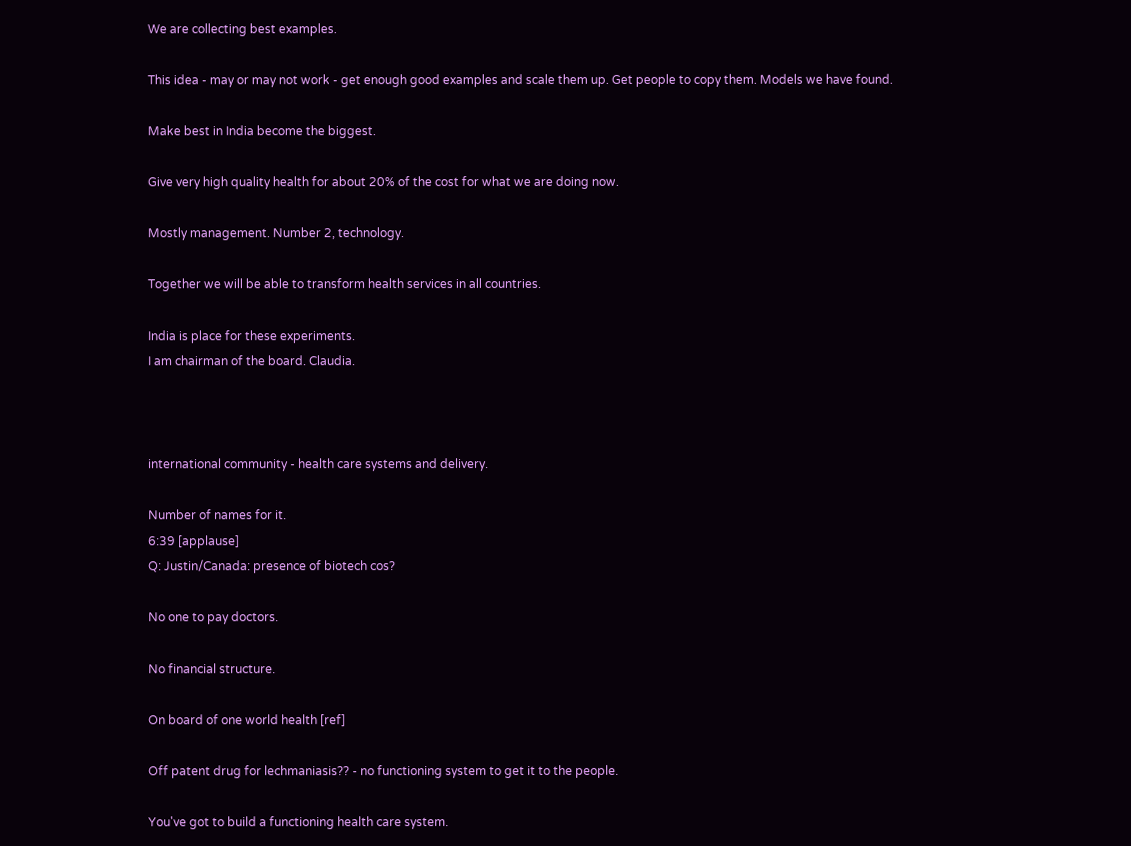We are collecting best examples.

This idea - may or may not work - get enough good examples and scale them up. Get people to copy them. Models we have found.

Make best in India become the biggest.

Give very high quality health for about 20% of the cost for what we are doing now.

Mostly management. Number 2, technology.

Together we will be able to transform health services in all countries.

India is place for these experiments.
I am chairman of the board. Claudia.



international community - health care systems and delivery.

Number of names for it.
6:39 [applause]
Q: Justin/Canada: presence of biotech cos?

No one to pay doctors.

No financial structure.

On board of one world health [ref]

Off patent drug for lechmaniasis?? - no functioning system to get it to the people.

You've got to build a functioning health care system.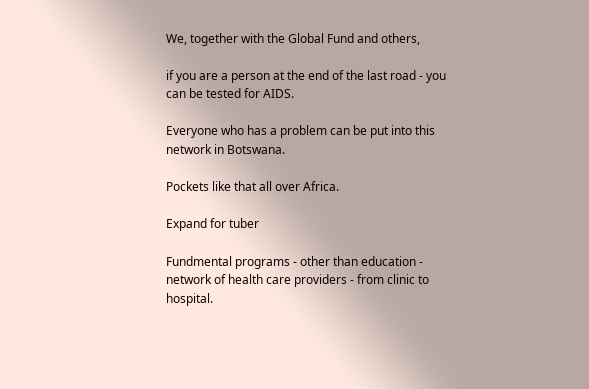We, together with the Global Fund and others,

if you are a person at the end of the last road - you can be tested for AIDS.

Everyone who has a problem can be put into this network in Botswana.

Pockets like that all over Africa.

Expand for tuber

Fundmental programs - other than education - network of health care providers - from clinic to hospital.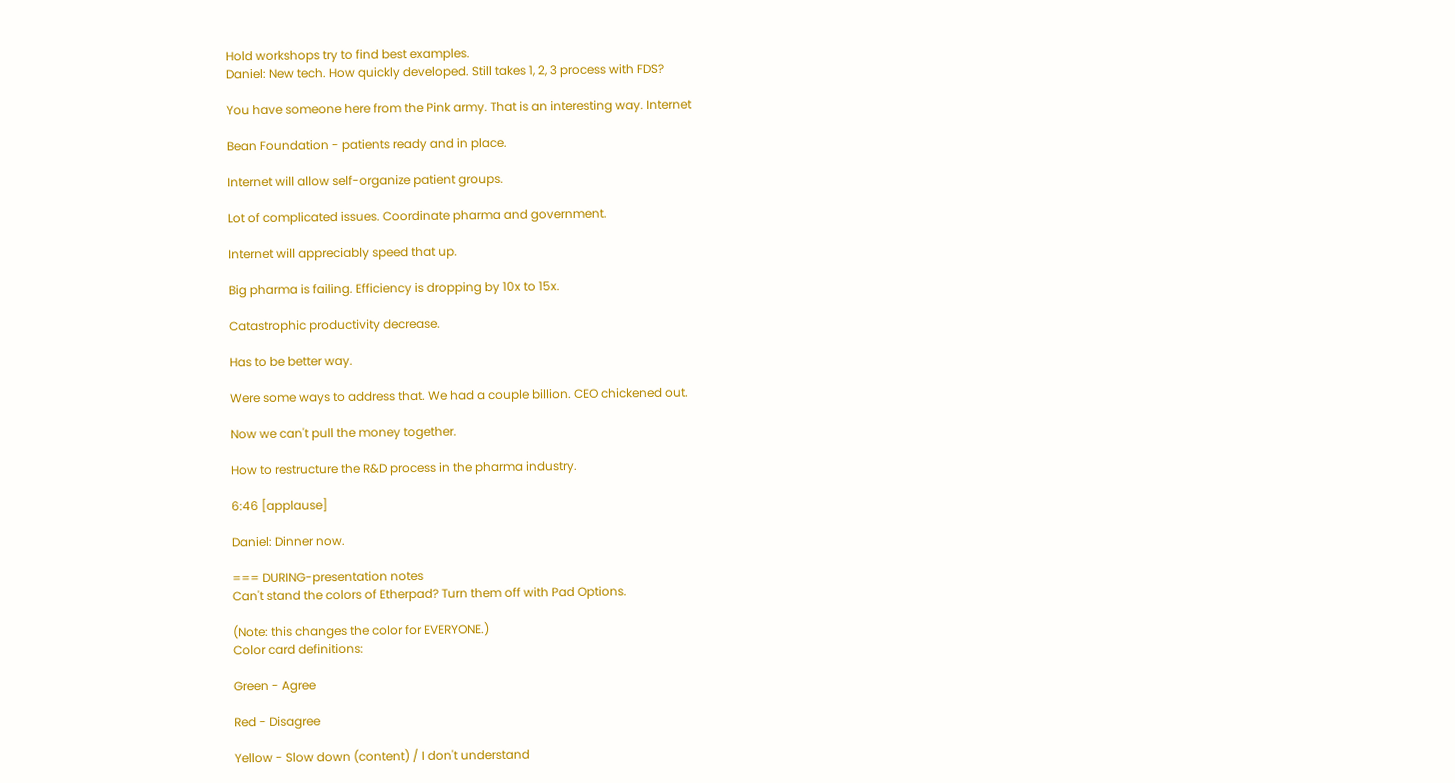Hold workshops try to find best examples.
Daniel: New tech. How quickly developed. Still takes 1, 2, 3 process with FDS?

You have someone here from the Pink army. That is an interesting way. Internet

Bean Foundation - patients ready and in place.

Internet will allow self-organize patient groups.

Lot of complicated issues. Coordinate pharma and government.

Internet will appreciably speed that up.

Big pharma is failing. Efficiency is dropping by 10x to 15x.

Catastrophic productivity decrease.

Has to be better way.

Were some ways to address that. We had a couple billion. CEO chickened out.

Now we can't pull the money together.

How to restructure the R&D process in the pharma industry.

6:46 [applause]

Daniel: Dinner now.

=== DURING-presentation notes
Can't stand the colors of Etherpad? Turn them off with Pad Options.

(Note: this changes the color for EVERYONE.)
Color card definitions:

Green - Agree

Red - Disagree

Yellow - Slow down (content) / I don't understand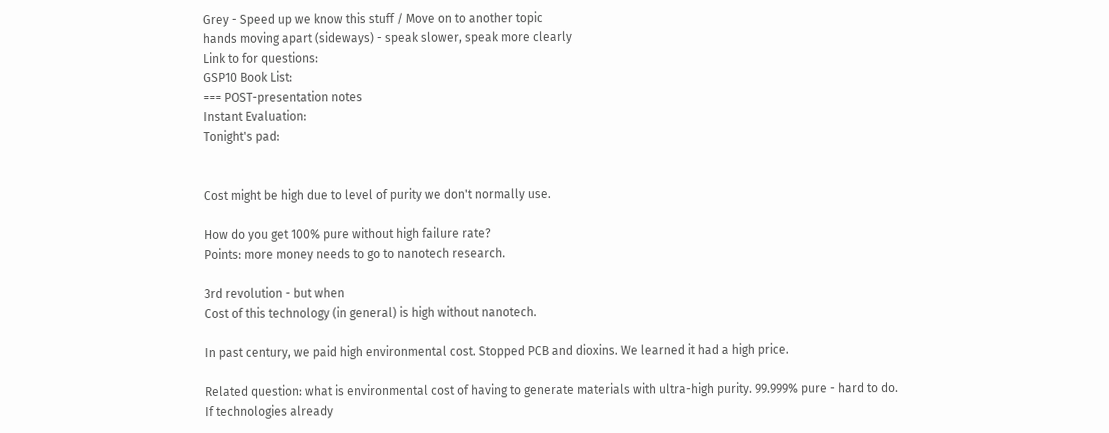Grey - Speed up we know this stuff / Move on to another topic
hands moving apart (sideways) - speak slower, speak more clearly
Link to for questions:
GSP10 Book List:
=== POST-presentation notes
Instant Evaluation:
Tonight's pad:


Cost might be high due to level of purity we don't normally use.

How do you get 100% pure without high failure rate?
Points: more money needs to go to nanotech research.

3rd revolution - but when
Cost of this technology (in general) is high without nanotech.

In past century, we paid high environmental cost. Stopped PCB and dioxins. We learned it had a high price.

Related question: what is environmental cost of having to generate materials with ultra-high purity. 99.999% pure - hard to do.
If technologies already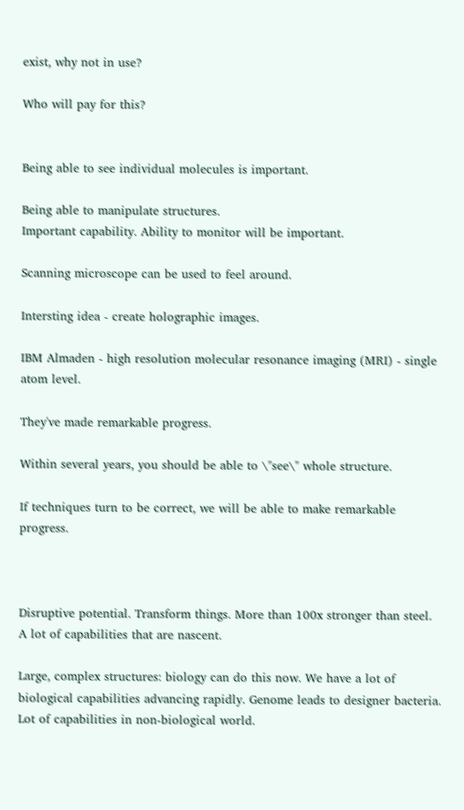exist, why not in use?

Who will pay for this?


Being able to see individual molecules is important.

Being able to manipulate structures.
Important capability. Ability to monitor will be important.

Scanning microscope can be used to feel around.

Intersting idea - create holographic images.

IBM Almaden - high resolution molecular resonance imaging (MRI) - single atom level.

They've made remarkable progress.

Within several years, you should be able to \"see\" whole structure.

If techniques turn to be correct, we will be able to make remarkable progress.



Disruptive potential. Transform things. More than 100x stronger than steel.
A lot of capabilities that are nascent.

Large, complex structures: biology can do this now. We have a lot of biological capabilities advancing rapidly. Genome leads to designer bacteria. Lot of capabilities in non-biological world.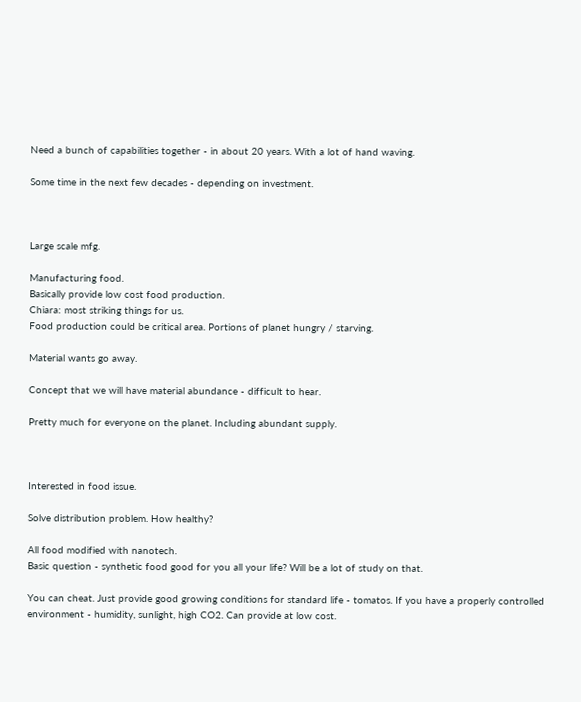Need a bunch of capabilities together - in about 20 years. With a lot of hand waving.

Some time in the next few decades - depending on investment.



Large scale mfg.

Manufacturing food.
Basically provide low cost food production.
Chiara: most striking things for us.
Food production could be critical area. Portions of planet hungry / starving.

Material wants go away.

Concept that we will have material abundance - difficult to hear.

Pretty much for everyone on the planet. Including abundant supply.



Interested in food issue.

Solve distribution problem. How healthy?

All food modified with nanotech.
Basic question - synthetic food good for you all your life? Will be a lot of study on that.

You can cheat. Just provide good growing conditions for standard life - tomatos. If you have a properly controlled environment - humidity, sunlight, high CO2. Can provide at low cost.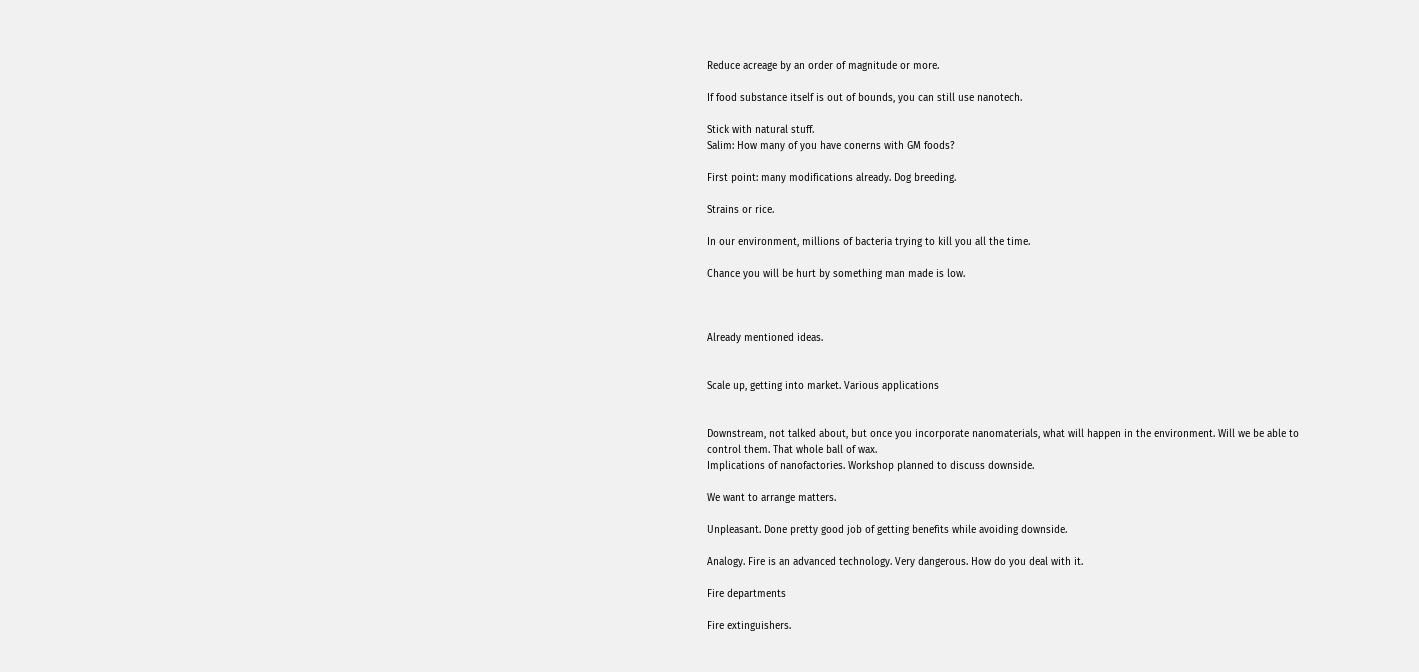Reduce acreage by an order of magnitude or more.

If food substance itself is out of bounds, you can still use nanotech.

Stick with natural stuff.
Salim: How many of you have conerns with GM foods?

First point: many modifications already. Dog breeding.

Strains or rice.

In our environment, millions of bacteria trying to kill you all the time.

Chance you will be hurt by something man made is low.



Already mentioned ideas.


Scale up, getting into market. Various applications


Downstream, not talked about, but once you incorporate nanomaterials, what will happen in the environment. Will we be able to control them. That whole ball of wax.
Implications of nanofactories. Workshop planned to discuss downside.

We want to arrange matters.

Unpleasant. Done pretty good job of getting benefits while avoiding downside.

Analogy. Fire is an advanced technology. Very dangerous. How do you deal with it.

Fire departments

Fire extinguishers.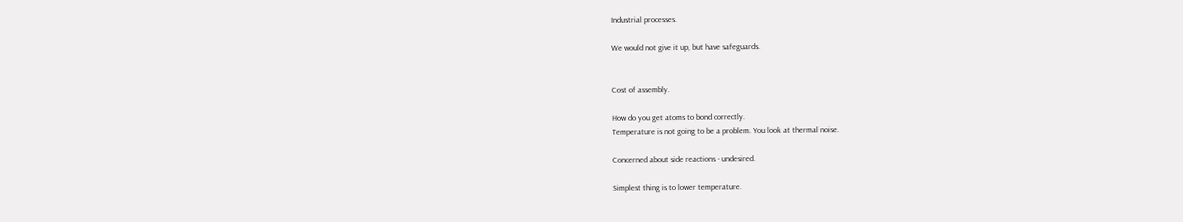Industrial processes.

We would not give it up, but have safeguards.


Cost of assembly.

How do you get atoms to bond correctly.
Temperature is not going to be a problem. You look at thermal noise.

Concerned about side reactions - undesired.

Simplest thing is to lower temperature.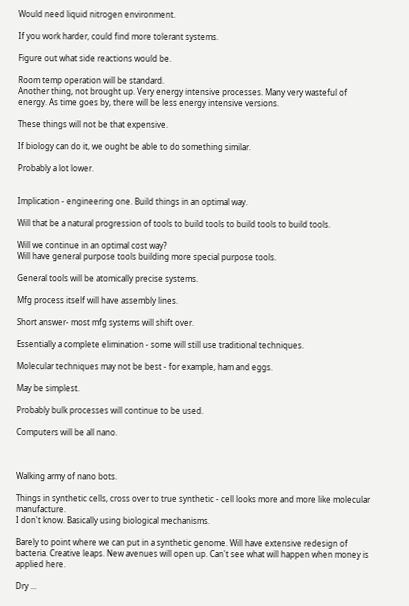Would need liquid nitrogen environment.

If you work harder, could find more tolerant systems.

Figure out what side reactions would be.

Room temp operation will be standard.
Another thing, not brought up. Very energy intensive processes. Many very wasteful of energy. As time goes by, there will be less energy intensive versions.

These things will not be that expensive.

If biology can do it, we ought be able to do something similar.

Probably a lot lower.


Implication - engineering one. Build things in an optimal way.

Will that be a natural progression of tools to build tools to build tools to build tools.

Will we continue in an optimal cost way?
Will have general purpose tools building more special purpose tools.

General tools will be atomically precise systems.

Mfg process itself will have assembly lines.

Short answer- most mfg systems will shift over.

Essentially a complete elimination - some will still use traditional techniques.

Molecular techniques may not be best - for example, ham and eggs.

May be simplest.

Probably bulk processes will continue to be used.

Computers will be all nano.



Walking army of nano bots.

Things in synthetic cells, cross over to true synthetic - cell looks more and more like molecular manufacture.
I don't know. Basically using biological mechanisms.

Barely to point where we can put in a synthetic genome. Will have extensive redesign of bacteria. Creative leaps. New avenues will open up. Can't see what will happen when money is applied here.

Dry ...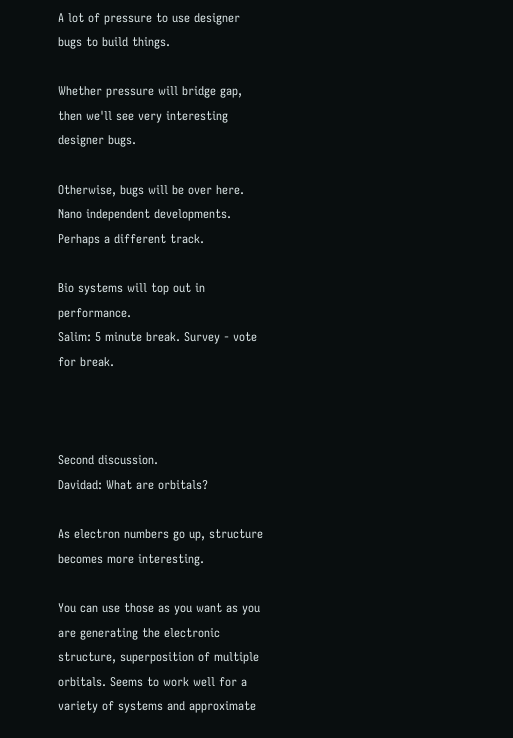A lot of pressure to use designer bugs to build things.

Whether pressure will bridge gap, then we'll see very interesting designer bugs.

Otherwise, bugs will be over here. Nano independent developments. Perhaps a different track.

Bio systems will top out in performance.
Salim: 5 minute break. Survey - vote for break.



Second discussion.
Davidad: What are orbitals?

As electron numbers go up, structure becomes more interesting.

You can use those as you want as you are generating the electronic structure, superposition of multiple orbitals. Seems to work well for a variety of systems and approximate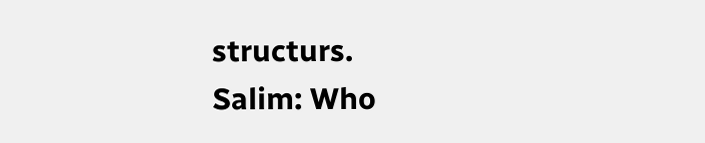structurs.
Salim: Who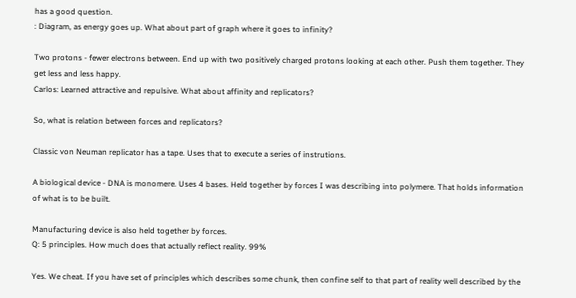has a good question.
: Diagram, as energy goes up. What about part of graph where it goes to infinity?

Two protons - fewer electrons between. End up with two positively charged protons looking at each other. Push them together. They get less and less happy.
Carlos: Learned attractive and repulsive. What about affinity and replicators?

So, what is relation between forces and replicators?

Classic von Neuman replicator has a tape. Uses that to execute a series of instrutions.

A biological device - DNA is monomere. Uses 4 bases. Held together by forces I was describing into polymere. That holds information of what is to be built.

Manufacturing device is also held together by forces.
Q: 5 principles. How much does that actually reflect reality. 99%

Yes. We cheat. If you have set of principles which describes some chunk, then confine self to that part of reality well described by the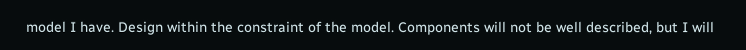model I have. Design within the constraint of the model. Components will not be well described, but I will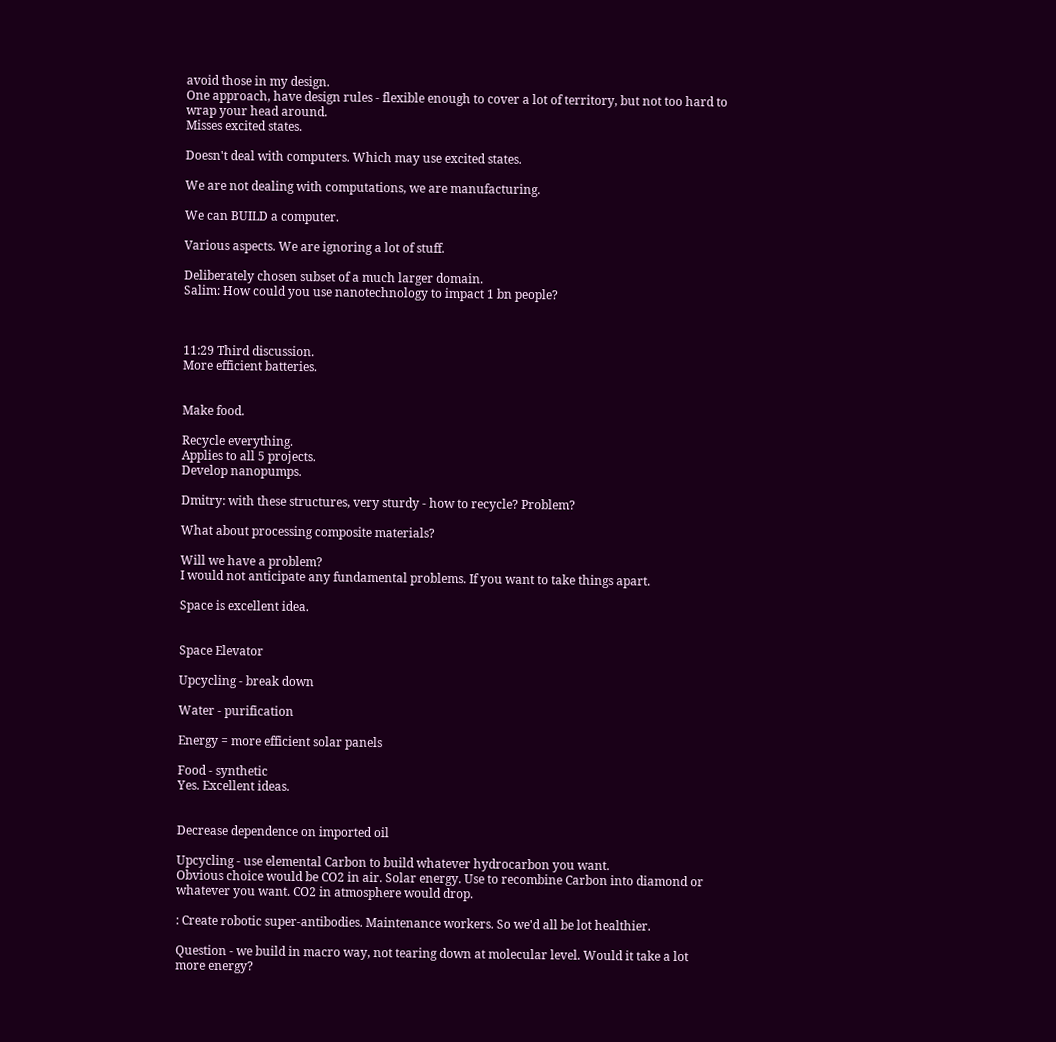avoid those in my design.
One approach, have design rules - flexible enough to cover a lot of territory, but not too hard to wrap your head around.
Misses excited states.

Doesn't deal with computers. Which may use excited states.

We are not dealing with computations, we are manufacturing.

We can BUILD a computer.

Various aspects. We are ignoring a lot of stuff.

Deliberately chosen subset of a much larger domain.
Salim: How could you use nanotechnology to impact 1 bn people?



11:29 Third discussion.
More efficient batteries.


Make food.

Recycle everything.
Applies to all 5 projects.
Develop nanopumps.

Dmitry: with these structures, very sturdy - how to recycle? Problem?

What about processing composite materials?

Will we have a problem?
I would not anticipate any fundamental problems. If you want to take things apart.

Space is excellent idea.


Space Elevator

Upcycling - break down

Water - purification

Energy = more efficient solar panels

Food - synthetic
Yes. Excellent ideas.


Decrease dependence on imported oil

Upcycling - use elemental Carbon to build whatever hydrocarbon you want.
Obvious choice would be CO2 in air. Solar energy. Use to recombine Carbon into diamond or whatever you want. CO2 in atmosphere would drop.

: Create robotic super-antibodies. Maintenance workers. So we'd all be lot healthier.

Question - we build in macro way, not tearing down at molecular level. Would it take a lot more energy?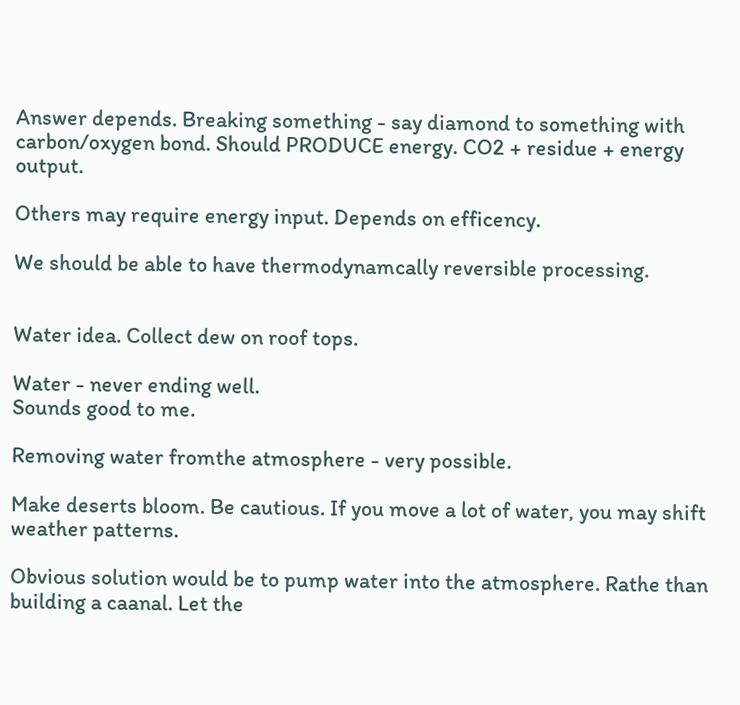Answer depends. Breaking something - say diamond to something with carbon/oxygen bond. Should PRODUCE energy. CO2 + residue + energy output.

Others may require energy input. Depends on efficency.

We should be able to have thermodynamcally reversible processing.


Water idea. Collect dew on roof tops.

Water - never ending well.
Sounds good to me.

Removing water fromthe atmosphere - very possible.

Make deserts bloom. Be cautious. If you move a lot of water, you may shift weather patterns.

Obvious solution would be to pump water into the atmosphere. Rathe than building a caanal. Let the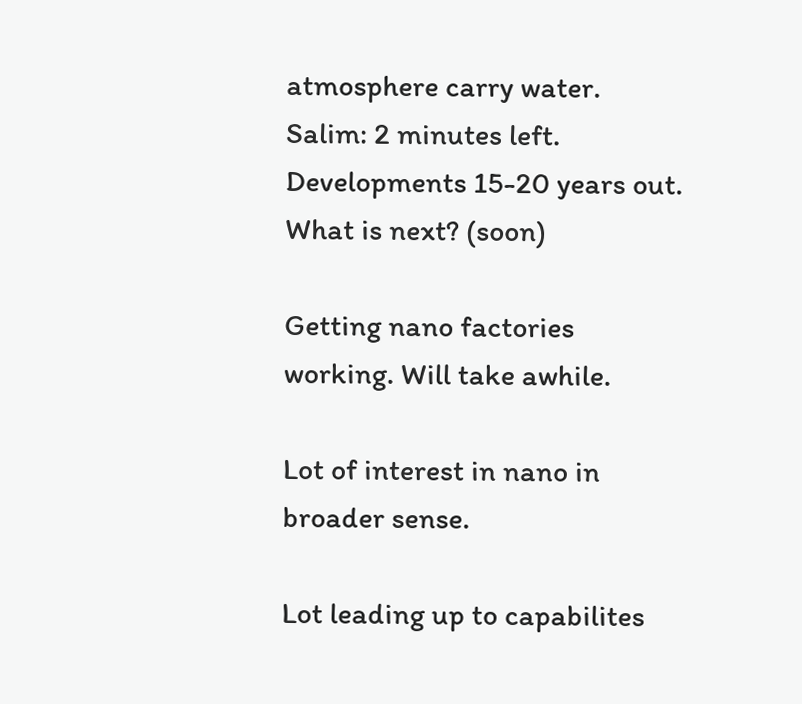atmosphere carry water.
Salim: 2 minutes left. Developments 15-20 years out. What is next? (soon)

Getting nano factories working. Will take awhile.

Lot of interest in nano in broader sense.

Lot leading up to capabilites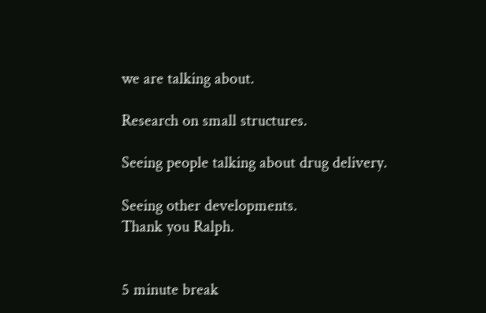we are talking about.

Research on small structures.

Seeing people talking about drug delivery.

Seeing other developments.
Thank you Ralph.


5 minute break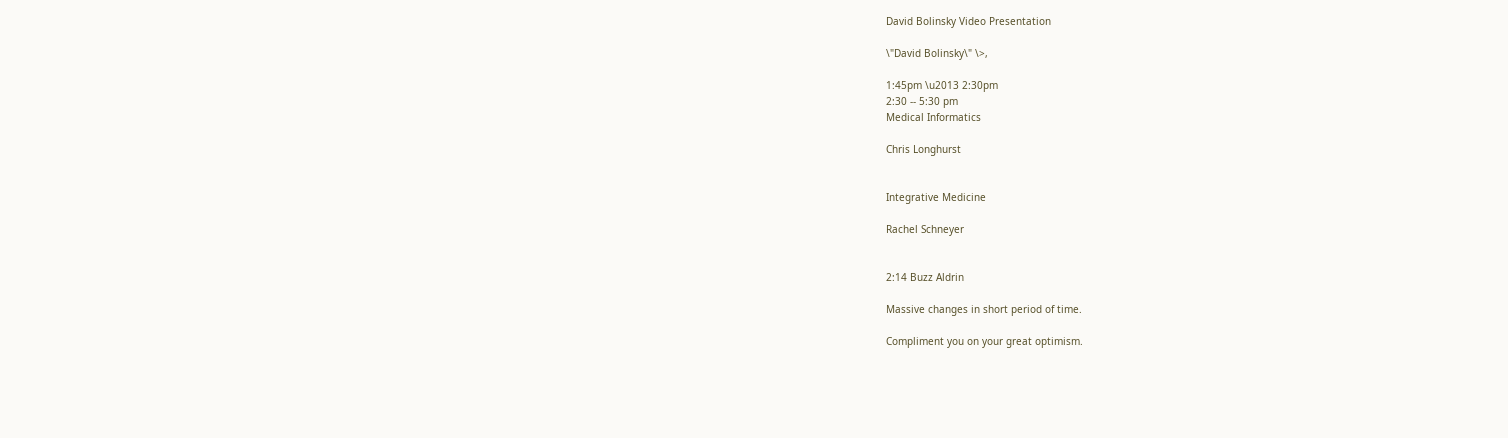David Bolinsky Video Presentation

\"David Bolinsky\" \>,

1:45pm \u2013 2:30pm
2:30 -- 5:30 pm
Medical Informatics

Chris Longhurst


Integrative Medicine

Rachel Schneyer


2:14 Buzz Aldrin

Massive changes in short period of time.

Compliment you on your great optimism.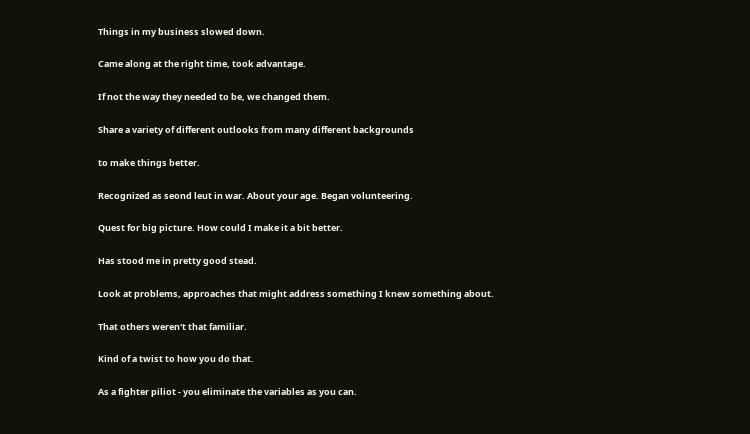Things in my business slowed down.

Came along at the right time, took advantage.

If not the way they needed to be, we changed them.

Share a variety of different outlooks from many different backgrounds

to make things better.

Recognized as seond leut in war. About your age. Began volunteering.

Quest for big picture. How could I make it a bit better.

Has stood me in pretty good stead.

Look at problems, approaches that might address something I knew something about.

That others weren't that familiar.

Kind of a twist to how you do that.

As a fighter piliot - you eliminate the variables as you can.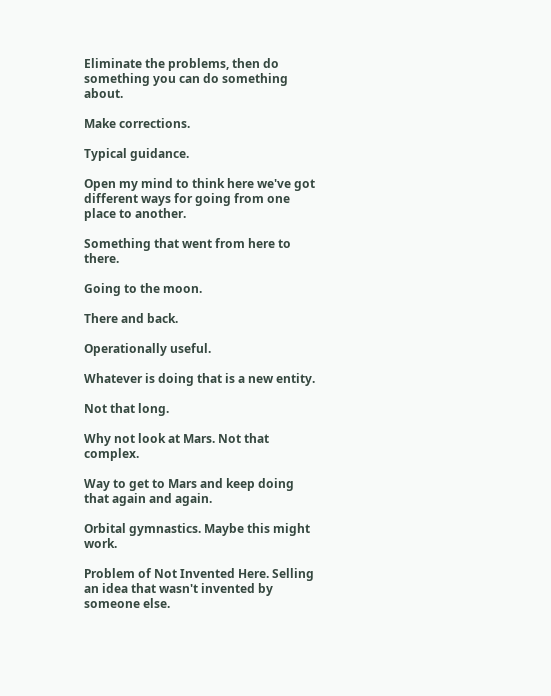Eliminate the problems, then do something you can do something about.

Make corrections.

Typical guidance.

Open my mind to think here we've got different ways for going from one place to another.

Something that went from here to there.

Going to the moon.

There and back.

Operationally useful.

Whatever is doing that is a new entity.

Not that long.

Why not look at Mars. Not that complex.

Way to get to Mars and keep doing that again and again.

Orbital gymnastics. Maybe this might work.

Problem of Not Invented Here. Selling an idea that wasn't invented by someone else.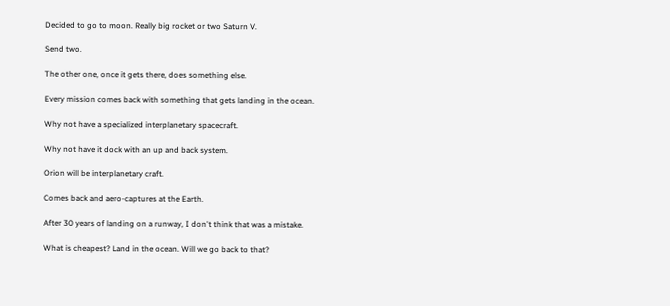Decided to go to moon. Really big rocket or two Saturn V.

Send two.

The other one, once it gets there, does something else.

Every mission comes back with something that gets landing in the ocean.

Why not have a specialized interplanetary spacecraft.

Why not have it dock with an up and back system.

Orion will be interplanetary craft.

Comes back and aero-captures at the Earth.

After 30 years of landing on a runway, I don't think that was a mistake.

What is cheapest? Land in the ocean. Will we go back to that?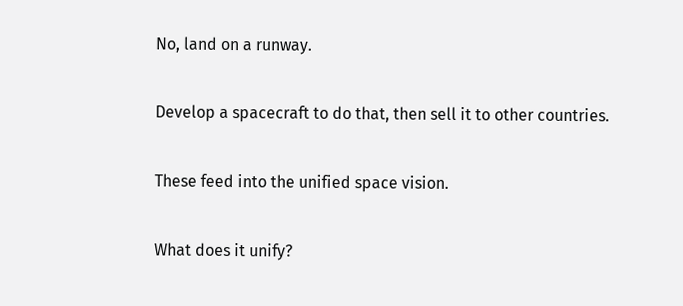No, land on a runway.

Develop a spacecraft to do that, then sell it to other countries.

These feed into the unified space vision.

What does it unify?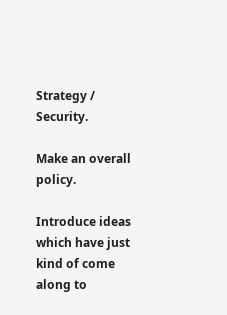Strategy / Security.

Make an overall policy.

Introduce ideas which have just kind of come along to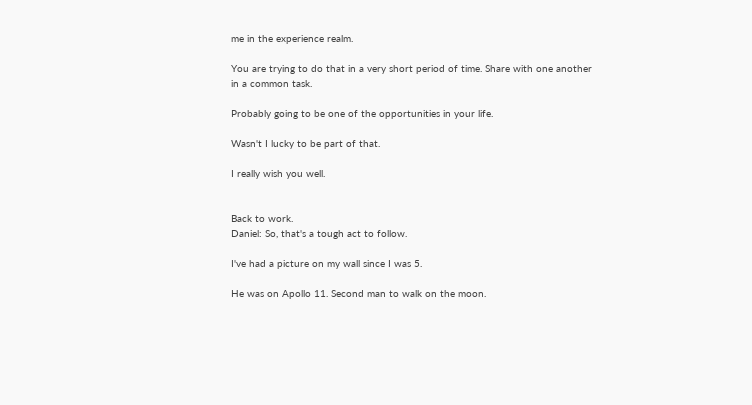me in the experience realm.

You are trying to do that in a very short period of time. Share with one another in a common task.

Probably going to be one of the opportunities in your life.

Wasn't I lucky to be part of that.

I really wish you well.


Back to work.
Daniel: So, that's a tough act to follow.

I've had a picture on my wall since I was 5.

He was on Apollo 11. Second man to walk on the moon.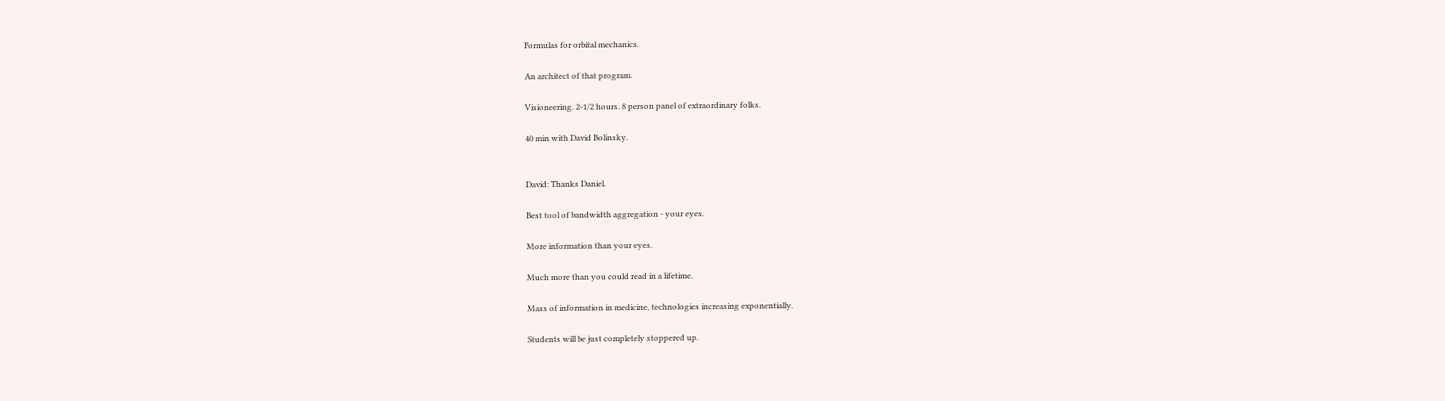Formulas for orbital mechanics.

An architect of that program.

Visioneering. 2-1/2 hours. 8 person panel of extraordinary folks.

40 min with David Bolinsky.


David: Thanks Daniel.

Best tool of bandwidth aggregation - your eyes.

More information than your eyes.

Much more than you could read in a lifetime.

Mass of information in medicine, technologies increasing exponentially.

Students will be just completely stoppered up.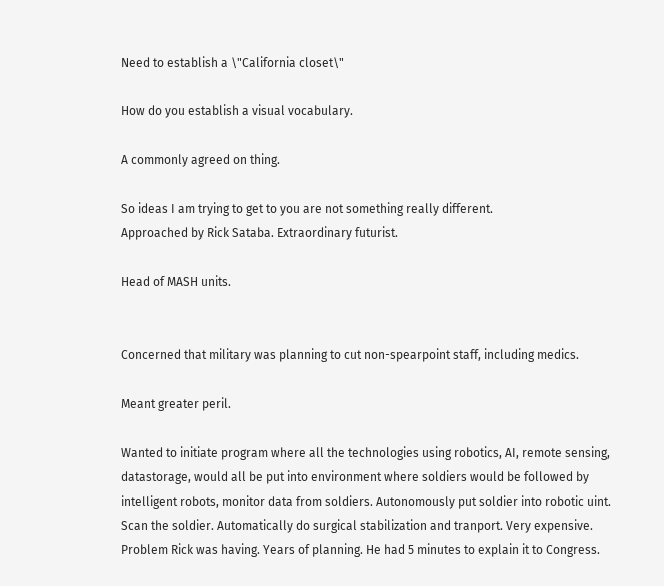Need to establish a \"California closet\"

How do you establish a visual vocabulary.

A commonly agreed on thing.

So ideas I am trying to get to you are not something really different.
Approached by Rick Sataba. Extraordinary futurist.

Head of MASH units.


Concerned that military was planning to cut non-spearpoint staff, including medics.

Meant greater peril.

Wanted to initiate program where all the technologies using robotics, AI, remote sensing, datastorage, would all be put into environment where soldiers would be followed by intelligent robots, monitor data from soldiers. Autonomously put soldier into robotic uint. Scan the soldier. Automatically do surgical stabilization and tranport. Very expensive.
Problem Rick was having. Years of planning. He had 5 minutes to explain it to Congress.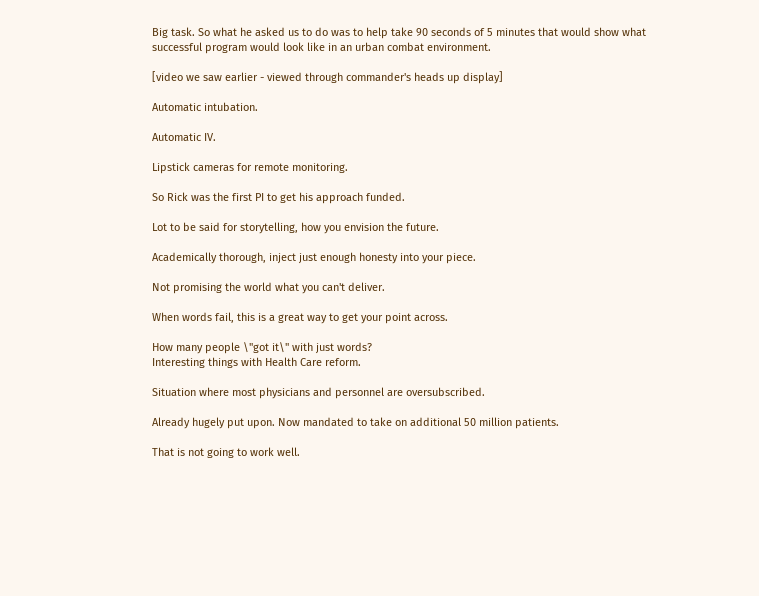Big task. So what he asked us to do was to help take 90 seconds of 5 minutes that would show what successful program would look like in an urban combat environment.

[video we saw earlier - viewed through commander's heads up display]

Automatic intubation.

Automatic IV.

Lipstick cameras for remote monitoring.

So Rick was the first PI to get his approach funded.

Lot to be said for storytelling, how you envision the future.

Academically thorough, inject just enough honesty into your piece.

Not promising the world what you can't deliver.

When words fail, this is a great way to get your point across.

How many people \"got it\" with just words?
Interesting things with Health Care reform.

Situation where most physicians and personnel are oversubscribed.

Already hugely put upon. Now mandated to take on additional 50 million patients.

That is not going to work well.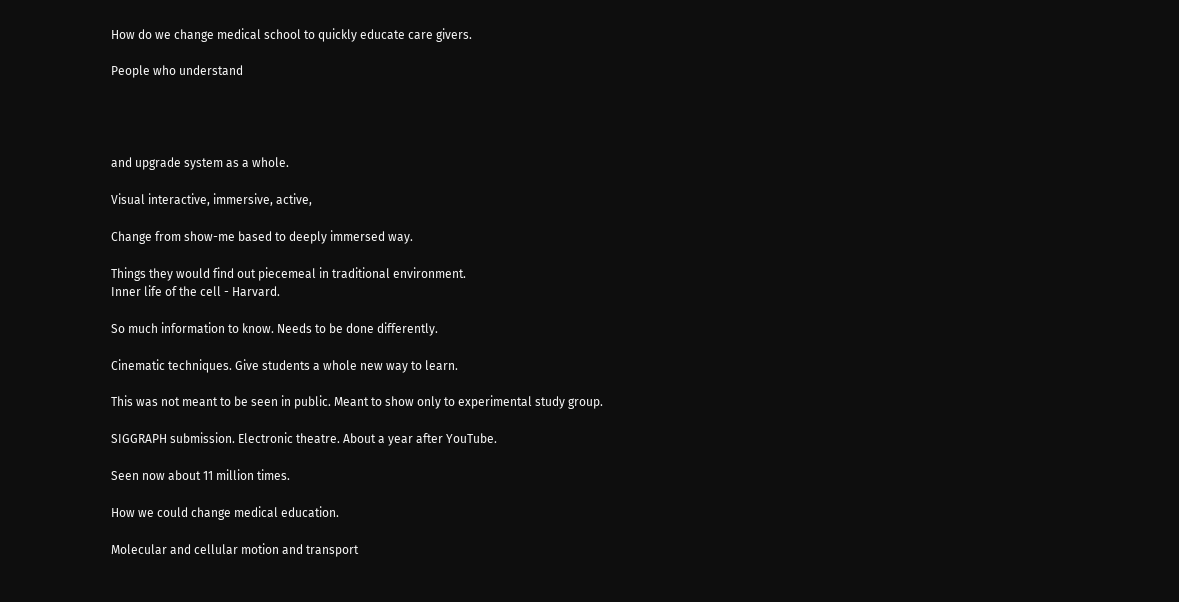How do we change medical school to quickly educate care givers.

People who understand




and upgrade system as a whole.

Visual interactive, immersive, active,

Change from show-me based to deeply immersed way.

Things they would find out piecemeal in traditional environment.
Inner life of the cell - Harvard.

So much information to know. Needs to be done differently.

Cinematic techniques. Give students a whole new way to learn.

This was not meant to be seen in public. Meant to show only to experimental study group.

SIGGRAPH submission. Electronic theatre. About a year after YouTube.

Seen now about 11 million times.

How we could change medical education.

Molecular and cellular motion and transport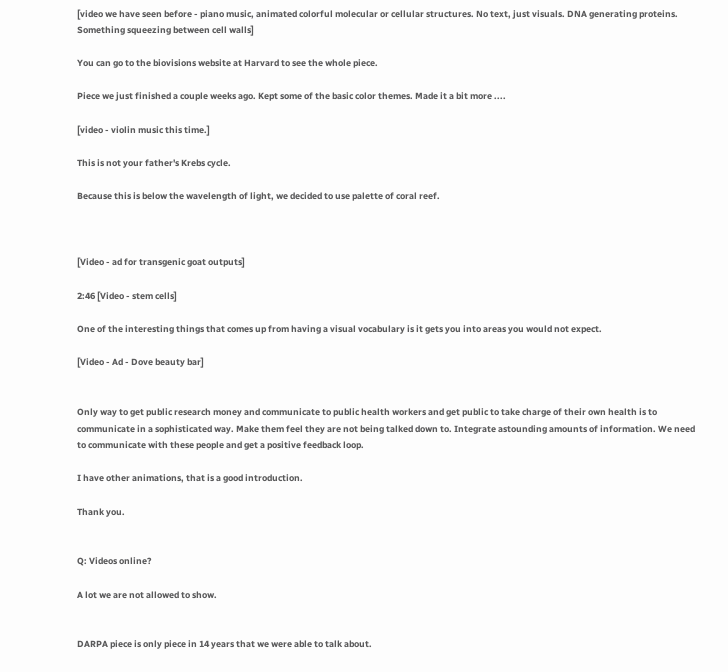[video we have seen before - piano music, animated colorful molecular or cellular structures. No text, just visuals. DNA generating proteins. Something squeezing between cell walls]

You can go to the biovisions website at Harvard to see the whole piece.

Piece we just finished a couple weeks ago. Kept some of the basic color themes. Made it a bit more ....

[video - violin music this time.]

This is not your father's Krebs cycle.

Because this is below the wavelength of light, we decided to use palette of coral reef.



[Video - ad for transgenic goat outputs]

2:46 [Video - stem cells]

One of the interesting things that comes up from having a visual vocabulary is it gets you into areas you would not expect.

[Video - Ad - Dove beauty bar]


Only way to get public research money and communicate to public health workers and get public to take charge of their own health is to communicate in a sophisticated way. Make them feel they are not being talked down to. Integrate astounding amounts of information. We need to communicate with these people and get a positive feedback loop.

I have other animations, that is a good introduction.

Thank you.


Q: Videos online?

A lot we are not allowed to show.


DARPA piece is only piece in 14 years that we were able to talk about.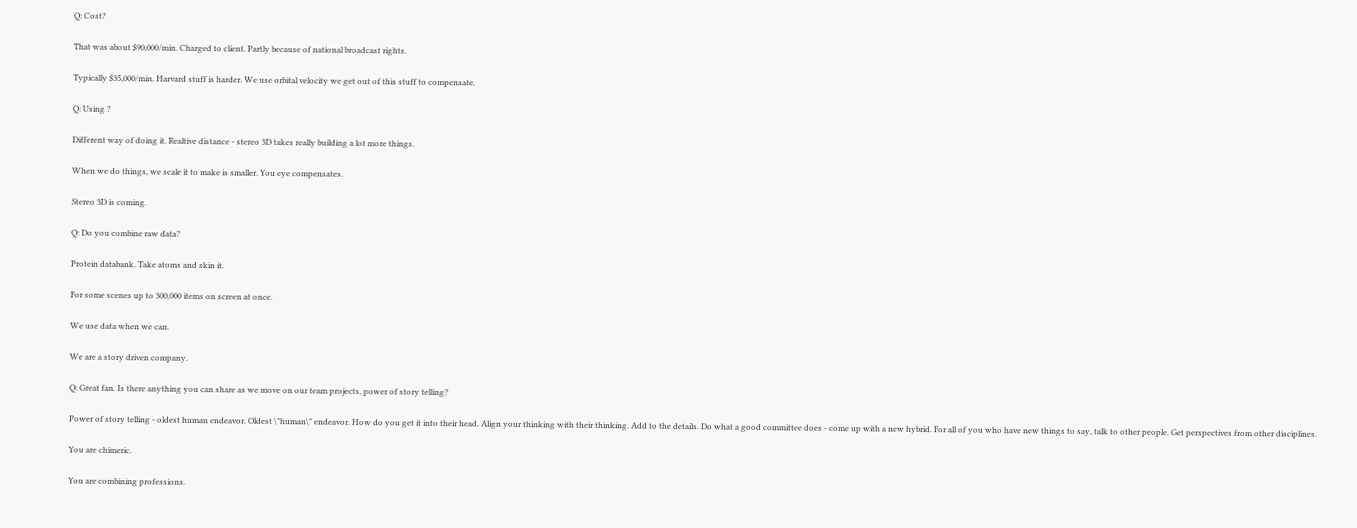Q: Cost?

That was about $90,000/min. Charged to client. Partly because of national broadcast rights.

Typically $35,000/min. Harvard stuff is harder. We use orbital velocity we get out of this stuff to compensate.

Q: Using ?

Different way of doing it. Realtive distance - stereo 3D takes really building a lot more things.

When we do things, we scale it to make is smaller. You eye compensates.

Stereo 3D is coming.

Q: Do you combine raw data?

Protein databank. Take atoms and skin it.

For some scenes up to 300,000 items on screen at once.

We use data when we can.

We are a story driven company.

Q: Great fan. Is there anything you can share as we move on our team projects, power of story telling?

Power of story telling - oldest human endeavor. Oldest \"human\" endeavor. How do you get it into their head. Align your thinking with their thinking. Add to the details. Do what a good committee does - come up with a new hybrid. For all of you who have new things to say, talk to other people. Get perspectives from other disciplines.

You are chimeric.

You are combining professions.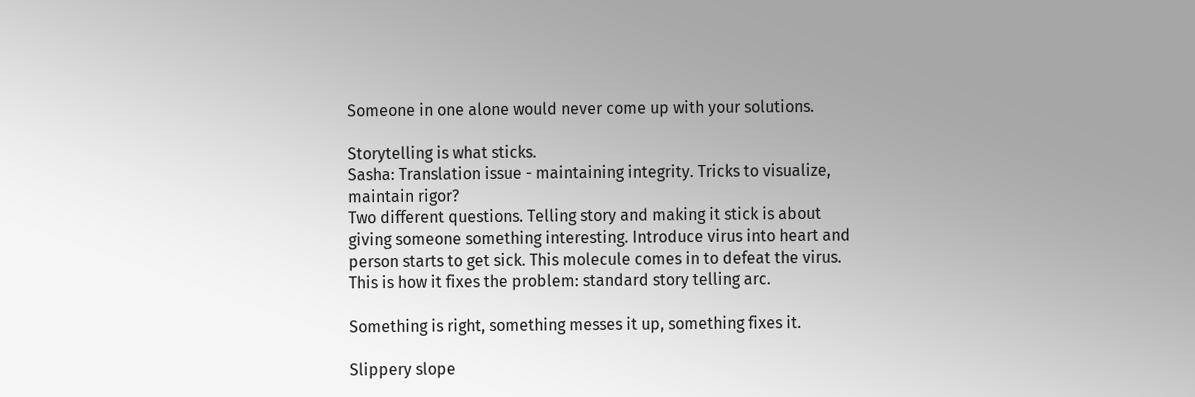Someone in one alone would never come up with your solutions.

Storytelling is what sticks.
Sasha: Translation issue - maintaining integrity. Tricks to visualize, maintain rigor?
Two different questions. Telling story and making it stick is about giving someone something interesting. Introduce virus into heart and person starts to get sick. This molecule comes in to defeat the virus. This is how it fixes the problem: standard story telling arc.

Something is right, something messes it up, something fixes it.

Slippery slope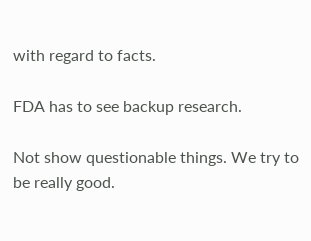with regard to facts.

FDA has to see backup research.

Not show questionable things. We try to be really good.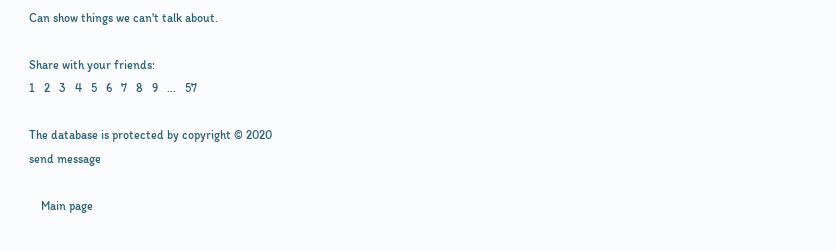Can show things we can't talk about.

Share with your friends:
1   2   3   4   5   6   7   8   9   ...   57

The database is protected by copyright © 2020
send message

    Main page